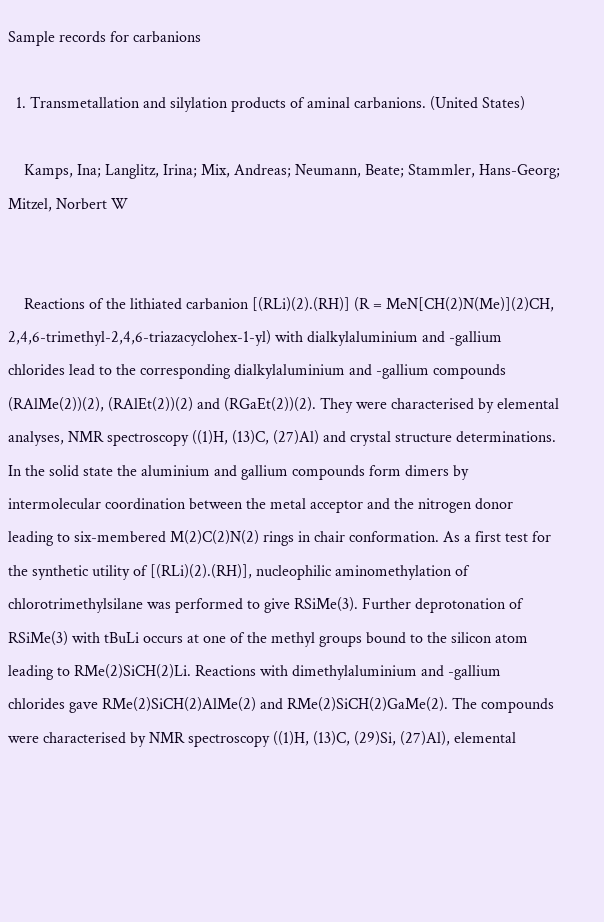Sample records for carbanions

  1. Transmetallation and silylation products of aminal carbanions. (United States)

    Kamps, Ina; Langlitz, Irina; Mix, Andreas; Neumann, Beate; Stammler, Hans-Georg; Mitzel, Norbert W


    Reactions of the lithiated carbanion [(RLi)(2).(RH)] (R = MeN[CH(2)N(Me)](2)CH, 2,4,6-trimethyl-2,4,6-triazacyclohex-1-yl) with dialkylaluminium and -gallium chlorides lead to the corresponding dialkylaluminium and -gallium compounds (RAlMe(2))(2), (RAlEt(2))(2) and (RGaEt(2))(2). They were characterised by elemental analyses, NMR spectroscopy ((1)H, (13)C, (27)Al) and crystal structure determinations. In the solid state the aluminium and gallium compounds form dimers by intermolecular coordination between the metal acceptor and the nitrogen donor leading to six-membered M(2)C(2)N(2) rings in chair conformation. As a first test for the synthetic utility of [(RLi)(2).(RH)], nucleophilic aminomethylation of chlorotrimethylsilane was performed to give RSiMe(3). Further deprotonation of RSiMe(3) with tBuLi occurs at one of the methyl groups bound to the silicon atom leading to RMe(2)SiCH(2)Li. Reactions with dimethylaluminium and -gallium chlorides gave RMe(2)SiCH(2)AlMe(2) and RMe(2)SiCH(2)GaMe(2). The compounds were characterised by NMR spectroscopy ((1)H, (13)C, (29)Si, (27)Al), elemental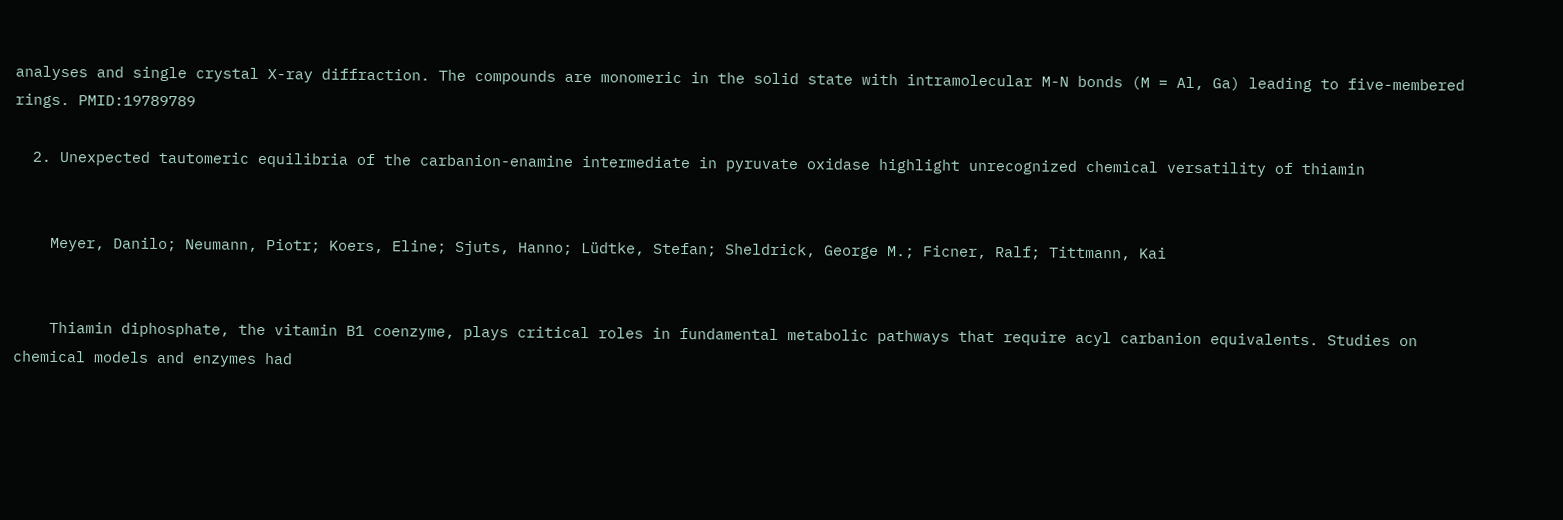analyses and single crystal X-ray diffraction. The compounds are monomeric in the solid state with intramolecular M-N bonds (M = Al, Ga) leading to five-membered rings. PMID:19789789

  2. Unexpected tautomeric equilibria of the carbanion-enamine intermediate in pyruvate oxidase highlight unrecognized chemical versatility of thiamin


    Meyer, Danilo; Neumann, Piotr; Koers, Eline; Sjuts, Hanno; Lüdtke, Stefan; Sheldrick, George M.; Ficner, Ralf; Tittmann, Kai


    Thiamin diphosphate, the vitamin B1 coenzyme, plays critical roles in fundamental metabolic pathways that require acyl carbanion equivalents. Studies on chemical models and enzymes had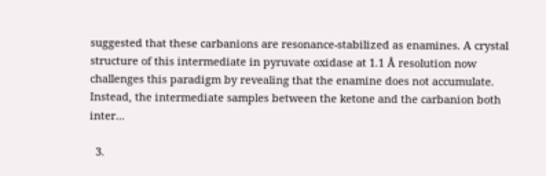suggested that these carbanions are resonance-stabilized as enamines. A crystal structure of this intermediate in pyruvate oxidase at 1.1 Å resolution now challenges this paradigm by revealing that the enamine does not accumulate. Instead, the intermediate samples between the ketone and the carbanion both inter...

  3.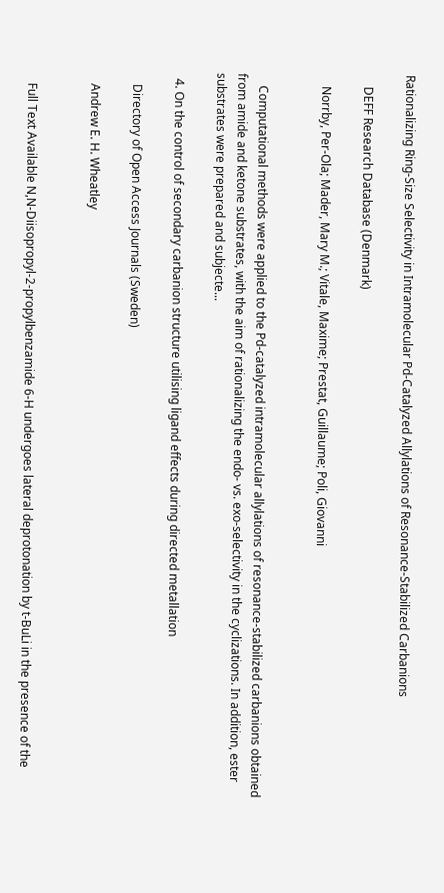Rationalizing Ring-Size Selectivity in Intramolecular Pd-Catalyzed Allylations of Resonance-Stabilized Carbanions

    DEFF Research Database (Denmark)

    Norrby, Per-Ola; Mader, Mary M.; Vitale, Maxime; Prestat, Guillaume; Poli, Giovanni


    Computational methods were applied to the Pd-catalyzed intramolecular allylations of resonance-stabilized carbanions obtained from amide and ketone substrates, with the aim of rationalizing the endo- vs. exo-selectivity in the cyclizations. In addition, ester substrates were prepared and subjecte...

  4. On the control of secondary carbanion structure utilising ligand effects during directed metallation

    Directory of Open Access Journals (Sweden)

    Andrew E. H. Wheatley


    Full Text Available N,N-Diisopropyl-2-propylbenzamide 6-H undergoes lateral deprotonation by t-BuLi in the presence of the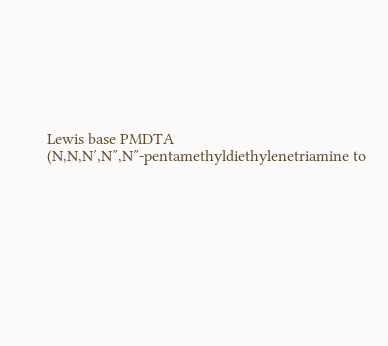Lewis base PMDTA (N,N,N′,N″,N″-pentamethyldiethylenetriamine to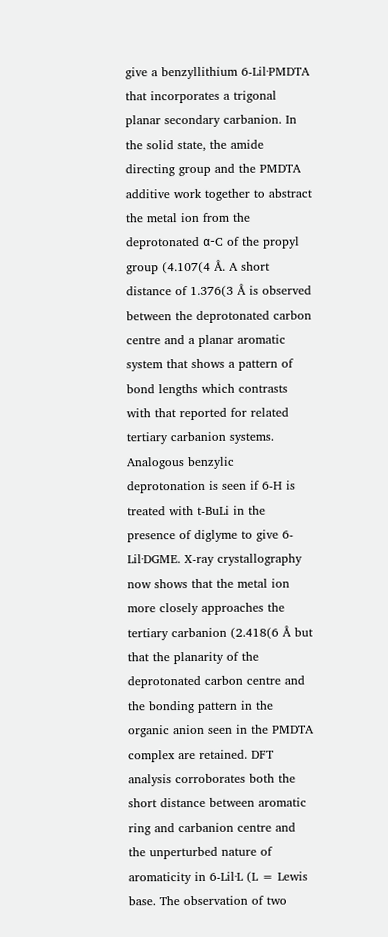give a benzyllithium 6-Lil·PMDTA that incorporates a trigonal planar secondary carbanion. In the solid state, the amide directing group and the PMDTA additive work together to abstract the metal ion from the deprotonated α-C of the propyl group (4.107(4 Å. A short distance of 1.376(3 Å is observed between the deprotonated carbon centre and a planar aromatic system that shows a pattern of bond lengths which contrasts with that reported for related tertiary carbanion systems. Analogous benzylic deprotonation is seen if 6-H is treated with t-BuLi in the presence of diglyme to give 6-Lil·DGME. X-ray crystallography now shows that the metal ion more closely approaches the tertiary carbanion (2.418(6 Å but that the planarity of the deprotonated carbon centre and the bonding pattern in the organic anion seen in the PMDTA complex are retained. DFT analysis corroborates both the short distance between aromatic ring and carbanion centre and the unperturbed nature of aromaticity in 6-Lil·L (L = Lewis base. The observation of two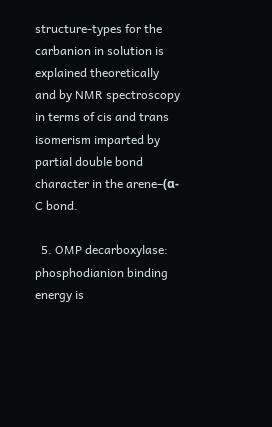structure-types for the carbanion in solution is explained theoretically and by NMR spectroscopy in terms of cis and trans isomerism imparted by partial double bond character in the arene–(α-C bond.

  5. OMP decarboxylase: phosphodianion binding energy is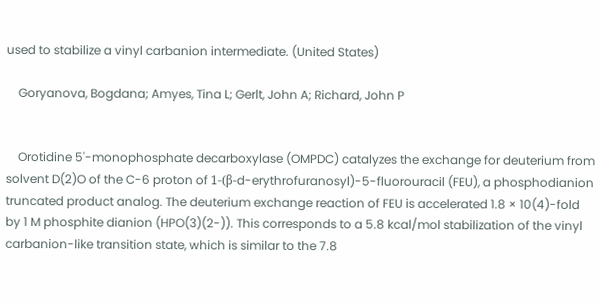used to stabilize a vinyl carbanion intermediate. (United States)

    Goryanova, Bogdana; Amyes, Tina L; Gerlt, John A; Richard, John P


    Orotidine 5'-monophosphate decarboxylase (OMPDC) catalyzes the exchange for deuterium from solvent D(2)O of the C-6 proton of 1-(β-d-erythrofuranosyl)-5-fluorouracil (FEU), a phosphodianion truncated product analog. The deuterium exchange reaction of FEU is accelerated 1.8 × 10(4)-fold by 1 M phosphite dianion (HPO(3)(2-)). This corresponds to a 5.8 kcal/mol stabilization of the vinyl carbanion-like transition state, which is similar to the 7.8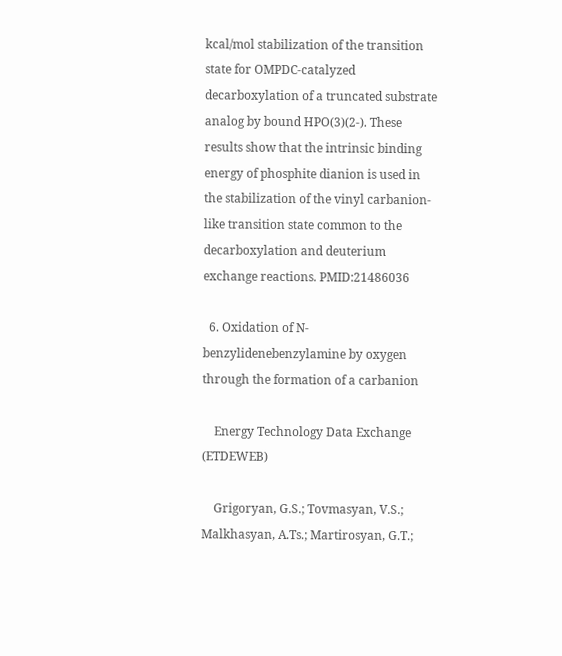kcal/mol stabilization of the transition state for OMPDC-catalyzed decarboxylation of a truncated substrate analog by bound HPO(3)(2-). These results show that the intrinsic binding energy of phosphite dianion is used in the stabilization of the vinyl carbanion-like transition state common to the decarboxylation and deuterium exchange reactions. PMID:21486036

  6. Oxidation of N-benzylidenebenzylamine by oxygen through the formation of a carbanion

    Energy Technology Data Exchange (ETDEWEB)

    Grigoryan, G.S.; Tovmasyan, V.S.; Malkhasyan, A.Ts.; Martirosyan, G.T.;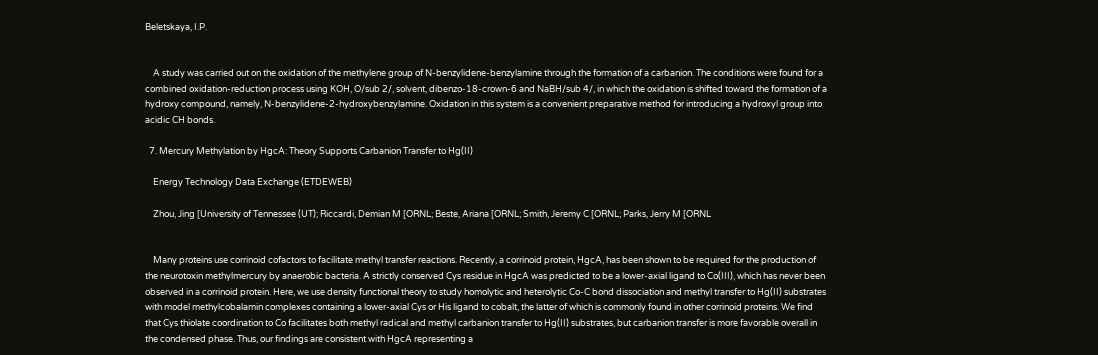Beletskaya, I.P.


    A study was carried out on the oxidation of the methylene group of N-benzylidene-benzylamine through the formation of a carbanion. The conditions were found for a combined oxidation-reduction process using KOH, O/sub 2/, solvent, dibenzo-18-crown-6 and NaBH/sub 4/, in which the oxidation is shifted toward the formation of a hydroxy compound, namely, N-benzylidene-2-hydroxybenzylamine. Oxidation in this system is a convenient preparative method for introducing a hydroxyl group into acidic CH bonds.

  7. Mercury Methylation by HgcA: Theory Supports Carbanion Transfer to Hg(II)

    Energy Technology Data Exchange (ETDEWEB)

    Zhou, Jing [University of Tennessee (UT); Riccardi, Demian M [ORNL; Beste, Ariana [ORNL; Smith, Jeremy C [ORNL; Parks, Jerry M [ORNL


    Many proteins use corrinoid cofactors to facilitate methyl transfer reactions. Recently, a corrinoid protein, HgcA, has been shown to be required for the production of the neurotoxin methylmercury by anaerobic bacteria. A strictly conserved Cys residue in HgcA was predicted to be a lower-axial ligand to Co(III), which has never been observed in a corrinoid protein. Here, we use density functional theory to study homolytic and heterolytic Co-C bond dissociation and methyl transfer to Hg(II) substrates with model methylcobalamin complexes containing a lower-axial Cys or His ligand to cobalt, the latter of which is commonly found in other corrinoid proteins. We find that Cys thiolate coordination to Co facilitates both methyl radical and methyl carbanion transfer to Hg(II) substrates, but carbanion transfer is more favorable overall in the condensed phase. Thus, our findings are consistent with HgcA representing a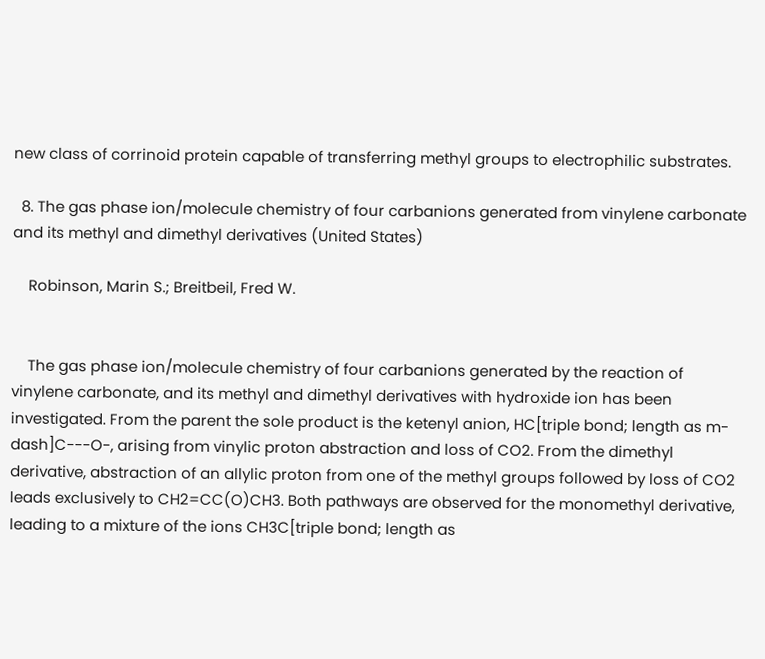new class of corrinoid protein capable of transferring methyl groups to electrophilic substrates.

  8. The gas phase ion/molecule chemistry of four carbanions generated from vinylene carbonate and its methyl and dimethyl derivatives (United States)

    Robinson, Marin S.; Breitbeil, Fred W.


    The gas phase ion/molecule chemistry of four carbanions generated by the reaction of vinylene carbonate, and its methyl and dimethyl derivatives with hydroxide ion has been investigated. From the parent the sole product is the ketenyl anion, HC[triple bond; length as m-dash]C---O-, arising from vinylic proton abstraction and loss of CO2. From the dimethyl derivative, abstraction of an allylic proton from one of the methyl groups followed by loss of CO2 leads exclusively to CH2=CC(O)CH3. Both pathways are observed for the monomethyl derivative, leading to a mixture of the ions CH3C[triple bond; length as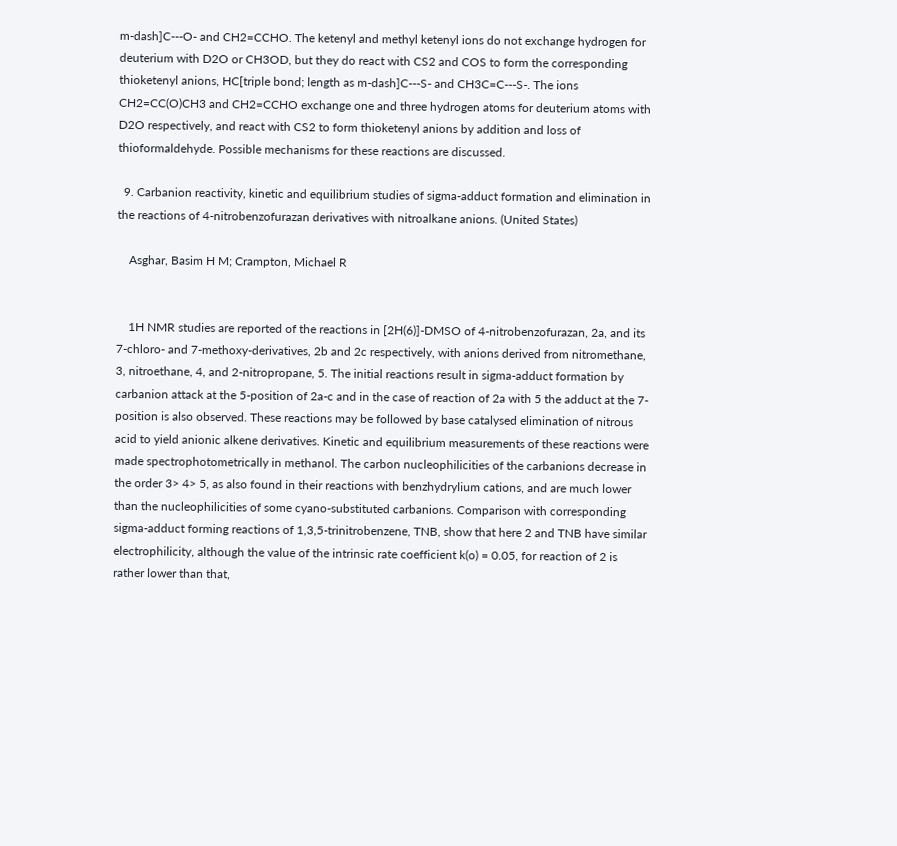m-dash]C---O- and CH2=CCHO. The ketenyl and methyl ketenyl ions do not exchange hydrogen for deuterium with D2O or CH3OD, but they do react with CS2 and COS to form the corresponding thioketenyl anions, HC[triple bond; length as m-dash]C---S- and CH3C=C---S-. The ions CH2=CC(O)CH3 and CH2=CCHO exchange one and three hydrogen atoms for deuterium atoms with D2O respectively, and react with CS2 to form thioketenyl anions by addition and loss of thioformaldehyde. Possible mechanisms for these reactions are discussed.

  9. Carbanion reactivity, kinetic and equilibrium studies of sigma-adduct formation and elimination in the reactions of 4-nitrobenzofurazan derivatives with nitroalkane anions. (United States)

    Asghar, Basim H M; Crampton, Michael R


    1H NMR studies are reported of the reactions in [2H(6)]-DMSO of 4-nitrobenzofurazan, 2a, and its 7-chloro- and 7-methoxy-derivatives, 2b and 2c respectively, with anions derived from nitromethane, 3, nitroethane, 4, and 2-nitropropane, 5. The initial reactions result in sigma-adduct formation by carbanion attack at the 5-position of 2a-c and in the case of reaction of 2a with 5 the adduct at the 7-position is also observed. These reactions may be followed by base catalysed elimination of nitrous acid to yield anionic alkene derivatives. Kinetic and equilibrium measurements of these reactions were made spectrophotometrically in methanol. The carbon nucleophilicities of the carbanions decrease in the order 3> 4> 5, as also found in their reactions with benzhydrylium cations, and are much lower than the nucleophilicities of some cyano-substituted carbanions. Comparison with corresponding sigma-adduct forming reactions of 1,3,5-trinitrobenzene, TNB, show that here 2 and TNB have similar electrophilicity, although the value of the intrinsic rate coefficient k(o) = 0.05, for reaction of 2 is rather lower than that,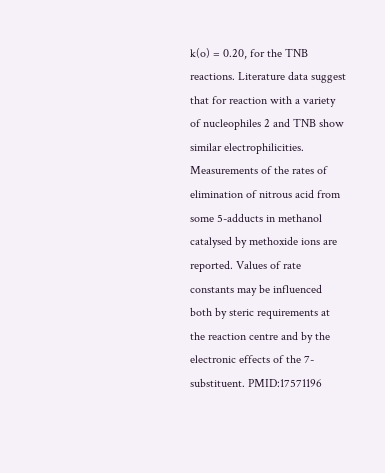k(o) = 0.20, for the TNB reactions. Literature data suggest that for reaction with a variety of nucleophiles 2 and TNB show similar electrophilicities. Measurements of the rates of elimination of nitrous acid from some 5-adducts in methanol catalysed by methoxide ions are reported. Values of rate constants may be influenced both by steric requirements at the reaction centre and by the electronic effects of the 7-substituent. PMID:17571196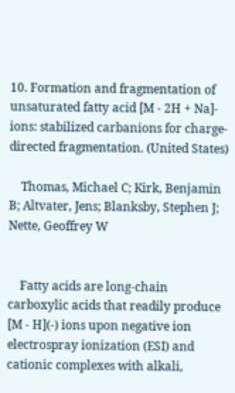10. Formation and fragmentation of unsaturated fatty acid [M - 2H + Na]- ions: stabilized carbanions for charge-directed fragmentation. (United States)

    Thomas, Michael C; Kirk, Benjamin B; Altvater, Jens; Blanksby, Stephen J; Nette, Geoffrey W


    Fatty acids are long-chain carboxylic acids that readily produce [M - H](-) ions upon negative ion electrospray ionization (ESI) and cationic complexes with alkali,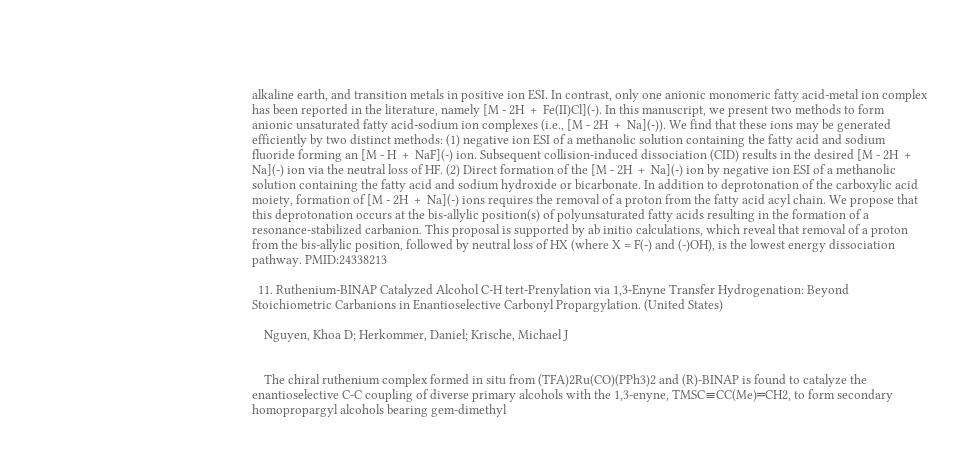alkaline earth, and transition metals in positive ion ESI. In contrast, only one anionic monomeric fatty acid-metal ion complex has been reported in the literature, namely [M - 2H  +  Fe(II)Cl](-). In this manuscript, we present two methods to form anionic unsaturated fatty acid-sodium ion complexes (i.e., [M - 2H  +  Na](-)). We find that these ions may be generated efficiently by two distinct methods: (1) negative ion ESI of a methanolic solution containing the fatty acid and sodium fluoride forming an [M - H  +  NaF](-) ion. Subsequent collision-induced dissociation (CID) results in the desired [M - 2H  +  Na](-) ion via the neutral loss of HF. (2) Direct formation of the [M - 2H  +  Na](-) ion by negative ion ESI of a methanolic solution containing the fatty acid and sodium hydroxide or bicarbonate. In addition to deprotonation of the carboxylic acid moiety, formation of [M - 2H  +  Na](-) ions requires the removal of a proton from the fatty acid acyl chain. We propose that this deprotonation occurs at the bis-allylic position(s) of polyunsaturated fatty acids resulting in the formation of a resonance-stabilized carbanion. This proposal is supported by ab initio calculations, which reveal that removal of a proton from the bis-allylic position, followed by neutral loss of HX (where X = F(-) and (-)OH), is the lowest energy dissociation pathway. PMID:24338213

  11. Ruthenium-BINAP Catalyzed Alcohol C-H tert-Prenylation via 1,3-Enyne Transfer Hydrogenation: Beyond Stoichiometric Carbanions in Enantioselective Carbonyl Propargylation. (United States)

    Nguyen, Khoa D; Herkommer, Daniel; Krische, Michael J


    The chiral ruthenium complex formed in situ from (TFA)2Ru(CO)(PPh3)2 and (R)-BINAP is found to catalyze the enantioselective C-C coupling of diverse primary alcohols with the 1,3-enyne, TMSC≡CC(Me)═CH2, to form secondary homopropargyl alcohols bearing gem-dimethyl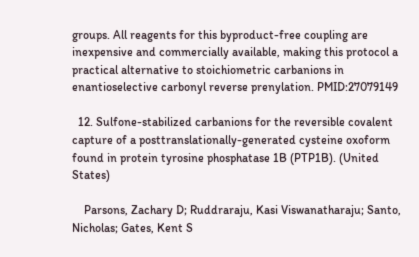groups. All reagents for this byproduct-free coupling are inexpensive and commercially available, making this protocol a practical alternative to stoichiometric carbanions in enantioselective carbonyl reverse prenylation. PMID:27079149

  12. Sulfone-stabilized carbanions for the reversible covalent capture of a posttranslationally-generated cysteine oxoform found in protein tyrosine phosphatase 1B (PTP1B). (United States)

    Parsons, Zachary D; Ruddraraju, Kasi Viswanatharaju; Santo, Nicholas; Gates, Kent S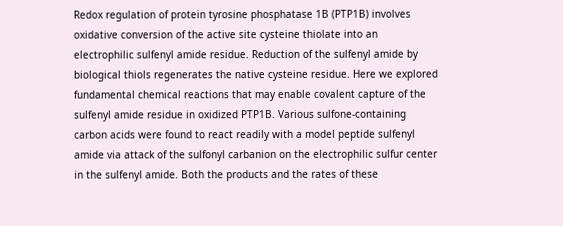Redox regulation of protein tyrosine phosphatase 1B (PTP1B) involves oxidative conversion of the active site cysteine thiolate into an electrophilic sulfenyl amide residue. Reduction of the sulfenyl amide by biological thiols regenerates the native cysteine residue. Here we explored fundamental chemical reactions that may enable covalent capture of the sulfenyl amide residue in oxidized PTP1B. Various sulfone-containing carbon acids were found to react readily with a model peptide sulfenyl amide via attack of the sulfonyl carbanion on the electrophilic sulfur center in the sulfenyl amide. Both the products and the rates of these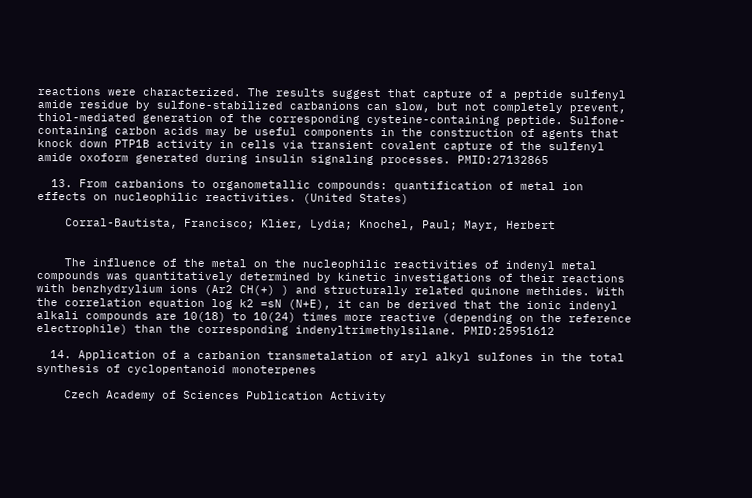reactions were characterized. The results suggest that capture of a peptide sulfenyl amide residue by sulfone-stabilized carbanions can slow, but not completely prevent, thiol-mediated generation of the corresponding cysteine-containing peptide. Sulfone-containing carbon acids may be useful components in the construction of agents that knock down PTP1B activity in cells via transient covalent capture of the sulfenyl amide oxoform generated during insulin signaling processes. PMID:27132865

  13. From carbanions to organometallic compounds: quantification of metal ion effects on nucleophilic reactivities. (United States)

    Corral-Bautista, Francisco; Klier, Lydia; Knochel, Paul; Mayr, Herbert


    The influence of the metal on the nucleophilic reactivities of indenyl metal compounds was quantitatively determined by kinetic investigations of their reactions with benzhydrylium ions (Ar2 CH(+) ) and structurally related quinone methides. With the correlation equation log k2 =sN (N+E), it can be derived that the ionic indenyl alkali compounds are 10(18) to 10(24) times more reactive (depending on the reference electrophile) than the corresponding indenyltrimethylsilane. PMID:25951612

  14. Application of a carbanion transmetalation of aryl alkyl sulfones in the total synthesis of cyclopentanoid monoterpenes

    Czech Academy of Sciences Publication Activity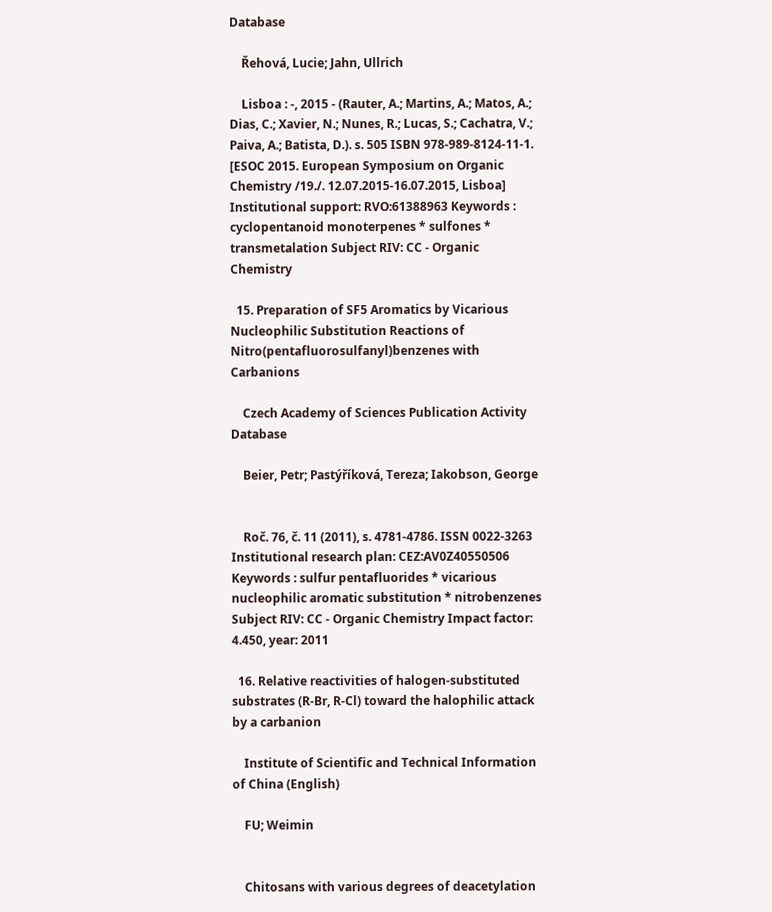Database

    Řehová, Lucie; Jahn, Ullrich

    Lisboa : -, 2015 - (Rauter, A.; Martins, A.; Matos, A.; Dias, C.; Xavier, N.; Nunes, R.; Lucas, S.; Cachatra, V.; Paiva, A.; Batista, D.). s. 505 ISBN 978-989-8124-11-1. [ESOC 2015. European Symposium on Organic Chemistry /19./. 12.07.2015-16.07.2015, Lisboa] Institutional support: RVO:61388963 Keywords : cyclopentanoid monoterpenes * sulfones * transmetalation Subject RIV: CC - Organic Chemistry

  15. Preparation of SF5 Aromatics by Vicarious Nucleophilic Substitution Reactions of Nitro(pentafluorosulfanyl)benzenes with Carbanions

    Czech Academy of Sciences Publication Activity Database

    Beier, Petr; Pastýříková, Tereza; Iakobson, George


    Roč. 76, č. 11 (2011), s. 4781-4786. ISSN 0022-3263 Institutional research plan: CEZ:AV0Z40550506 Keywords : sulfur pentafluorides * vicarious nucleophilic aromatic substitution * nitrobenzenes Subject RIV: CC - Organic Chemistry Impact factor: 4.450, year: 2011

  16. Relative reactivities of halogen-substituted substrates (R-Br, R-Cl) toward the halophilic attack by a carbanion

    Institute of Scientific and Technical Information of China (English)

    FU; Weimin


    Chitosans with various degrees of deacetylation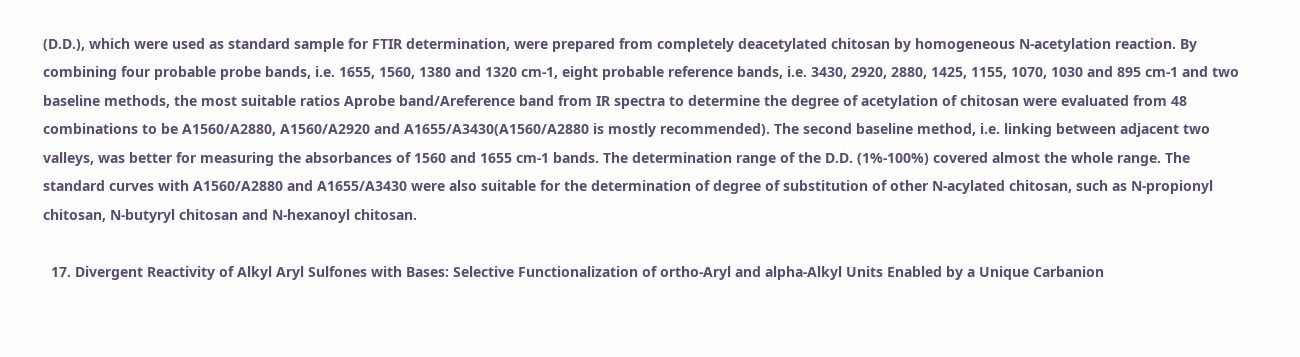(D.D.), which were used as standard sample for FTIR determination, were prepared from completely deacetylated chitosan by homogeneous N-acetylation reaction. By combining four probable probe bands, i.e. 1655, 1560, 1380 and 1320 cm-1, eight probable reference bands, i.e. 3430, 2920, 2880, 1425, 1155, 1070, 1030 and 895 cm-1 and two baseline methods, the most suitable ratios Aprobe band/Areference band from IR spectra to determine the degree of acetylation of chitosan were evaluated from 48 combinations to be A1560/A2880, A1560/A2920 and A1655/A3430(A1560/A2880 is mostly recommended). The second baseline method, i.e. linking between adjacent two valleys, was better for measuring the absorbances of 1560 and 1655 cm-1 bands. The determination range of the D.D. (1%-100%) covered almost the whole range. The standard curves with A1560/A2880 and A1655/A3430 were also suitable for the determination of degree of substitution of other N-acylated chitosan, such as N-propionyl chitosan, N-butyryl chitosan and N-hexanoyl chitosan.

  17. Divergent Reactivity of Alkyl Aryl Sulfones with Bases: Selective Functionalization of ortho-Aryl and alpha-Alkyl Units Enabled by a Unique Carbanion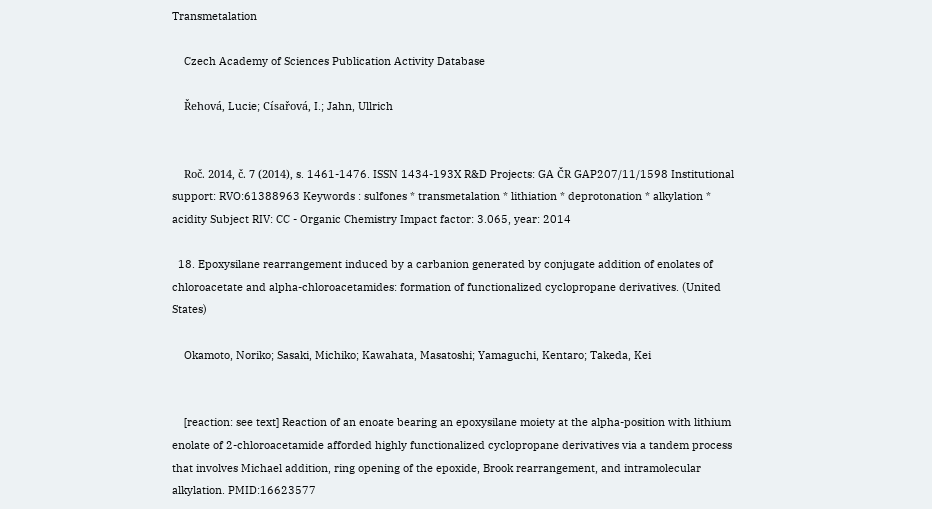Transmetalation

    Czech Academy of Sciences Publication Activity Database

    Řehová, Lucie; Císařová, I.; Jahn, Ullrich


    Roč. 2014, č. 7 (2014), s. 1461-1476. ISSN 1434-193X R&D Projects: GA ČR GAP207/11/1598 Institutional support: RVO:61388963 Keywords : sulfones * transmetalation * lithiation * deprotonation * alkylation * acidity Subject RIV: CC - Organic Chemistry Impact factor: 3.065, year: 2014

  18. Epoxysilane rearrangement induced by a carbanion generated by conjugate addition of enolates of chloroacetate and alpha-chloroacetamides: formation of functionalized cyclopropane derivatives. (United States)

    Okamoto, Noriko; Sasaki, Michiko; Kawahata, Masatoshi; Yamaguchi, Kentaro; Takeda, Kei


    [reaction: see text] Reaction of an enoate bearing an epoxysilane moiety at the alpha-position with lithium enolate of 2-chloroacetamide afforded highly functionalized cyclopropane derivatives via a tandem process that involves Michael addition, ring opening of the epoxide, Brook rearrangement, and intramolecular alkylation. PMID:16623577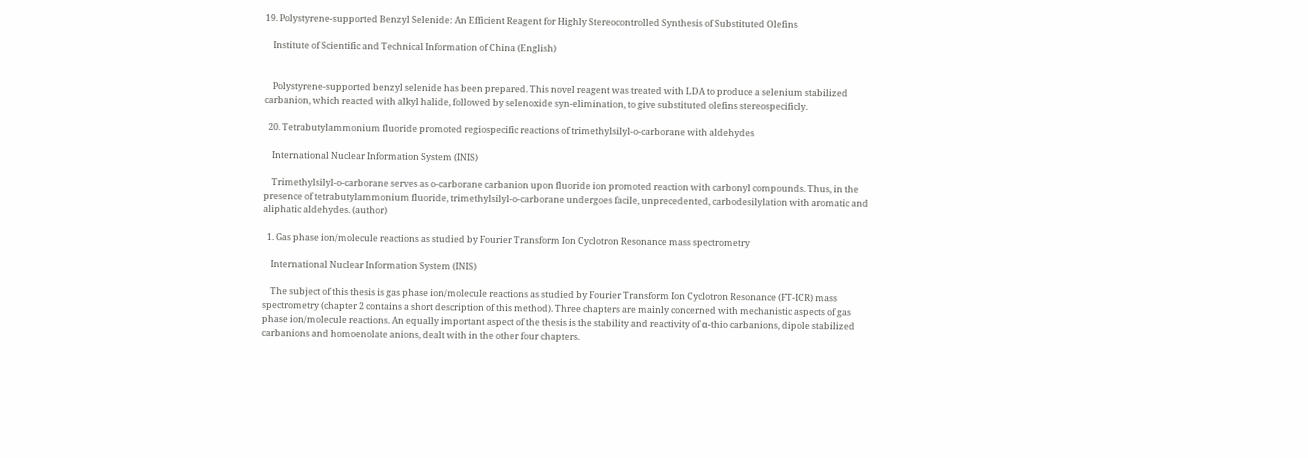19. Polystyrene-supported Benzyl Selenide: An Efficient Reagent for Highly Stereocontrolled Synthesis of Substituted Olefins

    Institute of Scientific and Technical Information of China (English)


    Polystyrene-supported benzyl selenide has been prepared. This novel reagent was treated with LDA to produce a selenium stabilized carbanion, which reacted with alkyl halide, followed by selenoxide syn-elimination, to give substituted olefins stereospecificly.

  20. Tetrabutylammonium fluoride promoted regiospecific reactions of trimethylsilyl-o-carborane with aldehydes

    International Nuclear Information System (INIS)

    Trimethylsilyl-o-carborane serves as o-carborane carbanion upon fluoride ion promoted reaction with carbonyl compounds. Thus, in the presence of tetrabutylammonium fluoride, trimethylsilyl-o-carborane undergoes facile, unprecedented, carbodesilylation with aromatic and aliphatic aldehydes. (author)

  1. Gas phase ion/molecule reactions as studied by Fourier Transform Ion Cyclotron Resonance mass spectrometry

    International Nuclear Information System (INIS)

    The subject of this thesis is gas phase ion/molecule reactions as studied by Fourier Transform Ion Cyclotron Resonance (FT-ICR) mass spectrometry (chapter 2 contains a short description of this method). Three chapters are mainly concerned with mechanistic aspects of gas phase ion/molecule reactions. An equally important aspect of the thesis is the stability and reactivity of α-thio carbanions, dipole stabilized carbanions and homoenolate anions, dealt with in the other four chapters.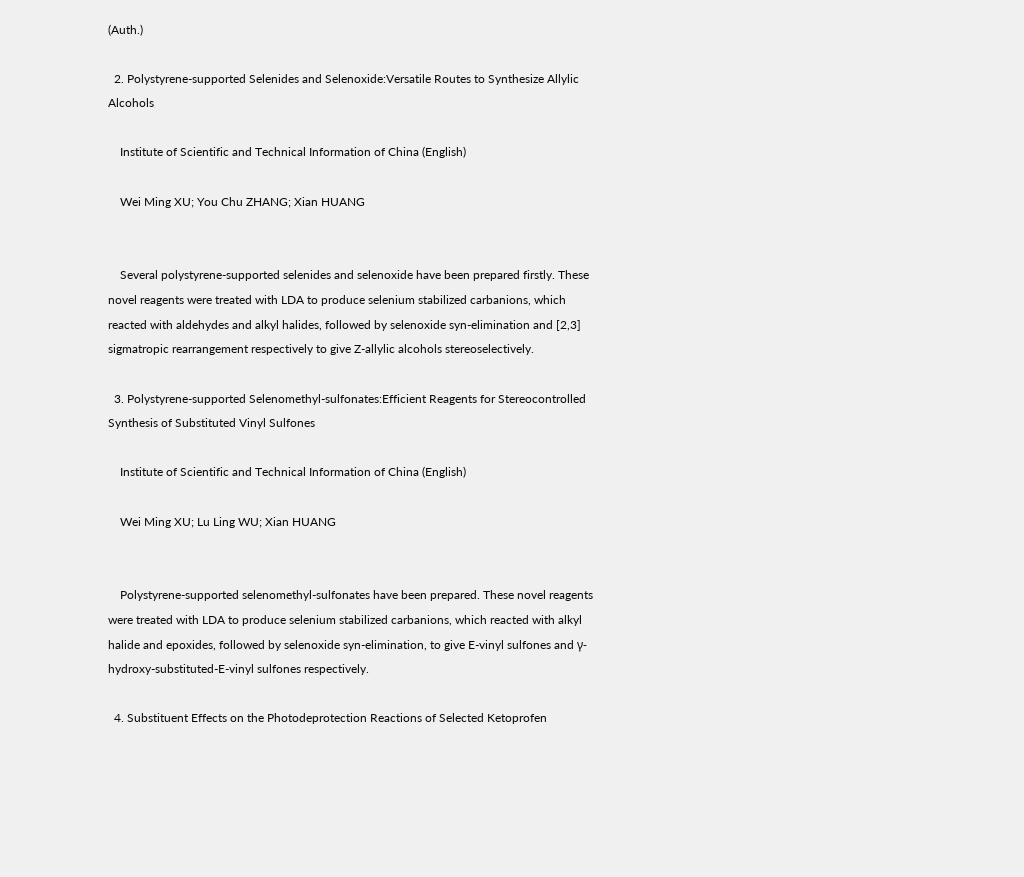(Auth.)

  2. Polystyrene-supported Selenides and Selenoxide:Versatile Routes to Synthesize Allylic Alcohols

    Institute of Scientific and Technical Information of China (English)

    Wei Ming XU; You Chu ZHANG; Xian HUANG


    Several polystyrene-supported selenides and selenoxide have been prepared firstly. These novel reagents were treated with LDA to produce selenium stabilized carbanions, which reacted with aldehydes and alkyl halides, followed by selenoxide syn-elimination and [2,3] sigmatropic rearrangement respectively to give Z-allylic alcohols stereoselectively.

  3. Polystyrene-supported Selenomethyl-sulfonates:Efficient Reagents for Stereocontrolled Synthesis of Substituted Vinyl Sulfones

    Institute of Scientific and Technical Information of China (English)

    Wei Ming XU; Lu Ling WU; Xian HUANG


    Polystyrene-supported selenomethyl-sulfonates have been prepared. These novel reagents were treated with LDA to produce selenium stabilized carbanions, which reacted with alkyl halide and epoxides, followed by selenoxide syn-elimination, to give E-vinyl sulfones and γ-hydroxy-substituted-E-vinyl sulfones respectively.

  4. Substituent Effects on the Photodeprotection Reactions of Selected Ketoprofen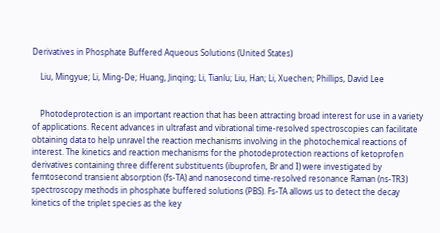Derivatives in Phosphate Buffered Aqueous Solutions (United States)

    Liu, Mingyue; Li, Ming-De; Huang, Jinqing; Li, Tianlu; Liu, Han; Li, Xuechen; Phillips, David Lee


    Photodeprotection is an important reaction that has been attracting broad interest for use in a variety of applications. Recent advances in ultrafast and vibrational time-resolved spectroscopies can facilitate obtaining data to help unravel the reaction mechanisms involving in the photochemical reactions of interest. The kinetics and reaction mechanisms for the photodeprotection reactions of ketoprofen derivatives containing three different substituents (ibuprofen, Br and I) were investigated by femtosecond transient absorption (fs-TA) and nanosecond time-resolved resonance Raman (ns-TR3) spectroscopy methods in phosphate buffered solutions (PBS). Fs-TA allows us to detect the decay kinetics of the triplet species as the key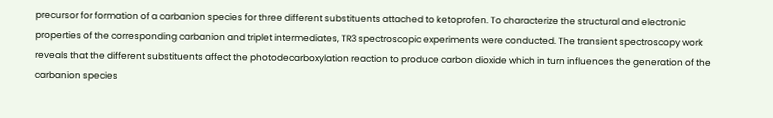precursor for formation of a carbanion species for three different substituents attached to ketoprofen. To characterize the structural and electronic properties of the corresponding carbanion and triplet intermediates, TR3 spectroscopic experiments were conducted. The transient spectroscopy work reveals that the different substituents affect the photodecarboxylation reaction to produce carbon dioxide which in turn influences the generation of the carbanion species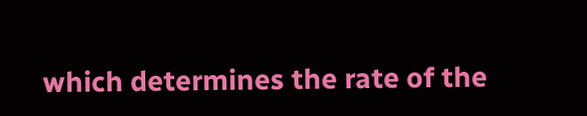which determines the rate of the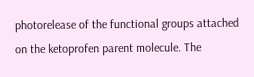photorelease of the functional groups attached on the ketoprofen parent molecule. The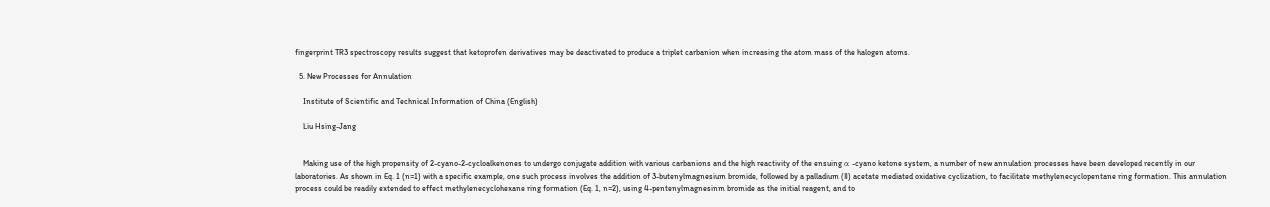fingerprint TR3 spectroscopy results suggest that ketoprofen derivatives may be deactivated to produce a triplet carbanion when increasing the atom mass of the halogen atoms.

  5. New Processes for Annulation

    Institute of Scientific and Technical Information of China (English)

    Liu Hsing-Jang


    Making use of the high propensity of 2-cyano-2-cycloalkenones to undergo conjugate addition with various carbanions and the high reactivity of the ensuing α -cyano ketone system, a number of new annulation processes have been developed recently in our laboratories. As shown in Eq. 1 (n=1) with a specific example, one such process involves the addition of 3-butenylmagnesium bromide, followed by a palladium (Ⅱ) acetate mediated oxidative cyclization, to facilitate methylenecyclopentane ring formation. This annulation process could be readily extended to effect methylenecyclohexane ring formation (Eq. 1, n=2), using 4-pentenylmagnesinm bromide as the initial reagent, and to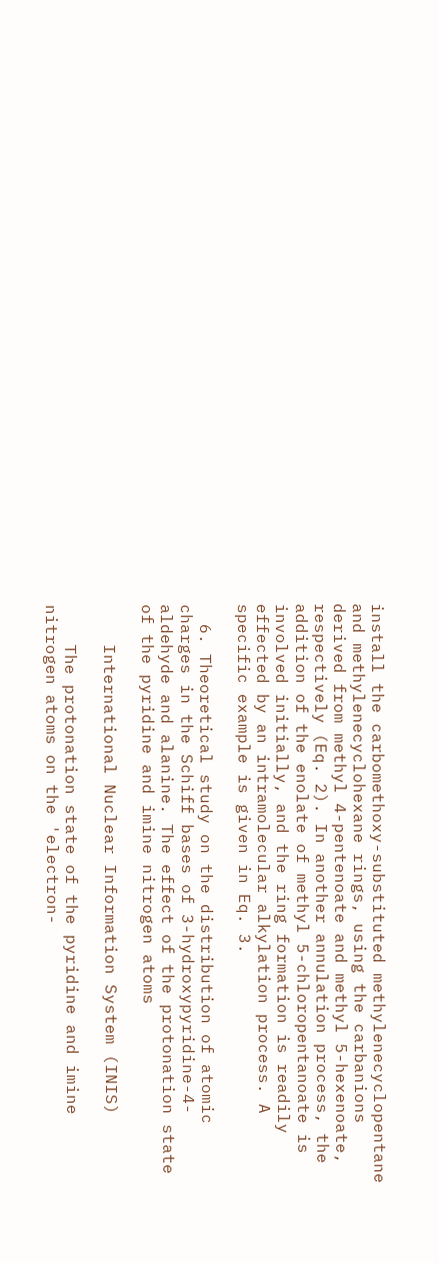install the carbomethoxy-substituted methylenecyclopentane and methylenecyclohexane rings, using the carbanions derived from methyl 4-pentenoate and methyl 5-hexenoate, respectively (Eq. 2). In another annulation process, the addition of the enolate of methyl 5-chloropentanoate is involved initially, and the ring formation is readily effected by an intramolecular alkylation process. A specific example is given in Eq. 3.

  6. Theoretical study on the distribution of atomic charges in the Schiff bases of 3-hydroxypyridine-4-aldehyde and alanine. The effect of the protonation state of the pyridine and imine nitrogen atoms

    International Nuclear Information System (INIS)

    The protonation state of the pyridine and imine nitrogen atoms on the 'electron-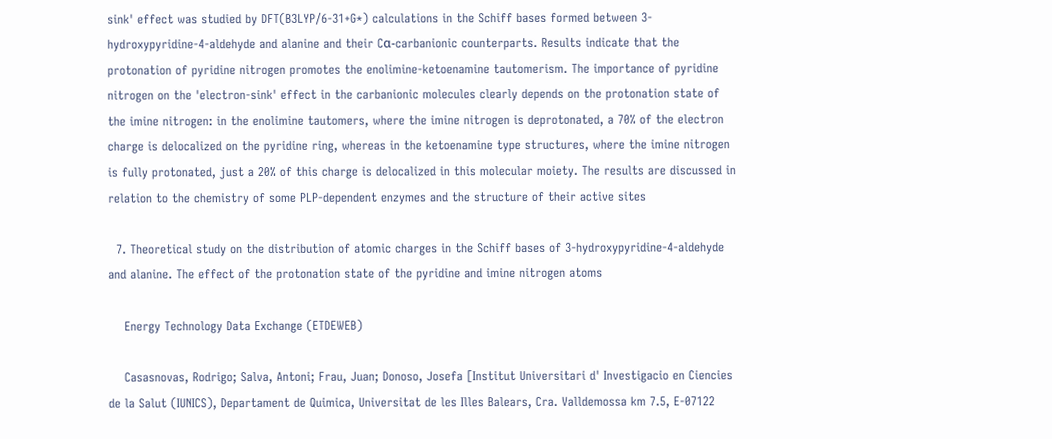sink' effect was studied by DFT(B3LYP/6-31+G*) calculations in the Schiff bases formed between 3-hydroxypyridine-4-aldehyde and alanine and their Cα-carbanionic counterparts. Results indicate that the protonation of pyridine nitrogen promotes the enolimine-ketoenamine tautomerism. The importance of pyridine nitrogen on the 'electron-sink' effect in the carbanionic molecules clearly depends on the protonation state of the imine nitrogen: in the enolimine tautomers, where the imine nitrogen is deprotonated, a 70% of the electron charge is delocalized on the pyridine ring, whereas in the ketoenamine type structures, where the imine nitrogen is fully protonated, just a 20% of this charge is delocalized in this molecular moiety. The results are discussed in relation to the chemistry of some PLP-dependent enzymes and the structure of their active sites

  7. Theoretical study on the distribution of atomic charges in the Schiff bases of 3-hydroxypyridine-4-aldehyde and alanine. The effect of the protonation state of the pyridine and imine nitrogen atoms

    Energy Technology Data Exchange (ETDEWEB)

    Casasnovas, Rodrigo; Salva, Antoni; Frau, Juan; Donoso, Josefa [Institut Universitari d' Investigacio en Ciencies de la Salut (IUNICS), Departament de Quimica, Universitat de les Illes Balears, Cra. Valldemossa km 7.5, E-07122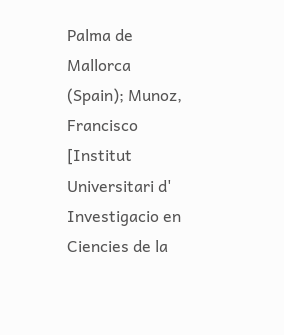Palma de Mallorca (Spain); Munoz, Francisco [Institut Universitari d' Investigacio en Ciencies de la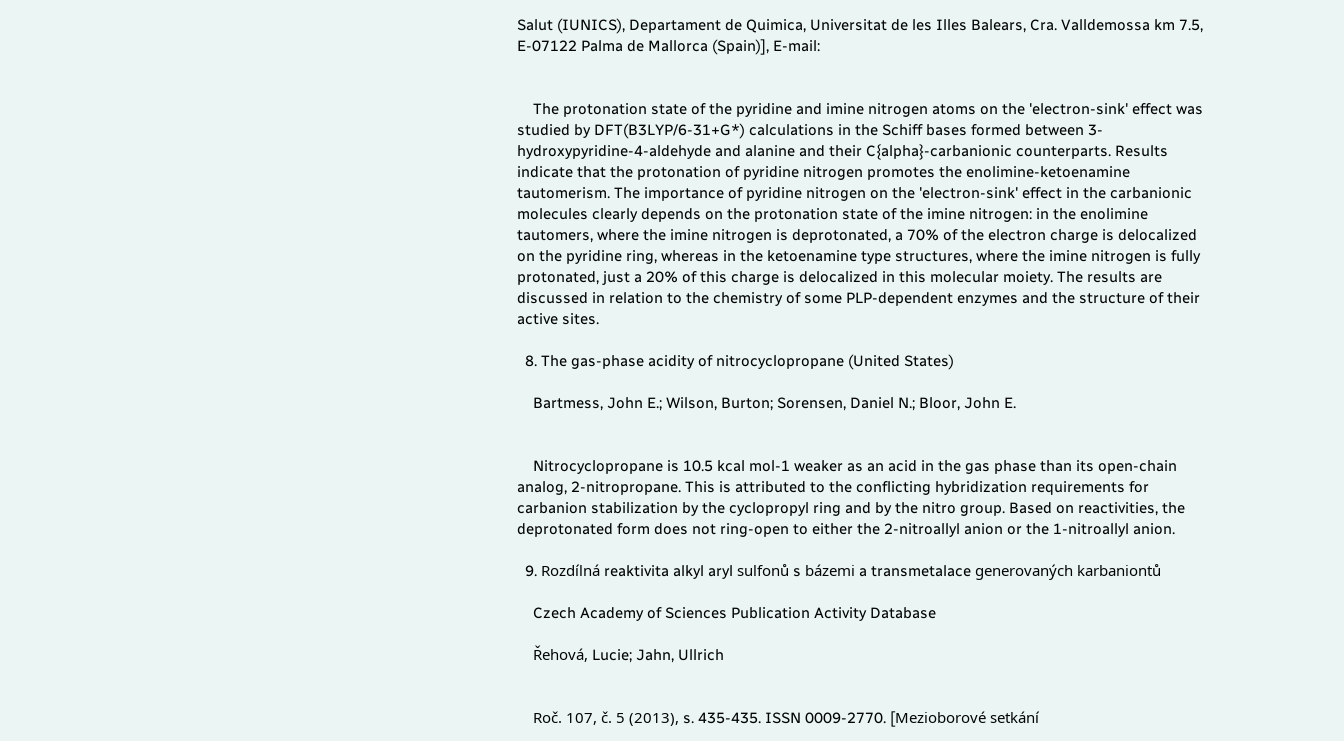Salut (IUNICS), Departament de Quimica, Universitat de les Illes Balears, Cra. Valldemossa km 7.5, E-07122 Palma de Mallorca (Spain)], E-mail:


    The protonation state of the pyridine and imine nitrogen atoms on the 'electron-sink' effect was studied by DFT(B3LYP/6-31+G*) calculations in the Schiff bases formed between 3-hydroxypyridine-4-aldehyde and alanine and their C{alpha}-carbanionic counterparts. Results indicate that the protonation of pyridine nitrogen promotes the enolimine-ketoenamine tautomerism. The importance of pyridine nitrogen on the 'electron-sink' effect in the carbanionic molecules clearly depends on the protonation state of the imine nitrogen: in the enolimine tautomers, where the imine nitrogen is deprotonated, a 70% of the electron charge is delocalized on the pyridine ring, whereas in the ketoenamine type structures, where the imine nitrogen is fully protonated, just a 20% of this charge is delocalized in this molecular moiety. The results are discussed in relation to the chemistry of some PLP-dependent enzymes and the structure of their active sites.

  8. The gas-phase acidity of nitrocyclopropane (United States)

    Bartmess, John E.; Wilson, Burton; Sorensen, Daniel N.; Bloor, John E.


    Nitrocyclopropane is 10.5 kcal mol-1 weaker as an acid in the gas phase than its open-chain analog, 2-nitropropane. This is attributed to the conflicting hybridization requirements for carbanion stabilization by the cyclopropyl ring and by the nitro group. Based on reactivities, the deprotonated form does not ring-open to either the 2-nitroallyl anion or the 1-nitroallyl anion.

  9. Rozdílná reaktivita alkyl aryl sulfonů s bázemi a transmetalace generovaných karbaniontů

    Czech Academy of Sciences Publication Activity Database

    Řehová, Lucie; Jahn, Ullrich


    Roč. 107, č. 5 (2013), s. 435-435. ISSN 0009-2770. [Mezioborové setkání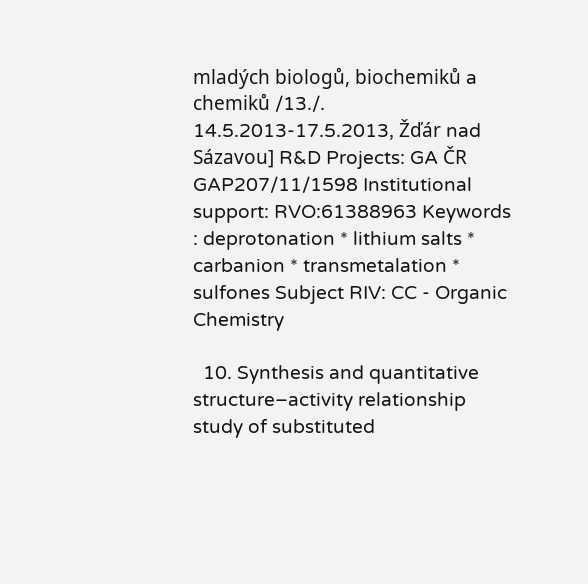mladých biologů, biochemiků a chemiků /13./. 14.5.2013-17.5.2013, Žďár nad Sázavou] R&D Projects: GA ČR GAP207/11/1598 Institutional support: RVO:61388963 Keywords : deprotonation * lithium salts * carbanion * transmetalation * sulfones Subject RIV: CC - Organic Chemistry

  10. Synthesis and quantitative structure–activity relationship study of substituted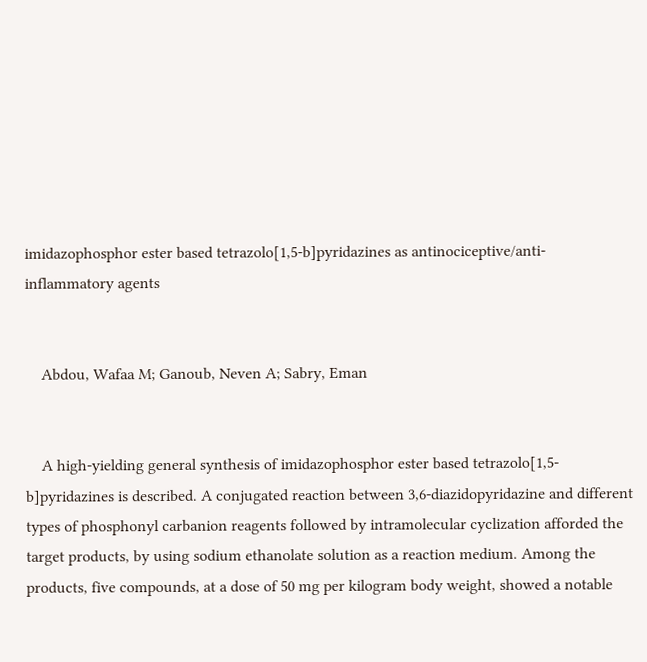imidazophosphor ester based tetrazolo[1,5-b]pyridazines as antinociceptive/anti-inflammatory agents


    Abdou, Wafaa M; Ganoub, Neven A; Sabry, Eman


    A high-yielding general synthesis of imidazophosphor ester based tetrazolo[1,5-b]pyridazines is described. A conjugated reaction between 3,6-diazidopyridazine and different types of phosphonyl carbanion reagents followed by intramolecular cyclization afforded the target products, by using sodium ethanolate solution as a reaction medium. Among the products, five compounds, at a dose of 50 mg per kilogram body weight, showed a notable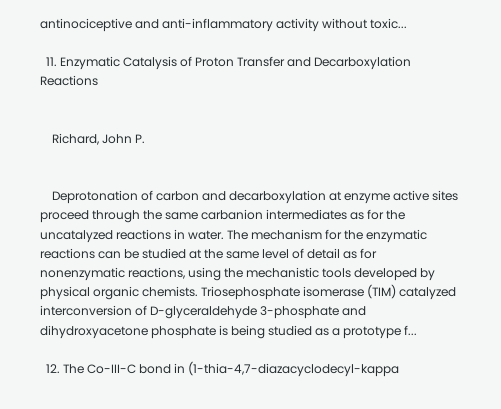antinociceptive and anti-inflammatory activity without toxic...

  11. Enzymatic Catalysis of Proton Transfer and Decarboxylation Reactions


    Richard, John P.


    Deprotonation of carbon and decarboxylation at enzyme active sites proceed through the same carbanion intermediates as for the uncatalyzed reactions in water. The mechanism for the enzymatic reactions can be studied at the same level of detail as for nonenzymatic reactions, using the mechanistic tools developed by physical organic chemists. Triosephosphate isomerase (TIM) catalyzed interconversion of D-glyceraldehyde 3-phosphate and dihydroxyacetone phosphate is being studied as a prototype f...

  12. The Co-III-C bond in (1-thia-4,7-diazacyclodecyl-kappa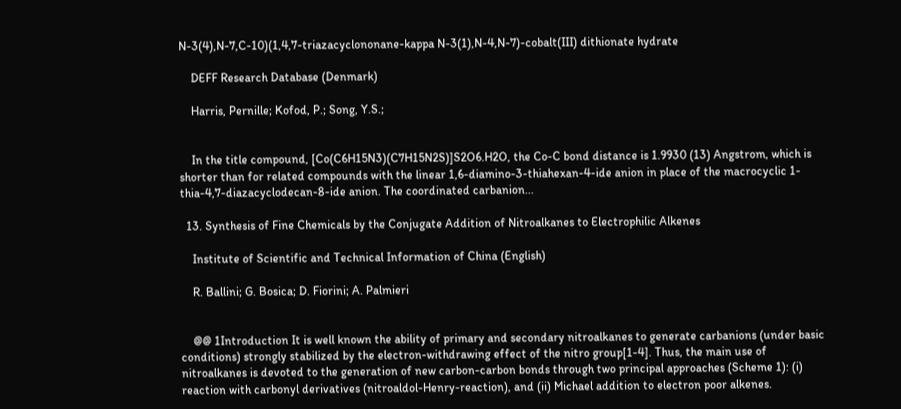N-3(4),N-7,C-10)(1,4,7-triazacyclononane-kappa N-3(1),N-4,N-7)-cobalt(III) dithionate hydrate

    DEFF Research Database (Denmark)

    Harris, Pernille; Kofod, P.; Song, Y.S.;


    In the title compound, [Co(C6H15N3)(C7H15N2S)]S2O6.H2O, the Co-C bond distance is 1.9930 (13) Angstrom, which is shorter than for related compounds with the linear 1,6-diamino-3-thiahexan-4-ide anion in place of the macrocyclic 1-thia-4,7-diazacyclodecan-8-ide anion. The coordinated carbanion...

  13. Synthesis of Fine Chemicals by the Conjugate Addition of Nitroalkanes to Electrophilic Alkenes

    Institute of Scientific and Technical Information of China (English)

    R. Ballini; G. Bosica; D. Fiorini; A. Palmieri


    @@ 1Introduction It is well known the ability of primary and secondary nitroalkanes to generate carbanions (under basic conditions) strongly stabilized by the electron-withdrawing effect of the nitro group[1-4]. Thus, the main use of nitroalkanes is devoted to the generation of new carbon-carbon bonds through two principal approaches (Scheme 1): (i) reaction with carbonyl derivatives (nitroaldol-Henry-reaction), and (ii) Michael addition to electron poor alkenes.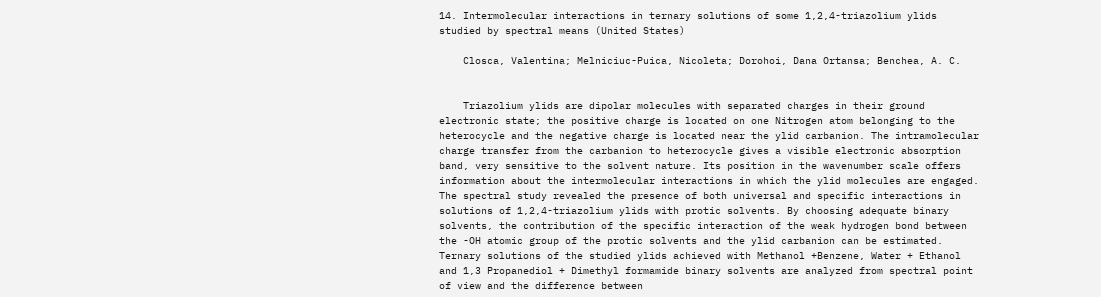14. Intermolecular interactions in ternary solutions of some 1,2,4-triazolium ylids studied by spectral means (United States)

    Closca, Valentina; Melniciuc-Puica, Nicoleta; Dorohoi, Dana Ortansa; Benchea, A. C.


    Triazolium ylids are dipolar molecules with separated charges in their ground electronic state; the positive charge is located on one Nitrogen atom belonging to the heterocycle and the negative charge is located near the ylid carbanion. The intramolecular charge transfer from the carbanion to heterocycle gives a visible electronic absorption band, very sensitive to the solvent nature. Its position in the wavenumber scale offers information about the intermolecular interactions in which the ylid molecules are engaged. The spectral study revealed the presence of both universal and specific interactions in solutions of 1,2,4-triazolium ylids with protic solvents. By choosing adequate binary solvents, the contribution of the specific interaction of the weak hydrogen bond between the -OH atomic group of the protic solvents and the ylid carbanion can be estimated. Ternary solutions of the studied ylids achieved with Methanol +Benzene, Water + Ethanol and 1,3 Propanediol + Dimethyl formamide binary solvents are analyzed from spectral point of view and the difference between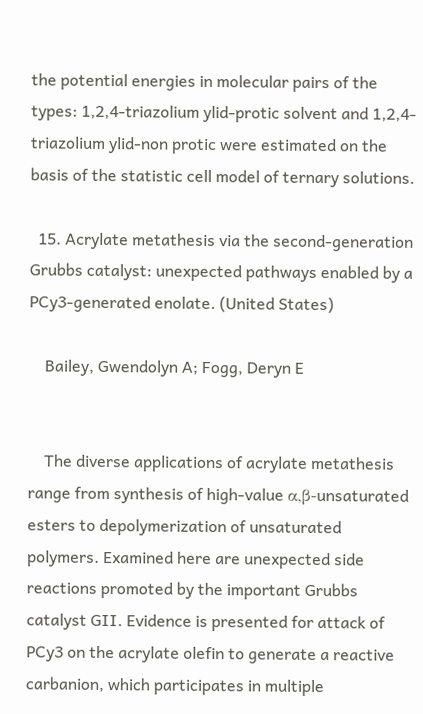the potential energies in molecular pairs of the types: 1,2,4-triazolium ylid-protic solvent and 1,2,4-triazolium ylid-non protic were estimated on the basis of the statistic cell model of ternary solutions.

  15. Acrylate metathesis via the second-generation Grubbs catalyst: unexpected pathways enabled by a PCy3-generated enolate. (United States)

    Bailey, Gwendolyn A; Fogg, Deryn E


    The diverse applications of acrylate metathesis range from synthesis of high-value α,β-unsaturated esters to depolymerization of unsaturated polymers. Examined here are unexpected side reactions promoted by the important Grubbs catalyst GII. Evidence is presented for attack of PCy3 on the acrylate olefin to generate a reactive carbanion, which participates in multiple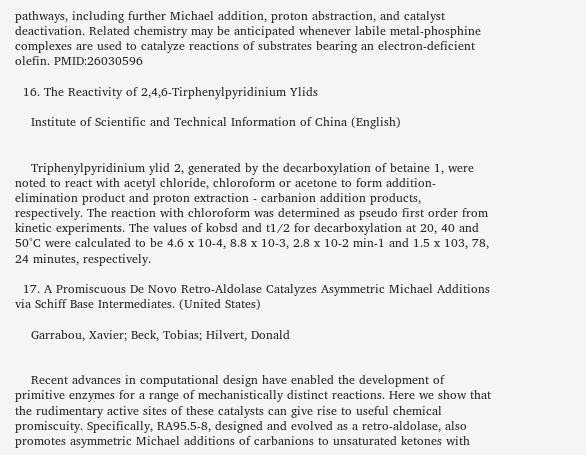pathways, including further Michael addition, proton abstraction, and catalyst deactivation. Related chemistry may be anticipated whenever labile metal-phosphine complexes are used to catalyze reactions of substrates bearing an electron-deficient olefin. PMID:26030596

  16. The Reactivity of 2,4,6-Tirphenylpyridinium Ylids

    Institute of Scientific and Technical Information of China (English)


    Triphenylpyridinium ylid 2, generated by the decarboxylation of betaine 1, were noted to react with acetyl chloride, chloroform or acetone to form addition-elimination product and proton extraction - carbanion addition products, respectively. The reaction with chloroform was determined as pseudo first order from kinetic experiments. The values of kobsd and t1/2 for decarboxylation at 20, 40 and 50°C were calculated to be 4.6 x 10-4, 8.8 x 10-3, 2.8 x 10-2 min-1 and 1.5 x 103, 78, 24 minutes, respectively.

  17. A Promiscuous De Novo Retro-Aldolase Catalyzes Asymmetric Michael Additions via Schiff Base Intermediates. (United States)

    Garrabou, Xavier; Beck, Tobias; Hilvert, Donald


    Recent advances in computational design have enabled the development of primitive enzymes for a range of mechanistically distinct reactions. Here we show that the rudimentary active sites of these catalysts can give rise to useful chemical promiscuity. Specifically, RA95.5-8, designed and evolved as a retro-aldolase, also promotes asymmetric Michael additions of carbanions to unsaturated ketones with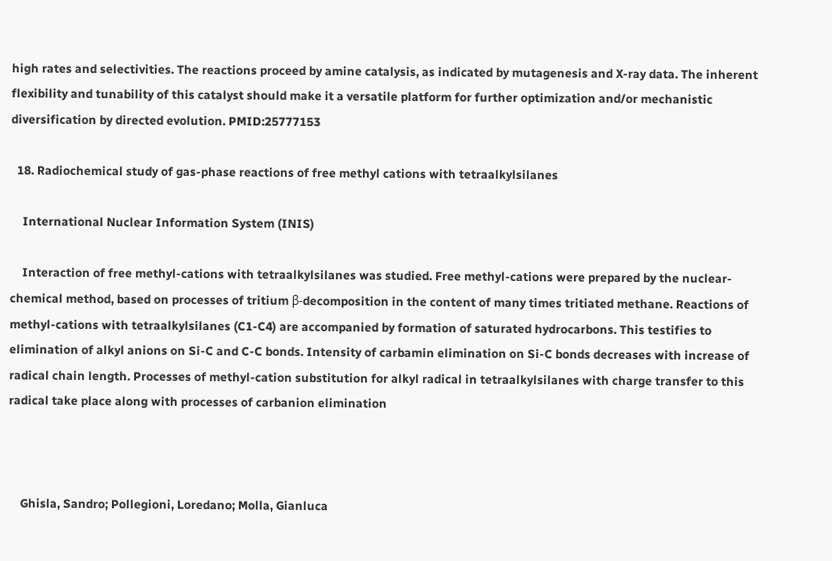high rates and selectivities. The reactions proceed by amine catalysis, as indicated by mutagenesis and X-ray data. The inherent flexibility and tunability of this catalyst should make it a versatile platform for further optimization and/or mechanistic diversification by directed evolution. PMID:25777153

  18. Radiochemical study of gas-phase reactions of free methyl cations with tetraalkylsilanes

    International Nuclear Information System (INIS)

    Interaction of free methyl-cations with tetraalkylsilanes was studied. Free methyl-cations were prepared by the nuclear-chemical method, based on processes of tritium β-decomposition in the content of many times tritiated methane. Reactions of methyl-cations with tetraalkylsilanes (C1-C4) are accompanied by formation of saturated hydrocarbons. This testifies to elimination of alkyl anions on Si-C and C-C bonds. Intensity of carbamin elimination on Si-C bonds decreases with increase of radical chain length. Processes of methyl-cation substitution for alkyl radical in tetraalkylsilanes with charge transfer to this radical take place along with processes of carbanion elimination



    Ghisla, Sandro; Pollegioni, Loredano; Molla, Gianluca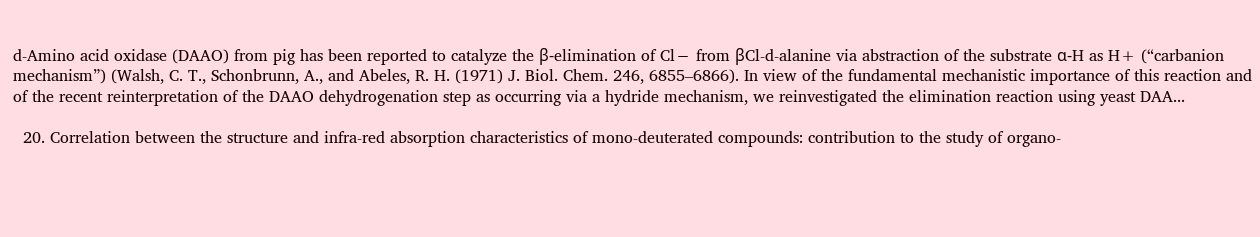d-Amino acid oxidase (DAAO) from pig has been reported to catalyze the β-elimination of Cl− from βCl-d-alanine via abstraction of the substrate α-H as H+ (“carbanion mechanism”) (Walsh, C. T., Schonbrunn, A., and Abeles, R. H. (1971) J. Biol. Chem. 246, 6855–6866). In view of the fundamental mechanistic importance of this reaction and of the recent reinterpretation of the DAAO dehydrogenation step as occurring via a hydride mechanism, we reinvestigated the elimination reaction using yeast DAA...

  20. Correlation between the structure and infra-red absorption characteristics of mono-deuterated compounds: contribution to the study of organo-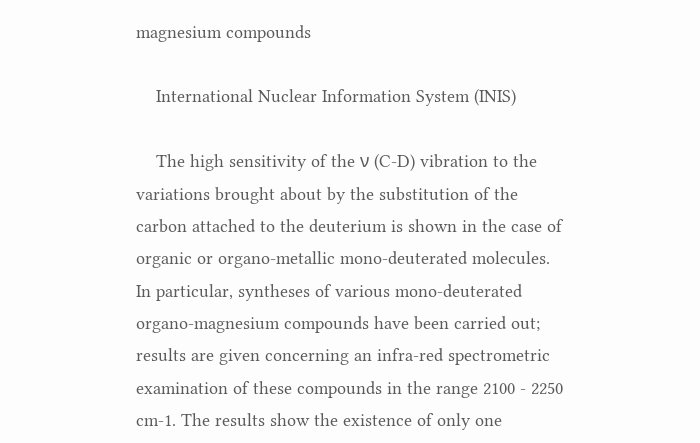magnesium compounds

    International Nuclear Information System (INIS)

    The high sensitivity of the ν (C-D) vibration to the variations brought about by the substitution of the carbon attached to the deuterium is shown in the case of organic or organo-metallic mono-deuterated molecules. In particular, syntheses of various mono-deuterated organo-magnesium compounds have been carried out; results are given concerning an infra-red spectrometric examination of these compounds in the range 2100 - 2250 cm-1. The results show the existence of only one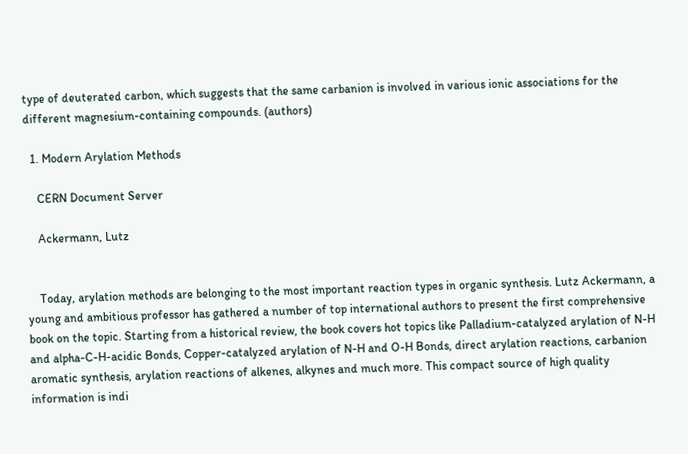type of deuterated carbon, which suggests that the same carbanion is involved in various ionic associations for the different magnesium-containing compounds. (authors)

  1. Modern Arylation Methods

    CERN Document Server

    Ackermann, Lutz


    Today, arylation methods are belonging to the most important reaction types in organic synthesis. Lutz Ackermann, a young and ambitious professor has gathered a number of top international authors to present the first comprehensive book on the topic. Starting from a historical review, the book covers hot topics like Palladium-catalyzed arylation of N-H and alpha-C-H-acidic Bonds, Copper-catalyzed arylation of N-H and O-H Bonds, direct arylation reactions, carbanion aromatic synthesis, arylation reactions of alkenes, alkynes and much more. This compact source of high quality information is indi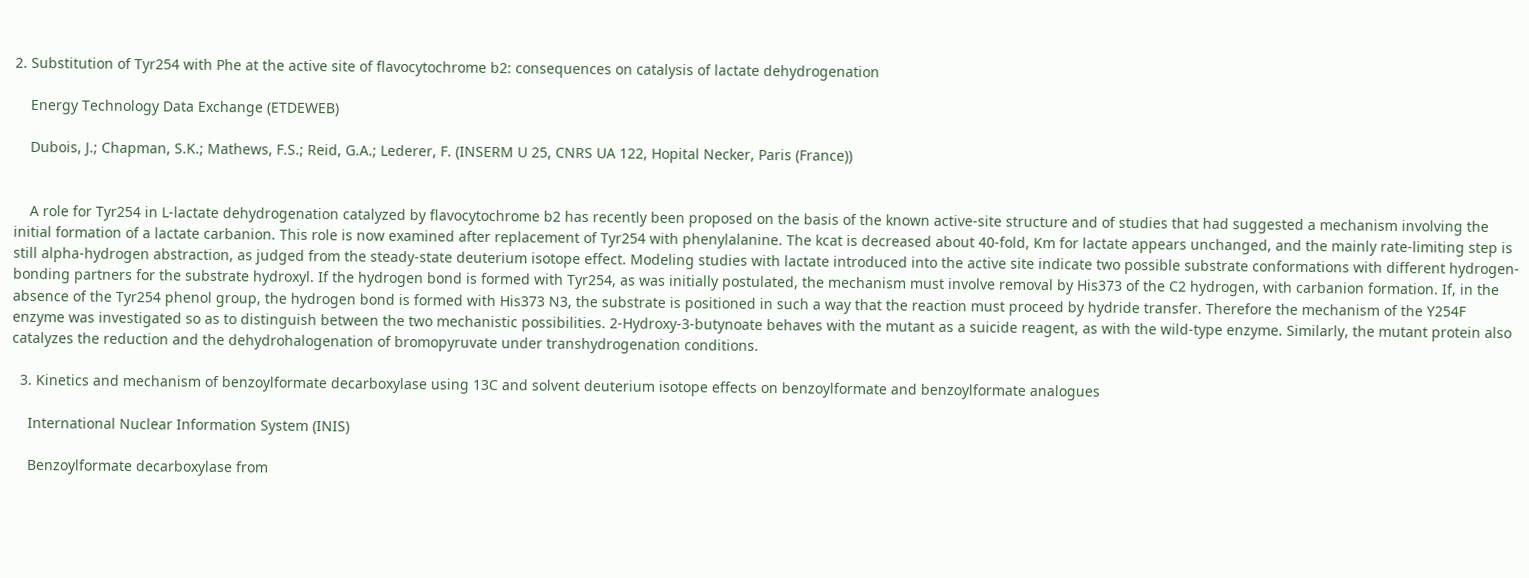2. Substitution of Tyr254 with Phe at the active site of flavocytochrome b2: consequences on catalysis of lactate dehydrogenation

    Energy Technology Data Exchange (ETDEWEB)

    Dubois, J.; Chapman, S.K.; Mathews, F.S.; Reid, G.A.; Lederer, F. (INSERM U 25, CNRS UA 122, Hopital Necker, Paris (France))


    A role for Tyr254 in L-lactate dehydrogenation catalyzed by flavocytochrome b2 has recently been proposed on the basis of the known active-site structure and of studies that had suggested a mechanism involving the initial formation of a lactate carbanion. This role is now examined after replacement of Tyr254 with phenylalanine. The kcat is decreased about 40-fold, Km for lactate appears unchanged, and the mainly rate-limiting step is still alpha-hydrogen abstraction, as judged from the steady-state deuterium isotope effect. Modeling studies with lactate introduced into the active site indicate two possible substrate conformations with different hydrogen-bonding partners for the substrate hydroxyl. If the hydrogen bond is formed with Tyr254, as was initially postulated, the mechanism must involve removal by His373 of the C2 hydrogen, with carbanion formation. If, in the absence of the Tyr254 phenol group, the hydrogen bond is formed with His373 N3, the substrate is positioned in such a way that the reaction must proceed by hydride transfer. Therefore the mechanism of the Y254F enzyme was investigated so as to distinguish between the two mechanistic possibilities. 2-Hydroxy-3-butynoate behaves with the mutant as a suicide reagent, as with the wild-type enzyme. Similarly, the mutant protein also catalyzes the reduction and the dehydrohalogenation of bromopyruvate under transhydrogenation conditions.

  3. Kinetics and mechanism of benzoylformate decarboxylase using 13C and solvent deuterium isotope effects on benzoylformate and benzoylformate analogues

    International Nuclear Information System (INIS)

    Benzoylformate decarboxylase from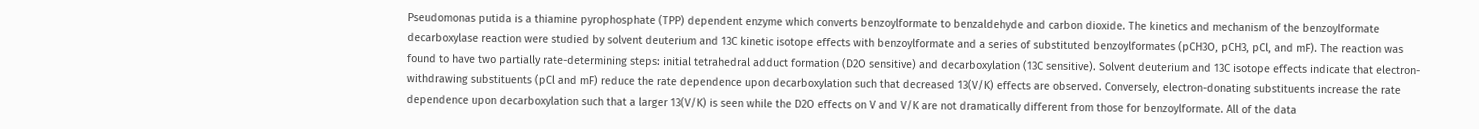Pseudomonas putida is a thiamine pyrophosphate (TPP) dependent enzyme which converts benzoylformate to benzaldehyde and carbon dioxide. The kinetics and mechanism of the benzoylformate decarboxylase reaction were studied by solvent deuterium and 13C kinetic isotope effects with benzoylformate and a series of substituted benzoylformates (pCH3O, pCH3, pCl, and mF). The reaction was found to have two partially rate-determining steps: initial tetrahedral adduct formation (D2O sensitive) and decarboxylation (13C sensitive). Solvent deuterium and 13C isotope effects indicate that electron-withdrawing substituents (pCl and mF) reduce the rate dependence upon decarboxylation such that decreased 13(V/K) effects are observed. Conversely, electron-donating substituents increase the rate dependence upon decarboxylation such that a larger 13(V/K) is seen while the D2O effects on V and V/K are not dramatically different from those for benzoylformate. All of the data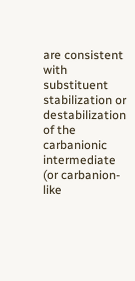are consistent with substituent stabilization or destabilization of the carbanionic intermediate (or carbanion-like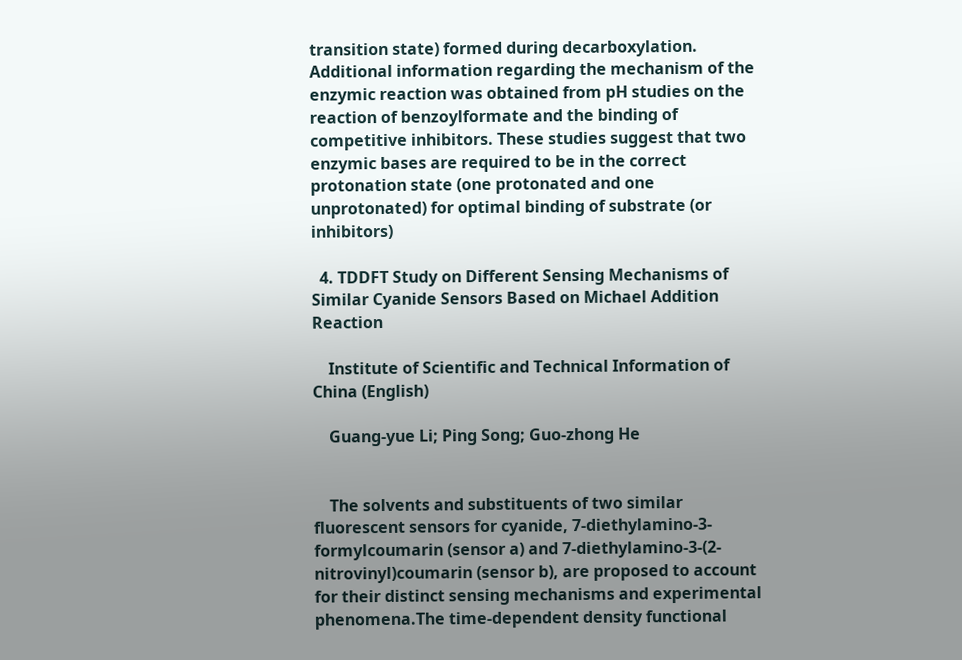transition state) formed during decarboxylation. Additional information regarding the mechanism of the enzymic reaction was obtained from pH studies on the reaction of benzoylformate and the binding of competitive inhibitors. These studies suggest that two enzymic bases are required to be in the correct protonation state (one protonated and one unprotonated) for optimal binding of substrate (or inhibitors)

  4. TDDFT Study on Different Sensing Mechanisms of Similar Cyanide Sensors Based on Michael Addition Reaction

    Institute of Scientific and Technical Information of China (English)

    Guang-yue Li; Ping Song; Guo-zhong He


    The solvents and substituents of two similar fluorescent sensors for cyanide, 7-diethylamino-3-formylcoumarin (sensor a) and 7-diethylamino-3-(2-nitrovinyl)coumarin (sensor b), are proposed to account for their distinct sensing mechanisms and experimental phenomena.The time-dependent density functional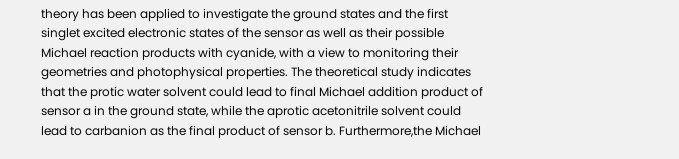theory has been applied to investigate the ground states and the first singlet excited electronic states of the sensor as well as their possible Michael reaction products with cyanide, with a view to monitoring their geometries and photophysical properties. The theoretical study indicates that the protic water solvent could lead to final Michael addition product of sensor a in the ground state, while the aprotic acetonitrile solvent could lead to carbanion as the final product of sensor b. Furthermore,the Michael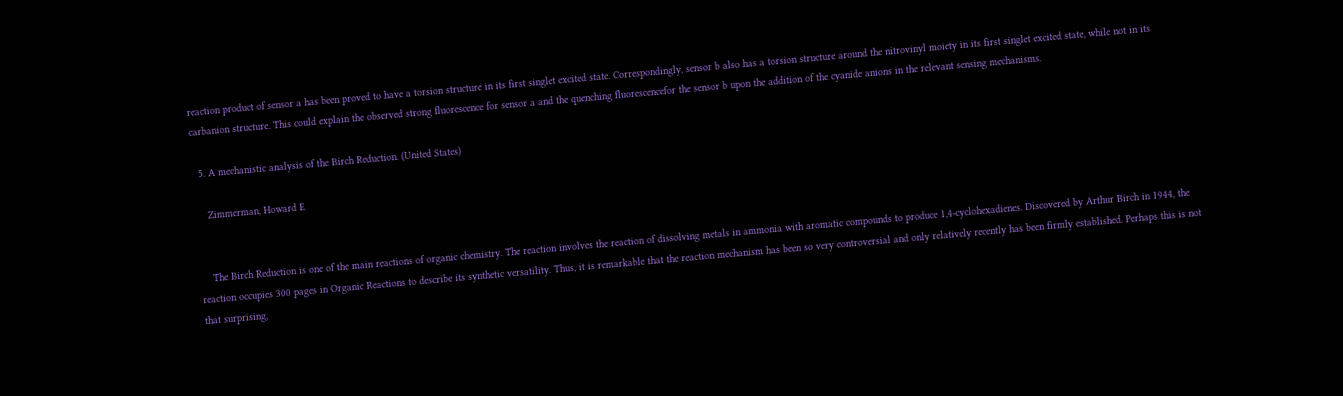reaction product of sensor a has been proved to have a torsion structure in its first singlet excited state. Correspondingly, sensor b also has a torsion structure around the nitrovinyl moiety in its first singlet excited state, while not in its carbanion structure. This could explain the observed strong fluorescence for sensor a and the quenching fluorescencefor the sensor b upon the addition of the cyanide anions in the relevant sensing mechanisms.

  5. A mechanistic analysis of the Birch Reduction. (United States)

    Zimmerman, Howard E


    The Birch Reduction is one of the main reactions of organic chemistry. The reaction involves the reaction of dissolving metals in ammonia with aromatic compounds to produce 1,4-cyclohexadienes. Discovered by Arthur Birch in 1944, the reaction occupies 300 pages in Organic Reactions to describe its synthetic versatility. Thus, it is remarkable that the reaction mechanism has been so very controversial and only relatively recently has been firmly established. Perhaps this is not that surprising,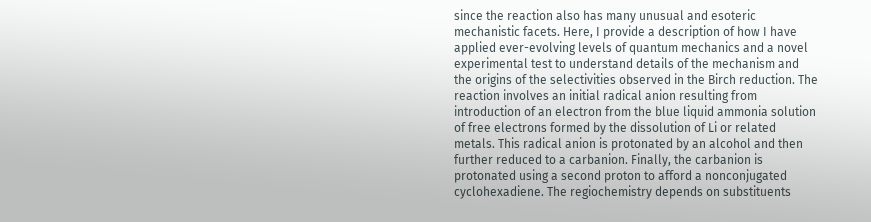since the reaction also has many unusual and esoteric mechanistic facets. Here, I provide a description of how I have applied ever-evolving levels of quantum mechanics and a novel experimental test to understand details of the mechanism and the origins of the selectivities observed in the Birch reduction. The reaction involves an initial radical anion resulting from introduction of an electron from the blue liquid ammonia solution of free electrons formed by the dissolution of Li or related metals. This radical anion is protonated by an alcohol and then further reduced to a carbanion. Finally, the carbanion is protonated using a second proton to afford a nonconjugated cyclohexadiene. The regiochemistry depends on substituents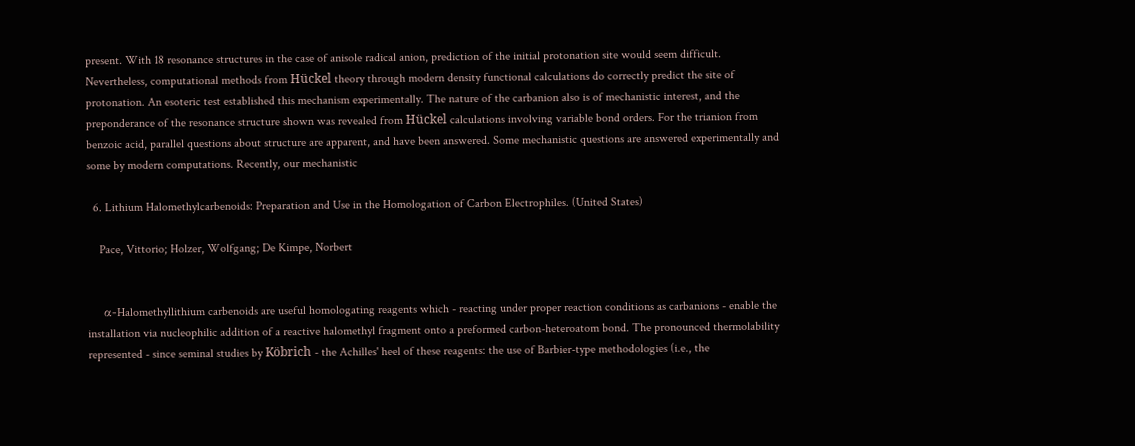present. With 18 resonance structures in the case of anisole radical anion, prediction of the initial protonation site would seem difficult. Nevertheless, computational methods from Hückel theory through modern density functional calculations do correctly predict the site of protonation. An esoteric test established this mechanism experimentally. The nature of the carbanion also is of mechanistic interest, and the preponderance of the resonance structure shown was revealed from Hückel calculations involving variable bond orders. For the trianion from benzoic acid, parallel questions about structure are apparent, and have been answered. Some mechanistic questions are answered experimentally and some by modern computations. Recently, our mechanistic

  6. Lithium Halomethylcarbenoids: Preparation and Use in the Homologation of Carbon Electrophiles. (United States)

    Pace, Vittorio; Holzer, Wolfgang; De Kimpe, Norbert


    α-Halomethyllithium carbenoids are useful homologating reagents which - reacting under proper reaction conditions as carbanions - enable the installation via nucleophilic addition of a reactive halomethyl fragment onto a preformed carbon-heteroatom bond. The pronounced thermolability represented - since seminal studies by Köbrich - the Achilles' heel of these reagents: the use of Barbier-type methodologies (i.e., the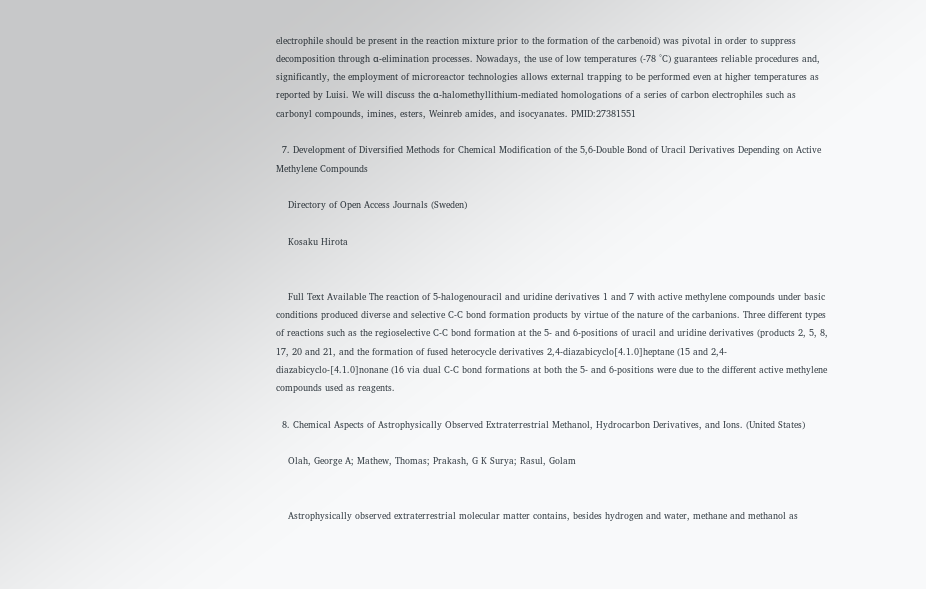electrophile should be present in the reaction mixture prior to the formation of the carbenoid) was pivotal in order to suppress decomposition through α-elimination processes. Nowadays, the use of low temperatures (-78 °C) guarantees reliable procedures and, significantly, the employment of microreactor technologies allows external trapping to be performed even at higher temperatures as reported by Luisi. We will discuss the α-halomethyllithium-mediated homologations of a series of carbon electrophiles such as carbonyl compounds, imines, esters, Weinreb amides, and isocyanates. PMID:27381551

  7. Development of Diversified Methods for Chemical Modification of the 5,6-Double Bond of Uracil Derivatives Depending on Active Methylene Compounds

    Directory of Open Access Journals (Sweden)

    Kosaku Hirota


    Full Text Available The reaction of 5-halogenouracil and uridine derivatives 1 and 7 with active methylene compounds under basic conditions produced diverse and selective C-C bond formation products by virtue of the nature of the carbanions. Three different types of reactions such as the regioselective C-C bond formation at the 5- and 6-positions of uracil and uridine derivatives (products 2, 5, 8, 17, 20 and 21, and the formation of fused heterocycle derivatives 2,4-diazabicyclo[4.1.0]heptane (15 and 2,4-diazabicyclo-[4.1.0]nonane (16 via dual C-C bond formations at both the 5- and 6-positions were due to the different active methylene compounds used as reagents.

  8. Chemical Aspects of Astrophysically Observed Extraterrestrial Methanol, Hydrocarbon Derivatives, and Ions. (United States)

    Olah, George A; Mathew, Thomas; Prakash, G K Surya; Rasul, Golam


    Astrophysically observed extraterrestrial molecular matter contains, besides hydrogen and water, methane and methanol as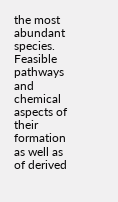the most abundant species. Feasible pathways and chemical aspects of their formation as well as of derived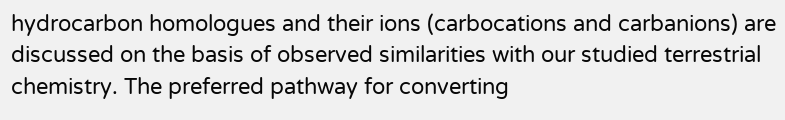hydrocarbon homologues and their ions (carbocations and carbanions) are discussed on the basis of observed similarities with our studied terrestrial chemistry. The preferred pathway for converting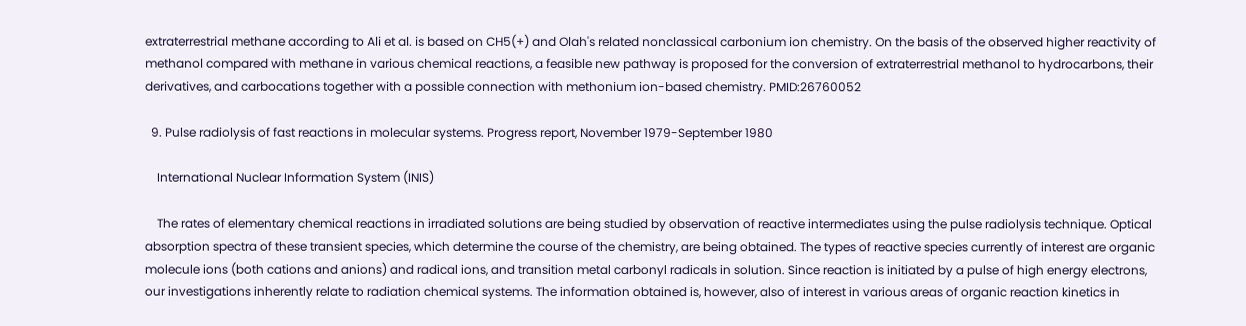extraterrestrial methane according to Ali et al. is based on CH5(+) and Olah's related nonclassical carbonium ion chemistry. On the basis of the observed higher reactivity of methanol compared with methane in various chemical reactions, a feasible new pathway is proposed for the conversion of extraterrestrial methanol to hydrocarbons, their derivatives, and carbocations together with a possible connection with methonium ion-based chemistry. PMID:26760052

  9. Pulse radiolysis of fast reactions in molecular systems. Progress report, November 1979-September 1980

    International Nuclear Information System (INIS)

    The rates of elementary chemical reactions in irradiated solutions are being studied by observation of reactive intermediates using the pulse radiolysis technique. Optical absorption spectra of these transient species, which determine the course of the chemistry, are being obtained. The types of reactive species currently of interest are organic molecule ions (both cations and anions) and radical ions, and transition metal carbonyl radicals in solution. Since reaction is initiated by a pulse of high energy electrons, our investigations inherently relate to radiation chemical systems. The information obtained is, however, also of interest in various areas of organic reaction kinetics in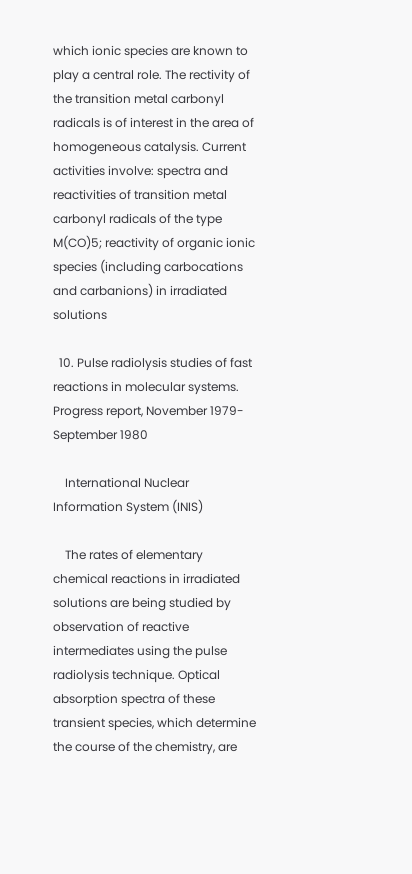which ionic species are known to play a central role. The rectivity of the transition metal carbonyl radicals is of interest in the area of homogeneous catalysis. Current activities involve: spectra and reactivities of transition metal carbonyl radicals of the type M(CO)5; reactivity of organic ionic species (including carbocations and carbanions) in irradiated solutions

  10. Pulse radiolysis studies of fast reactions in molecular systems. Progress report, November 1979-September 1980

    International Nuclear Information System (INIS)

    The rates of elementary chemical reactions in irradiated solutions are being studied by observation of reactive intermediates using the pulse radiolysis technique. Optical absorption spectra of these transient species, which determine the course of the chemistry, are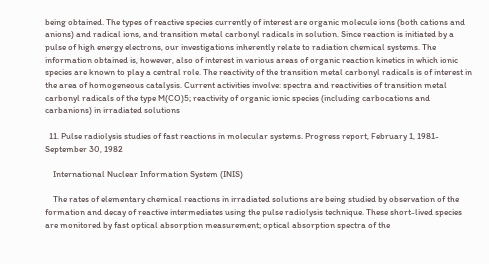being obtained. The types of reactive species currently of interest are organic molecule ions (both cations and anions) and radical ions, and transition metal carbonyl radicals in solution. Since reaction is initiated by a pulse of high energy electrons, our investigations inherently relate to radiation chemical systems. The information obtained is, however, also of interest in various areas of organic reaction kinetics in which ionic species are known to play a central role. The reactivity of the transition metal carbonyl radicals is of interest in the area of homogeneous catalysis. Current activities involve: spectra and reactivities of transition metal carbonyl radicals of the type M(CO)5; reactivity of organic ionic species (including carbocations and carbanions) in irradiated solutions

  11. Pulse radiolysis studies of fast reactions in molecular systems. Progress report, February 1, 1981-September 30, 1982

    International Nuclear Information System (INIS)

    The rates of elementary chemical reactions in irradiated solutions are being studied by observation of the formation and decay of reactive intermediates using the pulse radiolysis technique. These short-lived species are monitored by fast optical absorption measurement; optical absorption spectra of the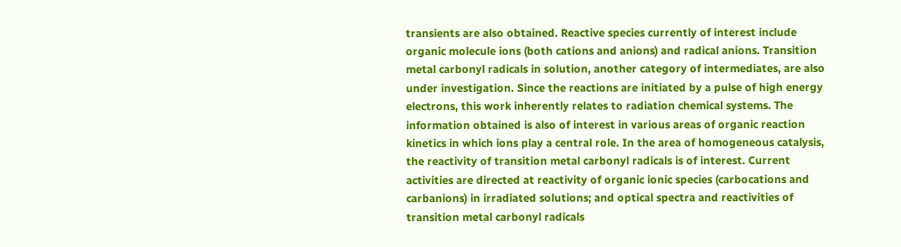transients are also obtained. Reactive species currently of interest include organic molecule ions (both cations and anions) and radical anions. Transition metal carbonyl radicals in solution, another category of intermediates, are also under investigation. Since the reactions are initiated by a pulse of high energy electrons, this work inherently relates to radiation chemical systems. The information obtained is also of interest in various areas of organic reaction kinetics in which ions play a central role. In the area of homogeneous catalysis, the reactivity of transition metal carbonyl radicals is of interest. Current activities are directed at reactivity of organic ionic species (carbocations and carbanions) in irradiated solutions; and optical spectra and reactivities of transition metal carbonyl radicals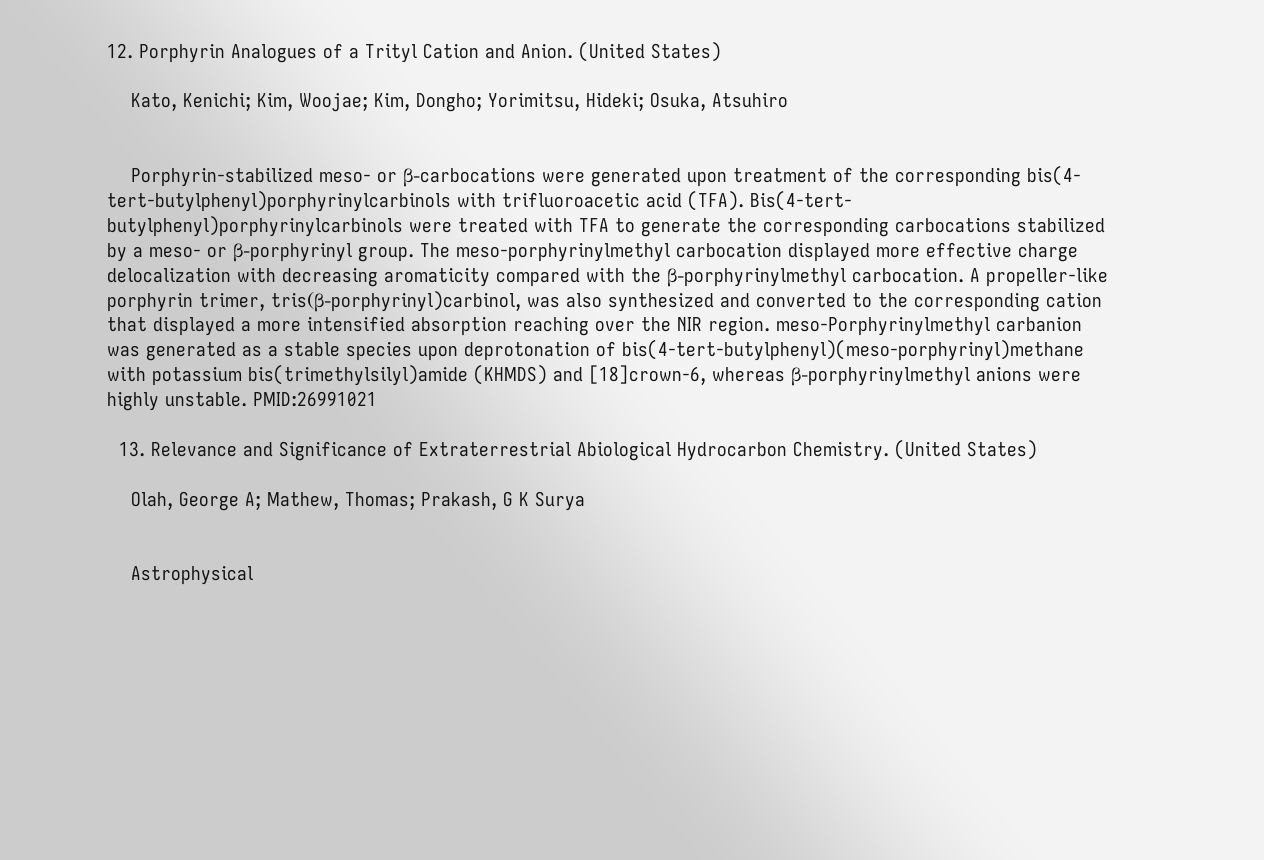12. Porphyrin Analogues of a Trityl Cation and Anion. (United States)

    Kato, Kenichi; Kim, Woojae; Kim, Dongho; Yorimitsu, Hideki; Osuka, Atsuhiro


    Porphyrin-stabilized meso- or β-carbocations were generated upon treatment of the corresponding bis(4-tert-butylphenyl)porphyrinylcarbinols with trifluoroacetic acid (TFA). Bis(4-tert-butylphenyl)porphyrinylcarbinols were treated with TFA to generate the corresponding carbocations stabilized by a meso- or β-porphyrinyl group. The meso-porphyrinylmethyl carbocation displayed more effective charge delocalization with decreasing aromaticity compared with the β-porphyrinylmethyl carbocation. A propeller-like porphyrin trimer, tris(β-porphyrinyl)carbinol, was also synthesized and converted to the corresponding cation that displayed a more intensified absorption reaching over the NIR region. meso-Porphyrinylmethyl carbanion was generated as a stable species upon deprotonation of bis(4-tert-butylphenyl)(meso-porphyrinyl)methane with potassium bis(trimethylsilyl)amide (KHMDS) and [18]crown-6, whereas β-porphyrinylmethyl anions were highly unstable. PMID:26991021

  13. Relevance and Significance of Extraterrestrial Abiological Hydrocarbon Chemistry. (United States)

    Olah, George A; Mathew, Thomas; Prakash, G K Surya


    Astrophysical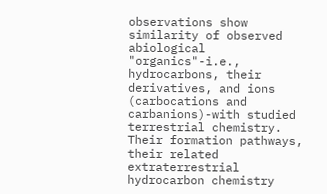observations show similarity of observed abiological "organics"-i.e., hydrocarbons, their derivatives, and ions (carbocations and carbanions)-with studied terrestrial chemistry. Their formation pathways, their related extraterrestrial hydrocarbon chemistry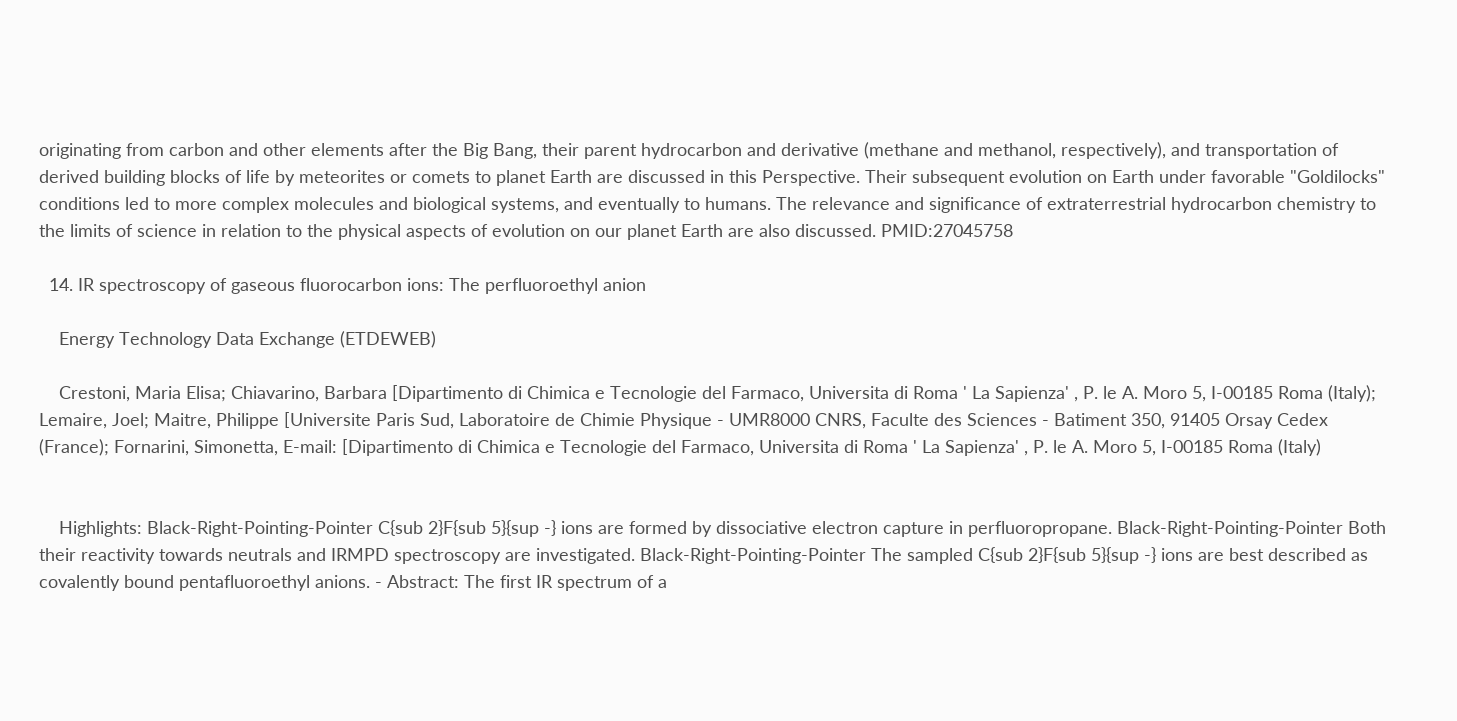originating from carbon and other elements after the Big Bang, their parent hydrocarbon and derivative (methane and methanol, respectively), and transportation of derived building blocks of life by meteorites or comets to planet Earth are discussed in this Perspective. Their subsequent evolution on Earth under favorable "Goldilocks" conditions led to more complex molecules and biological systems, and eventually to humans. The relevance and significance of extraterrestrial hydrocarbon chemistry to the limits of science in relation to the physical aspects of evolution on our planet Earth are also discussed. PMID:27045758

  14. IR spectroscopy of gaseous fluorocarbon ions: The perfluoroethyl anion

    Energy Technology Data Exchange (ETDEWEB)

    Crestoni, Maria Elisa; Chiavarino, Barbara [Dipartimento di Chimica e Tecnologie del Farmaco, Universita di Roma ' La Sapienza' , P. le A. Moro 5, I-00185 Roma (Italy); Lemaire, Joel; Maitre, Philippe [Universite Paris Sud, Laboratoire de Chimie Physique - UMR8000 CNRS, Faculte des Sciences - Batiment 350, 91405 Orsay Cedex (France); Fornarini, Simonetta, E-mail: [Dipartimento di Chimica e Tecnologie del Farmaco, Universita di Roma ' La Sapienza' , P. le A. Moro 5, I-00185 Roma (Italy)


    Highlights: Black-Right-Pointing-Pointer C{sub 2}F{sub 5}{sup -} ions are formed by dissociative electron capture in perfluoropropane. Black-Right-Pointing-Pointer Both their reactivity towards neutrals and IRMPD spectroscopy are investigated. Black-Right-Pointing-Pointer The sampled C{sub 2}F{sub 5}{sup -} ions are best described as covalently bound pentafluoroethyl anions. - Abstract: The first IR spectrum of a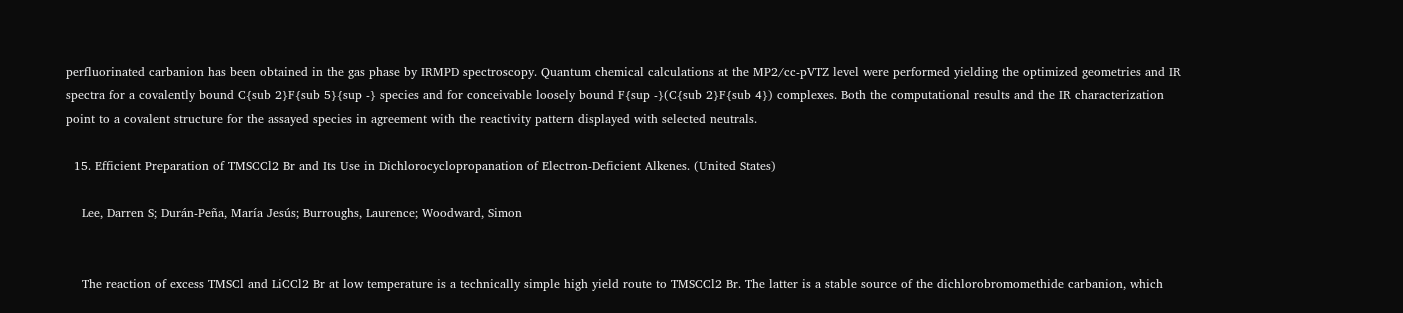perfluorinated carbanion has been obtained in the gas phase by IRMPD spectroscopy. Quantum chemical calculations at the MP2/cc-pVTZ level were performed yielding the optimized geometries and IR spectra for a covalently bound C{sub 2}F{sub 5}{sup -} species and for conceivable loosely bound F{sup -}(C{sub 2}F{sub 4}) complexes. Both the computational results and the IR characterization point to a covalent structure for the assayed species in agreement with the reactivity pattern displayed with selected neutrals.

  15. Efficient Preparation of TMSCCl2 Br and Its Use in Dichlorocyclopropanation of Electron-Deficient Alkenes. (United States)

    Lee, Darren S; Durán-Peña, María Jesús; Burroughs, Laurence; Woodward, Simon


    The reaction of excess TMSCl and LiCCl2 Br at low temperature is a technically simple high yield route to TMSCCl2 Br. The latter is a stable source of the dichlorobromomethide carbanion, which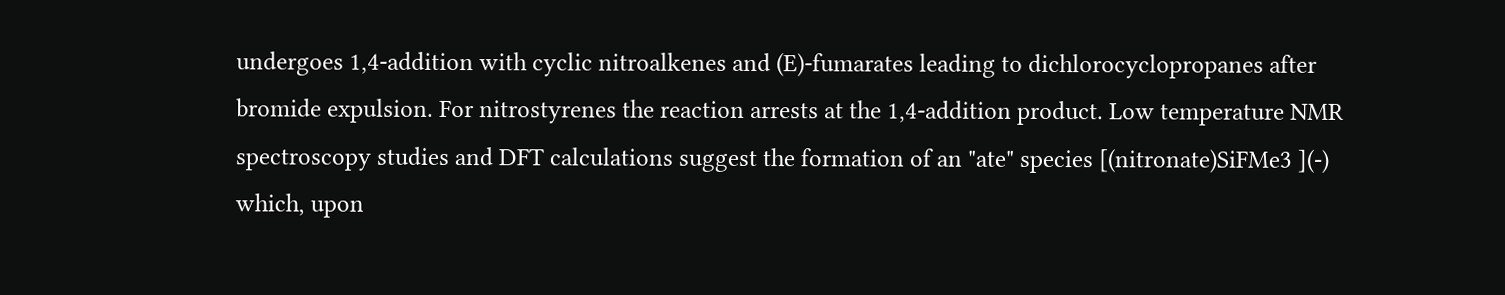undergoes 1,4-addition with cyclic nitroalkenes and (E)-fumarates leading to dichlorocyclopropanes after bromide expulsion. For nitrostyrenes the reaction arrests at the 1,4-addition product. Low temperature NMR spectroscopy studies and DFT calculations suggest the formation of an "ate" species [(nitronate)SiFMe3 ](-) which, upon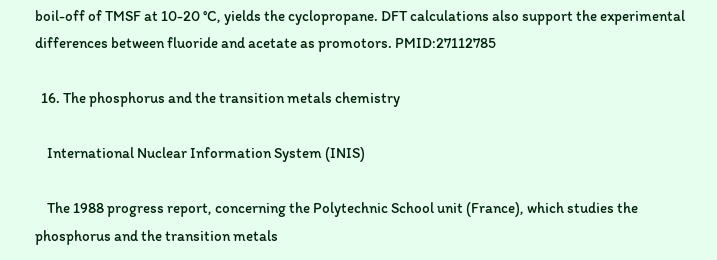boil-off of TMSF at 10-20 °C, yields the cyclopropane. DFT calculations also support the experimental differences between fluoride and acetate as promotors. PMID:27112785

  16. The phosphorus and the transition metals chemistry

    International Nuclear Information System (INIS)

    The 1988 progress report, concerning the Polytechnic School unit (France), which studies the phosphorus and the transition metals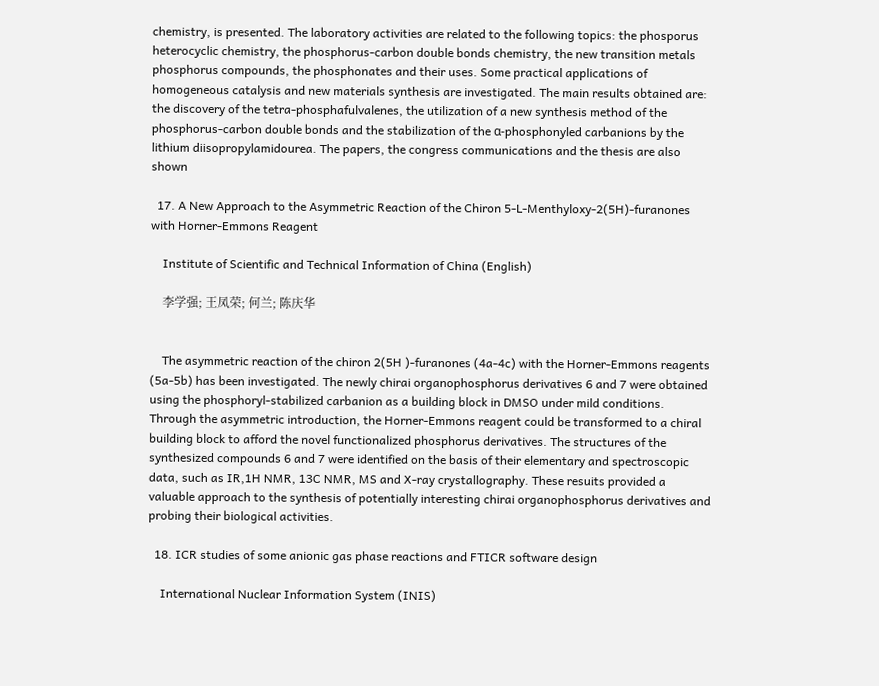chemistry, is presented. The laboratory activities are related to the following topics: the phosporus heterocyclic chemistry, the phosphorus-carbon double bonds chemistry, the new transition metals phosphorus compounds, the phosphonates and their uses. Some practical applications of homogeneous catalysis and new materials synthesis are investigated. The main results obtained are: the discovery of the tetra-phosphafulvalenes, the utilization of a new synthesis method of the phosphorus-carbon double bonds and the stabilization of the α-phosphonyled carbanions by the lithium diisopropylamidourea. The papers, the congress communications and the thesis are also shown

  17. A New Approach to the Asymmetric Reaction of the Chiron 5-L-Menthyloxy-2(5H)-furanones with Horner-Emmons Reagent

    Institute of Scientific and Technical Information of China (English)

    李学强; 王凤荣; 何兰; 陈庆华


    The asymmetric reaction of the chiron 2(5H )-furanones (4a-4c) with the Horner-Emmons reagents (5a-5b) has been investigated. The newly chirai organophosphorus derivatives 6 and 7 were obtained using the phosphoryl-stabilized carbanion as a building block in DMSO under mild conditions. Through the asymmetric introduction, the Horner-Emmons reagent could be transformed to a chiral building block to afford the novel functionalized phosphorus derivatives. The structures of the synthesized compounds 6 and 7 were identified on the basis of their elementary and spectroscopic data, such as IR,1H NMR, 13C NMR, MS and X-ray crystallography. These resuits provided a valuable approach to the synthesis of potentially interesting chirai organophosphorus derivatives and probing their biological activities.

  18. ICR studies of some anionic gas phase reactions and FTICR software design

    International Nuclear Information System (INIS)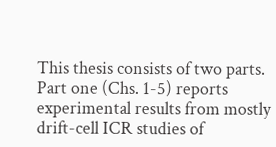This thesis consists of two parts. Part one (Chs. 1-5) reports experimental results from mostly drift-cell ICR studies of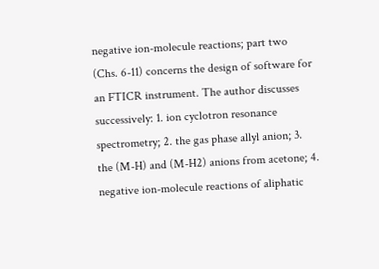negative ion-molecule reactions; part two (Chs. 6-11) concerns the design of software for an FTICR instrument. The author discusses successively: 1. ion cyclotron resonance spectrometry; 2. the gas phase allyl anion; 3. the (M-H) and (M-H2) anions from acetone; 4. negative ion-molecule reactions of aliphatic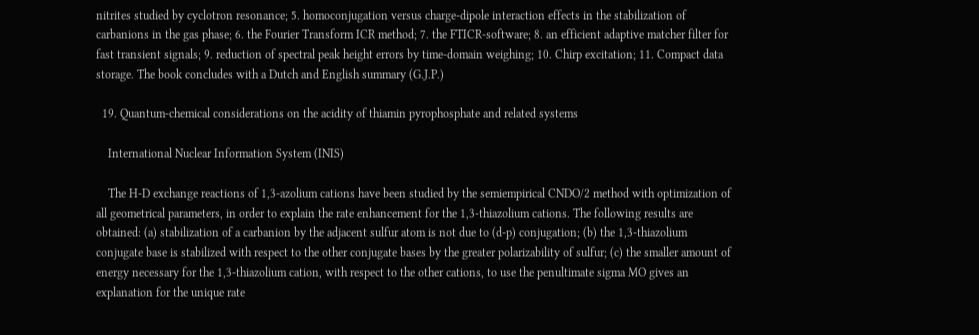nitrites studied by cyclotron resonance; 5. homoconjugation versus charge-dipole interaction effects in the stabilization of carbanions in the gas phase; 6. the Fourier Transform ICR method; 7. the FTICR-software; 8. an efficient adaptive matcher filter for fast transient signals; 9. reduction of spectral peak height errors by time-domain weighing; 10. Chirp excitation; 11. Compact data storage. The book concludes with a Dutch and English summary (G.J.P.)

  19. Quantum-chemical considerations on the acidity of thiamin pyrophosphate and related systems

    International Nuclear Information System (INIS)

    The H-D exchange reactions of 1,3-azolium cations have been studied by the semiempirical CNDO/2 method with optimization of all geometrical parameters, in order to explain the rate enhancement for the 1,3-thiazolium cations. The following results are obtained: (a) stabilization of a carbanion by the adjacent sulfur atom is not due to (d-p) conjugation; (b) the 1,3-thiazolium conjugate base is stabilized with respect to the other conjugate bases by the greater polarizability of sulfur; (c) the smaller amount of energy necessary for the 1,3-thiazolium cation, with respect to the other cations, to use the penultimate sigma MO gives an explanation for the unique rate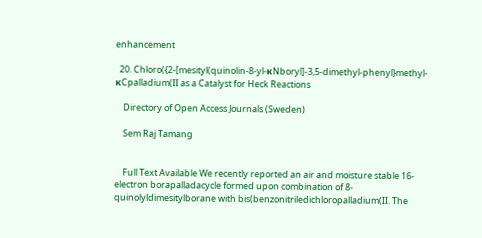enhancement

  20. Chloro({2-[mesityl(quinolin-8-yl-κNboryl]-3,5-dimethyl-phenyl}methyl-κCpalladium(II as a Catalyst for Heck Reactions

    Directory of Open Access Journals (Sweden)

    Sem Raj Tamang


    Full Text Available We recently reported an air and moisture stable 16-electron borapalladacycle formed upon combination of 8-quinolyldimesitylborane with bis(benzonitriledichloropalladium(II. The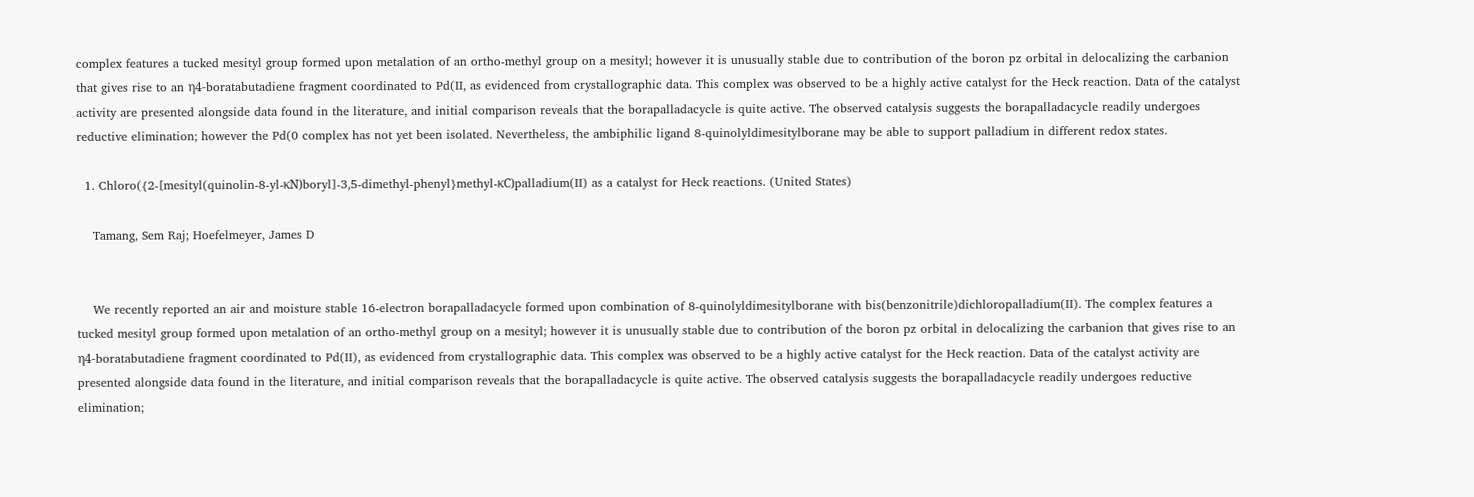complex features a tucked mesityl group formed upon metalation of an ortho-methyl group on a mesityl; however it is unusually stable due to contribution of the boron pz orbital in delocalizing the carbanion that gives rise to an η4-boratabutadiene fragment coordinated to Pd(II, as evidenced from crystallographic data. This complex was observed to be a highly active catalyst for the Heck reaction. Data of the catalyst activity are presented alongside data found in the literature, and initial comparison reveals that the borapalladacycle is quite active. The observed catalysis suggests the borapalladacycle readily undergoes reductive elimination; however the Pd(0 complex has not yet been isolated. Nevertheless, the ambiphilic ligand 8-quinolyldimesitylborane may be able to support palladium in different redox states.

  1. Chloro({2-[mesityl(quinolin-8-yl-κN)boryl]-3,5-dimethyl-phenyl}methyl-κC)palladium(II) as a catalyst for Heck reactions. (United States)

    Tamang, Sem Raj; Hoefelmeyer, James D


    We recently reported an air and moisture stable 16-electron borapalladacycle formed upon combination of 8-quinolyldimesitylborane with bis(benzonitrile)dichloropalladium(II). The complex features a tucked mesityl group formed upon metalation of an ortho-methyl group on a mesityl; however it is unusually stable due to contribution of the boron pz orbital in delocalizing the carbanion that gives rise to an η4-boratabutadiene fragment coordinated to Pd(II), as evidenced from crystallographic data. This complex was observed to be a highly active catalyst for the Heck reaction. Data of the catalyst activity are presented alongside data found in the literature, and initial comparison reveals that the borapalladacycle is quite active. The observed catalysis suggests the borapalladacycle readily undergoes reductive elimination;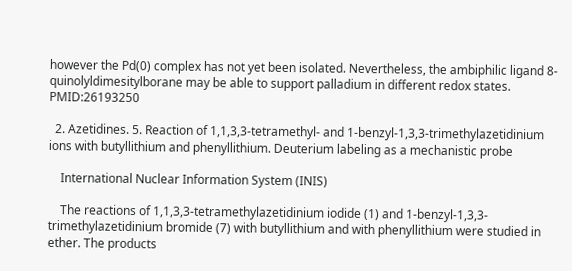however the Pd(0) complex has not yet been isolated. Nevertheless, the ambiphilic ligand 8-quinolyldimesitylborane may be able to support palladium in different redox states. PMID:26193250

  2. Azetidines. 5. Reaction of 1,1,3,3-tetramethyl- and 1-benzyl-1,3,3-trimethylazetidinium ions with butyllithium and phenyllithium. Deuterium labeling as a mechanistic probe

    International Nuclear Information System (INIS)

    The reactions of 1,1,3,3-tetramethylazetidinium iodide (1) and 1-benzyl-1,3,3-trimethylazetidinium bromide (7) with butyllithium and with phenyllithium were studied in ether. The products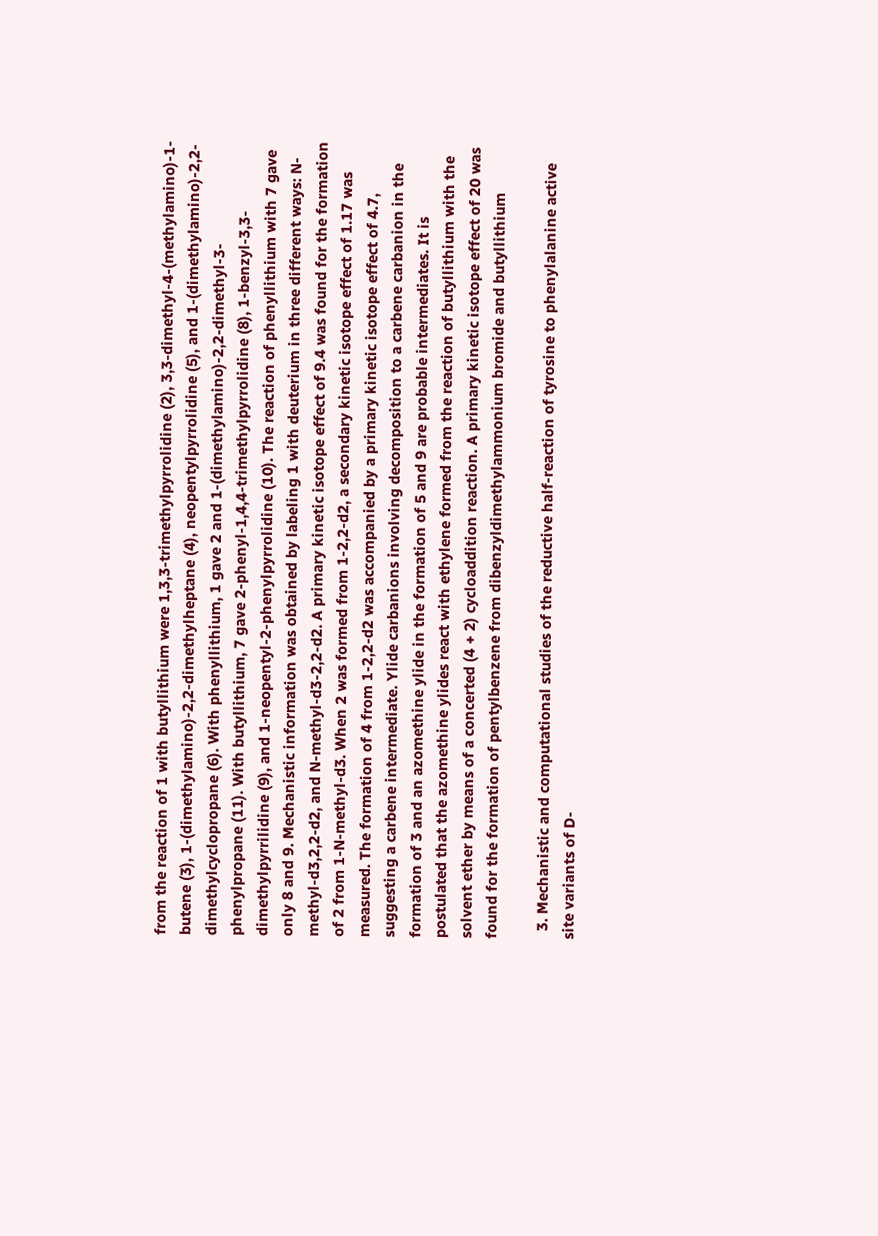from the reaction of 1 with butyllithium were 1,3,3-trimethylpyrrolidine (2), 3,3-dimethyl-4-(methylamino)-1-butene (3), 1-(dimethylamino)-2,2-dimethylheptane (4), neopentylpyrrolidine (5), and 1-(dimethylamino)-2,2-dimethylcyclopropane (6). With phenyllithium, 1 gave 2 and 1-(dimethylamino)-2,2-dimethyl-3-phenylpropane (11). With butyllithium, 7 gave 2-phenyl-1,4,4-trimethylpyrrolidine (8), 1-benzyl-3,3-dimethylpyrrilidine (9), and 1-neopentyl-2-phenylpyrrolidine (10). The reaction of phenyllithium with 7 gave only 8 and 9. Mechanistic information was obtained by labeling 1 with deuterium in three different ways: N-methyl-d3,2,2-d2, and N-methyl-d3-2,2-d2. A primary kinetic isotope effect of 9.4 was found for the formation of 2 from 1-N-methyl-d3. When 2 was formed from 1-2,2-d2, a secondary kinetic isotope effect of 1.17 was measured. The formation of 4 from 1-2,2-d2 was accompanied by a primary kinetic isotope effect of 4.7, suggesting a carbene intermediate. Ylide carbanions involving decomposition to a carbene carbanion in the formation of 3 and an azomethine ylide in the formation of 5 and 9 are probable intermediates. It is postulated that the azomethine ylides react with ethylene formed from the reaction of butyllithium with the solvent ether by means of a concerted (4 + 2) cycloaddition reaction. A primary kinetic isotope effect of 20 was found for the formation of pentylbenzene from dibenzyldimethylammonium bromide and butyllithium

  3. Mechanistic and computational studies of the reductive half-reaction of tyrosine to phenylalanine active site variants of D-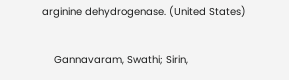arginine dehydrogenase. (United States)

    Gannavaram, Swathi; Sirin,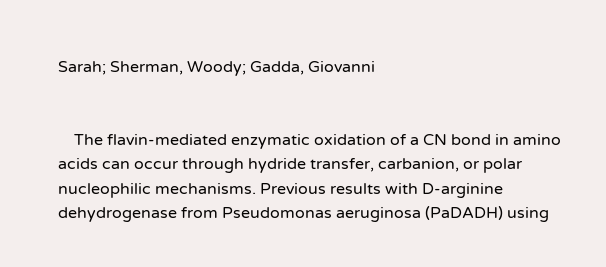Sarah; Sherman, Woody; Gadda, Giovanni


    The flavin-mediated enzymatic oxidation of a CN bond in amino acids can occur through hydride transfer, carbanion, or polar nucleophilic mechanisms. Previous results with D-arginine dehydrogenase from Pseudomonas aeruginosa (PaDADH) using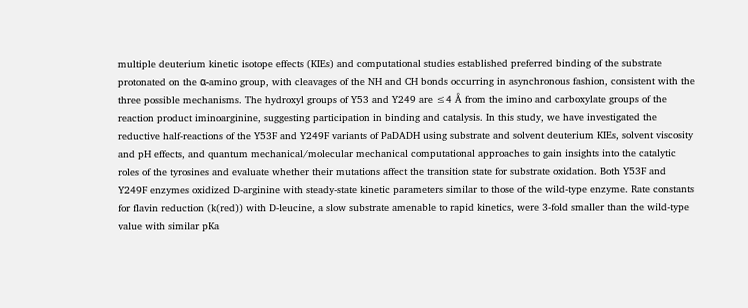multiple deuterium kinetic isotope effects (KIEs) and computational studies established preferred binding of the substrate protonated on the α-amino group, with cleavages of the NH and CH bonds occurring in asynchronous fashion, consistent with the three possible mechanisms. The hydroxyl groups of Y53 and Y249 are ≤4 Å from the imino and carboxylate groups of the reaction product iminoarginine, suggesting participation in binding and catalysis. In this study, we have investigated the reductive half-reactions of the Y53F and Y249F variants of PaDADH using substrate and solvent deuterium KIEs, solvent viscosity and pH effects, and quantum mechanical/molecular mechanical computational approaches to gain insights into the catalytic roles of the tyrosines and evaluate whether their mutations affect the transition state for substrate oxidation. Both Y53F and Y249F enzymes oxidized D-arginine with steady-state kinetic parameters similar to those of the wild-type enzyme. Rate constants for flavin reduction (k(red)) with D-leucine, a slow substrate amenable to rapid kinetics, were 3-fold smaller than the wild-type value with similar pKa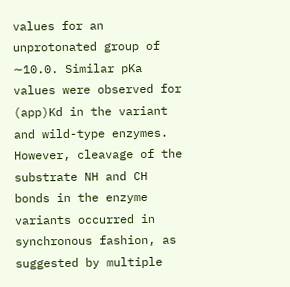values for an unprotonated group of ∼10.0. Similar pKa values were observed for (app)Kd in the variant and wild-type enzymes. However, cleavage of the substrate NH and CH bonds in the enzyme variants occurred in synchronous fashion, as suggested by multiple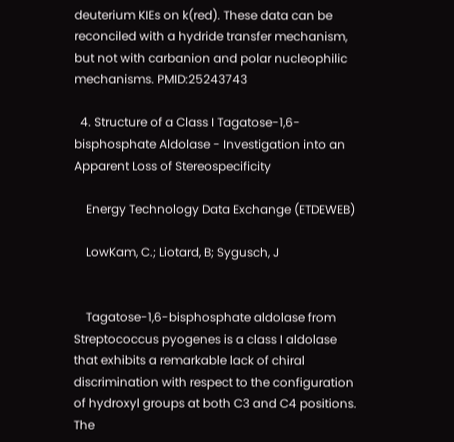deuterium KIEs on k(red). These data can be reconciled with a hydride transfer mechanism, but not with carbanion and polar nucleophilic mechanisms. PMID:25243743

  4. Structure of a Class I Tagatose-1,6-bisphosphate Aldolase - Investigation into an Apparent Loss of Stereospecificity

    Energy Technology Data Exchange (ETDEWEB)

    LowKam, C.; Liotard, B; Sygusch, J


    Tagatose-1,6-bisphosphate aldolase from Streptococcus pyogenes is a class I aldolase that exhibits a remarkable lack of chiral discrimination with respect to the configuration of hydroxyl groups at both C3 and C4 positions. The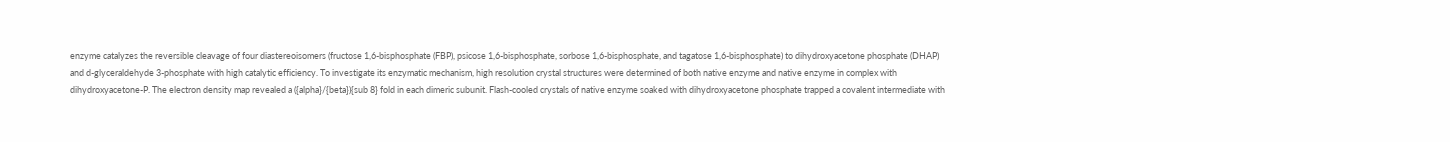enzyme catalyzes the reversible cleavage of four diastereoisomers (fructose 1,6-bisphosphate (FBP), psicose 1,6-bisphosphate, sorbose 1,6-bisphosphate, and tagatose 1,6-bisphosphate) to dihydroxyacetone phosphate (DHAP) and d-glyceraldehyde 3-phosphate with high catalytic efficiency. To investigate its enzymatic mechanism, high resolution crystal structures were determined of both native enzyme and native enzyme in complex with dihydroxyacetone-P. The electron density map revealed a ({alpha}/{beta}){sub 8} fold in each dimeric subunit. Flash-cooled crystals of native enzyme soaked with dihydroxyacetone phosphate trapped a covalent intermediate with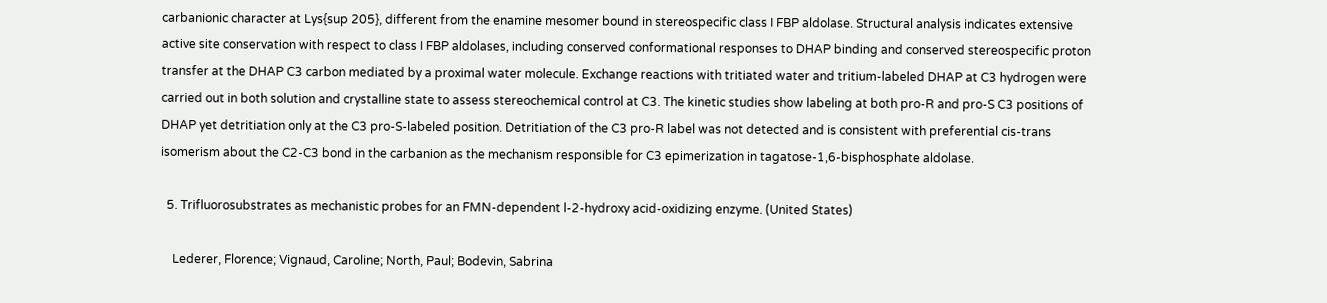carbanionic character at Lys{sup 205}, different from the enamine mesomer bound in stereospecific class I FBP aldolase. Structural analysis indicates extensive active site conservation with respect to class I FBP aldolases, including conserved conformational responses to DHAP binding and conserved stereospecific proton transfer at the DHAP C3 carbon mediated by a proximal water molecule. Exchange reactions with tritiated water and tritium-labeled DHAP at C3 hydrogen were carried out in both solution and crystalline state to assess stereochemical control at C3. The kinetic studies show labeling at both pro-R and pro-S C3 positions of DHAP yet detritiation only at the C3 pro-S-labeled position. Detritiation of the C3 pro-R label was not detected and is consistent with preferential cis-trans isomerism about the C2-C3 bond in the carbanion as the mechanism responsible for C3 epimerization in tagatose-1,6-bisphosphate aldolase.

  5. Trifluorosubstrates as mechanistic probes for an FMN-dependent l-2-hydroxy acid-oxidizing enzyme. (United States)

    Lederer, Florence; Vignaud, Caroline; North, Paul; Bodevin, Sabrina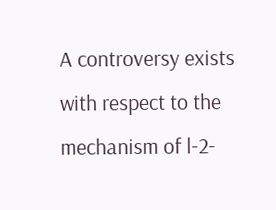A controversy exists with respect to the mechanism of l-2-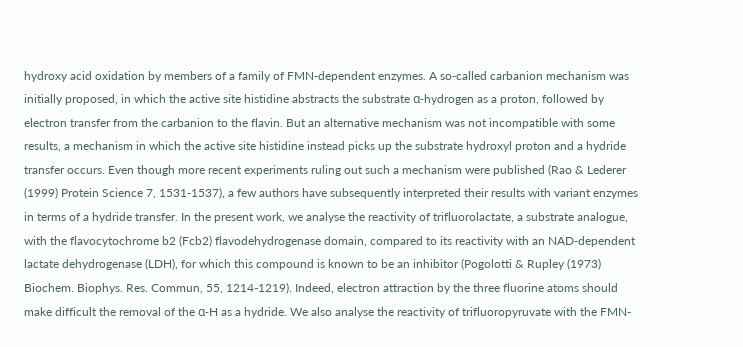hydroxy acid oxidation by members of a family of FMN-dependent enzymes. A so-called carbanion mechanism was initially proposed, in which the active site histidine abstracts the substrate α-hydrogen as a proton, followed by electron transfer from the carbanion to the flavin. But an alternative mechanism was not incompatible with some results, a mechanism in which the active site histidine instead picks up the substrate hydroxyl proton and a hydride transfer occurs. Even though more recent experiments ruling out such a mechanism were published (Rao & Lederer (1999) Protein Science 7, 1531-1537), a few authors have subsequently interpreted their results with variant enzymes in terms of a hydride transfer. In the present work, we analyse the reactivity of trifluorolactate, a substrate analogue, with the flavocytochrome b2 (Fcb2) flavodehydrogenase domain, compared to its reactivity with an NAD-dependent lactate dehydrogenase (LDH), for which this compound is known to be an inhibitor (Pogolotti & Rupley (1973) Biochem. Biophys. Res. Commun, 55, 1214-1219). Indeed, electron attraction by the three fluorine atoms should make difficult the removal of the α-H as a hydride. We also analyse the reactivity of trifluoropyruvate with the FMN-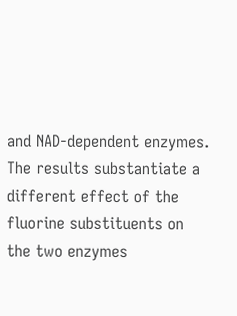and NAD-dependent enzymes. The results substantiate a different effect of the fluorine substituents on the two enzymes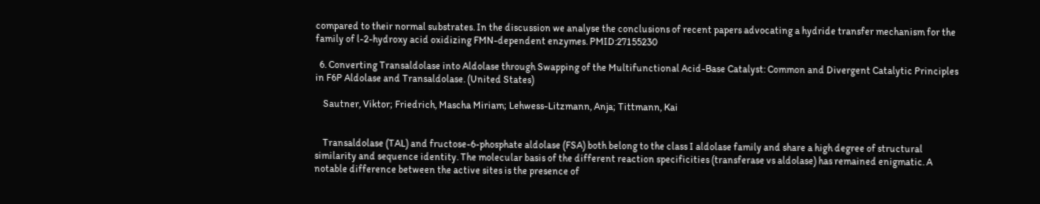compared to their normal substrates. In the discussion we analyse the conclusions of recent papers advocating a hydride transfer mechanism for the family of l-2-hydroxy acid oxidizing FMN-dependent enzymes. PMID:27155230

  6. Converting Transaldolase into Aldolase through Swapping of the Multifunctional Acid-Base Catalyst: Common and Divergent Catalytic Principles in F6P Aldolase and Transaldolase. (United States)

    Sautner, Viktor; Friedrich, Mascha Miriam; Lehwess-Litzmann, Anja; Tittmann, Kai


    Transaldolase (TAL) and fructose-6-phosphate aldolase (FSA) both belong to the class I aldolase family and share a high degree of structural similarity and sequence identity. The molecular basis of the different reaction specificities (transferase vs aldolase) has remained enigmatic. A notable difference between the active sites is the presence of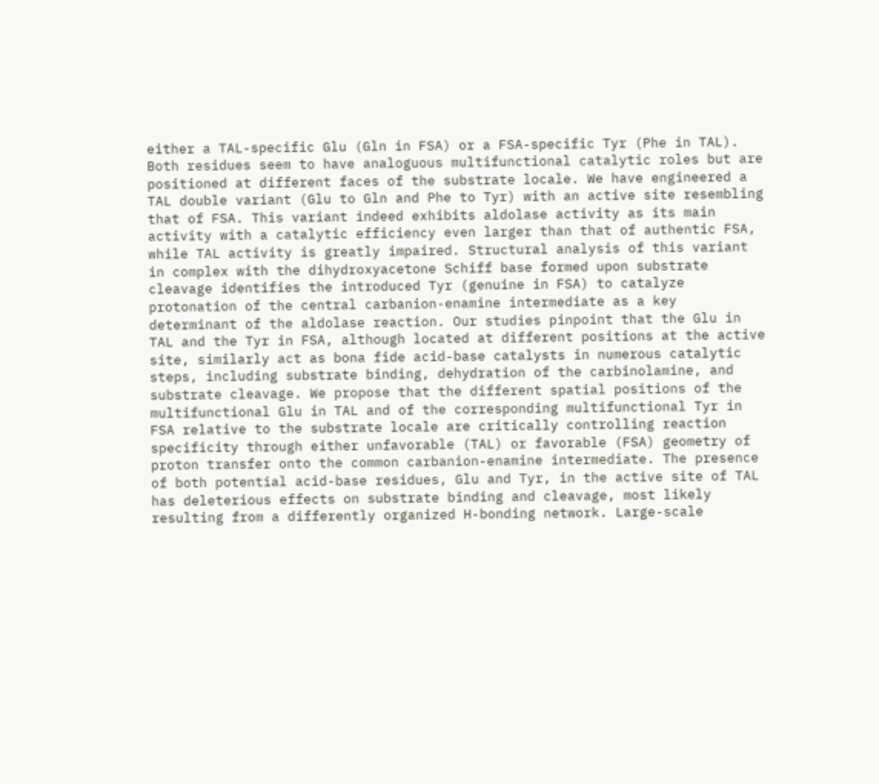either a TAL-specific Glu (Gln in FSA) or a FSA-specific Tyr (Phe in TAL). Both residues seem to have analoguous multifunctional catalytic roles but are positioned at different faces of the substrate locale. We have engineered a TAL double variant (Glu to Gln and Phe to Tyr) with an active site resembling that of FSA. This variant indeed exhibits aldolase activity as its main activity with a catalytic efficiency even larger than that of authentic FSA, while TAL activity is greatly impaired. Structural analysis of this variant in complex with the dihydroxyacetone Schiff base formed upon substrate cleavage identifies the introduced Tyr (genuine in FSA) to catalyze protonation of the central carbanion-enamine intermediate as a key determinant of the aldolase reaction. Our studies pinpoint that the Glu in TAL and the Tyr in FSA, although located at different positions at the active site, similarly act as bona fide acid-base catalysts in numerous catalytic steps, including substrate binding, dehydration of the carbinolamine, and substrate cleavage. We propose that the different spatial positions of the multifunctional Glu in TAL and of the corresponding multifunctional Tyr in FSA relative to the substrate locale are critically controlling reaction specificity through either unfavorable (TAL) or favorable (FSA) geometry of proton transfer onto the common carbanion-enamine intermediate. The presence of both potential acid-base residues, Glu and Tyr, in the active site of TAL has deleterious effects on substrate binding and cleavage, most likely resulting from a differently organized H-bonding network. Large-scale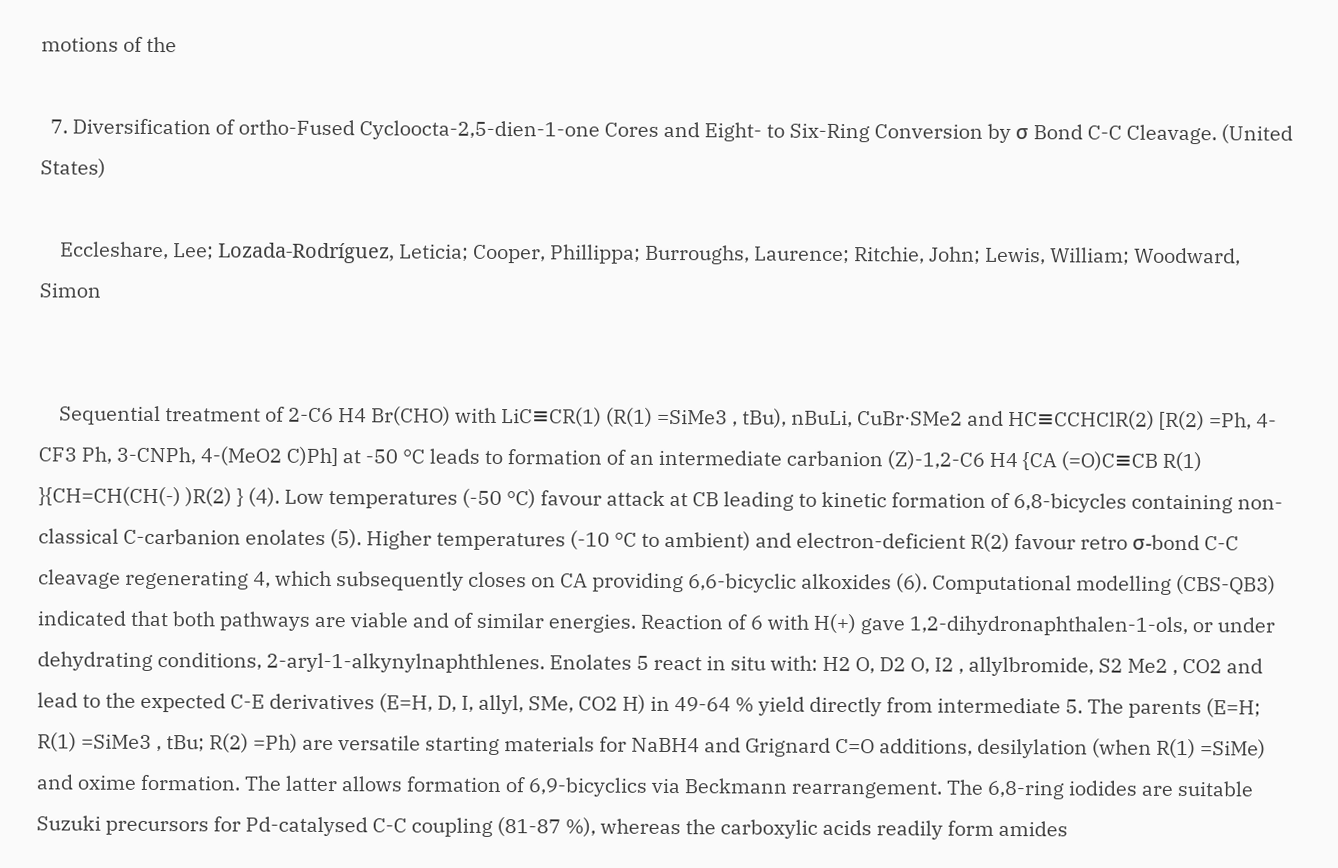motions of the

  7. Diversification of ortho-Fused Cycloocta-2,5-dien-1-one Cores and Eight- to Six-Ring Conversion by σ Bond C-C Cleavage. (United States)

    Eccleshare, Lee; Lozada-Rodríguez, Leticia; Cooper, Phillippa; Burroughs, Laurence; Ritchie, John; Lewis, William; Woodward, Simon


    Sequential treatment of 2-C6 H4 Br(CHO) with LiC≡CR(1) (R(1) =SiMe3 , tBu), nBuLi, CuBr⋅SMe2 and HC≡CCHClR(2) [R(2) =Ph, 4-CF3 Ph, 3-CNPh, 4-(MeO2 C)Ph] at -50 °C leads to formation of an intermediate carbanion (Z)-1,2-C6 H4 {CA (=O)C≡CB R(1) }{CH=CH(CH(-) )R(2) } (4). Low temperatures (-50 °C) favour attack at CB leading to kinetic formation of 6,8-bicycles containing non-classical C-carbanion enolates (5). Higher temperatures (-10 °C to ambient) and electron-deficient R(2) favour retro σ-bond C-C cleavage regenerating 4, which subsequently closes on CA providing 6,6-bicyclic alkoxides (6). Computational modelling (CBS-QB3) indicated that both pathways are viable and of similar energies. Reaction of 6 with H(+) gave 1,2-dihydronaphthalen-1-ols, or under dehydrating conditions, 2-aryl-1-alkynylnaphthlenes. Enolates 5 react in situ with: H2 O, D2 O, I2 , allylbromide, S2 Me2 , CO2 and lead to the expected C-E derivatives (E=H, D, I, allyl, SMe, CO2 H) in 49-64 % yield directly from intermediate 5. The parents (E=H; R(1) =SiMe3 , tBu; R(2) =Ph) are versatile starting materials for NaBH4 and Grignard C=O additions, desilylation (when R(1) =SiMe) and oxime formation. The latter allows formation of 6,9-bicyclics via Beckmann rearrangement. The 6,8-ring iodides are suitable Suzuki precursors for Pd-catalysed C-C coupling (81-87 %), whereas the carboxylic acids readily form amides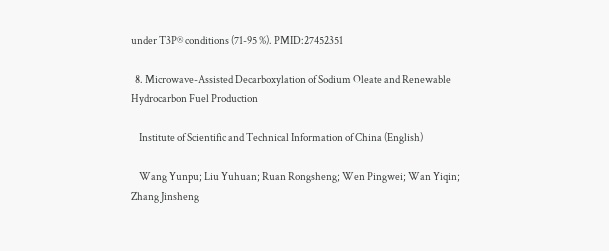under T3P® conditions (71-95 %). PMID:27452351

  8. Microwave-Assisted Decarboxylation of Sodium Oleate and Renewable Hydrocarbon Fuel Production

    Institute of Scientific and Technical Information of China (English)

    Wang Yunpu; Liu Yuhuan; Ruan Rongsheng; Wen Pingwei; Wan Yiqin; Zhang Jinsheng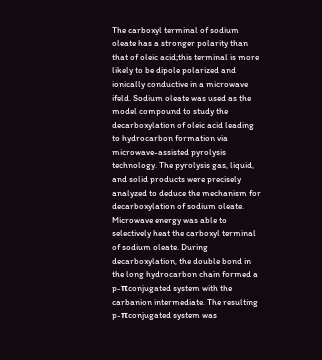The carboxyl terminal of sodium oleate has a stronger polarity than that of oleic acid;this terminal is more likely to be dipole polarized and ionically conductive in a microwave ifeld. Sodium oleate was used as the model compound to study the decarboxylation of oleic acid leading to hydrocarbon formation via microwave-assisted pyrolysis technology. The pyrolysis gas, liquid, and solid products were precisely analyzed to deduce the mechanism for decarboxylation of sodium oleate. Microwave energy was able to selectively heat the carboxyl terminal of sodium oleate. During decarboxylation, the double bond in the long hydrocarbon chain formed a p-πconjugated system with the carbanion intermediate. The resulting p-πconjugated system was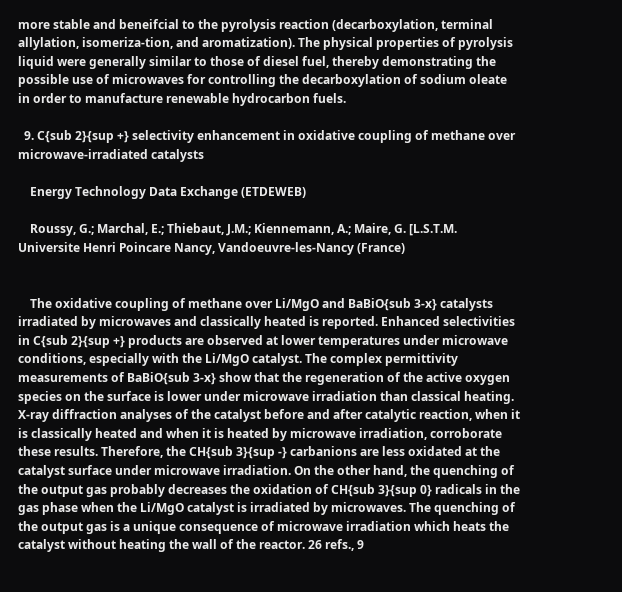more stable and beneifcial to the pyrolysis reaction (decarboxylation, terminal allylation, isomeriza-tion, and aromatization). The physical properties of pyrolysis liquid were generally similar to those of diesel fuel, thereby demonstrating the possible use of microwaves for controlling the decarboxylation of sodium oleate in order to manufacture renewable hydrocarbon fuels.

  9. C{sub 2}{sup +} selectivity enhancement in oxidative coupling of methane over microwave-irradiated catalysts

    Energy Technology Data Exchange (ETDEWEB)

    Roussy, G.; Marchal, E.; Thiebaut, J.M.; Kiennemann, A.; Maire, G. [L.S.T.M. Universite Henri Poincare Nancy, Vandoeuvre-les-Nancy (France)


    The oxidative coupling of methane over Li/MgO and BaBiO{sub 3-x} catalysts irradiated by microwaves and classically heated is reported. Enhanced selectivities in C{sub 2}{sup +} products are observed at lower temperatures under microwave conditions, especially with the Li/MgO catalyst. The complex permittivity measurements of BaBiO{sub 3-x} show that the regeneration of the active oxygen species on the surface is lower under microwave irradiation than classical heating. X-ray diffraction analyses of the catalyst before and after catalytic reaction, when it is classically heated and when it is heated by microwave irradiation, corroborate these results. Therefore, the CH{sub 3}{sup -} carbanions are less oxidated at the catalyst surface under microwave irradiation. On the other hand, the quenching of the output gas probably decreases the oxidation of CH{sub 3}{sup 0} radicals in the gas phase when the Li/MgO catalyst is irradiated by microwaves. The quenching of the output gas is a unique consequence of microwave irradiation which heats the catalyst without heating the wall of the reactor. 26 refs., 9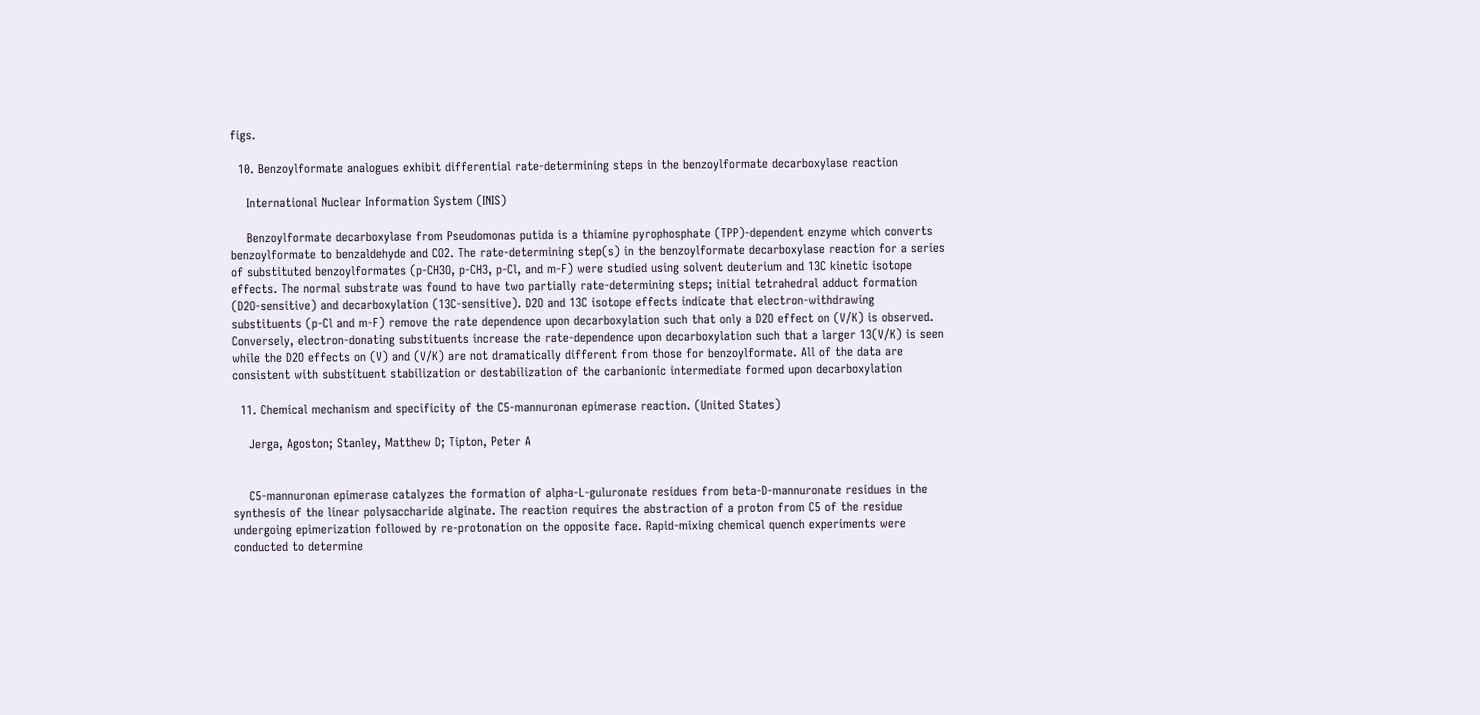figs.

  10. Benzoylformate analogues exhibit differential rate-determining steps in the benzoylformate decarboxylase reaction

    International Nuclear Information System (INIS)

    Benzoylformate decarboxylase from Pseudomonas putida is a thiamine pyrophosphate (TPP)-dependent enzyme which converts benzoylformate to benzaldehyde and CO2. The rate-determining step(s) in the benzoylformate decarboxylase reaction for a series of substituted benzoylformates (p-CH3O, p-CH3, p-Cl, and m-F) were studied using solvent deuterium and 13C kinetic isotope effects. The normal substrate was found to have two partially rate-determining steps; initial tetrahedral adduct formation (D2O-sensitive) and decarboxylation (13C-sensitive). D2O and 13C isotope effects indicate that electron-withdrawing substituents (p-Cl and m-F) remove the rate dependence upon decarboxylation such that only a D2O effect on (V/K) is observed. Conversely, electron-donating substituents increase the rate-dependence upon decarboxylation such that a larger 13(V/K) is seen while the D2O effects on (V) and (V/K) are not dramatically different from those for benzoylformate. All of the data are consistent with substituent stabilization or destabilization of the carbanionic intermediate formed upon decarboxylation

  11. Chemical mechanism and specificity of the C5-mannuronan epimerase reaction. (United States)

    Jerga, Agoston; Stanley, Matthew D; Tipton, Peter A


    C5-mannuronan epimerase catalyzes the formation of alpha-L-guluronate residues from beta-D-mannuronate residues in the synthesis of the linear polysaccharide alginate. The reaction requires the abstraction of a proton from C5 of the residue undergoing epimerization followed by re-protonation on the opposite face. Rapid-mixing chemical quench experiments were conducted to determine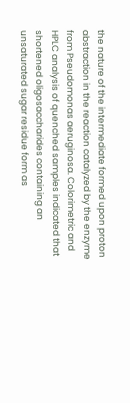the nature of the intermediate formed upon proton abstraction in the reaction catalyzed by the enzyme from Pseudomonas aeruginosa. Colorimetric and HPLC analysis of quenched samples indicated that shortened oligosaccharides containing an unsaturated sugar residue form as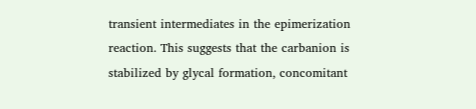transient intermediates in the epimerization reaction. This suggests that the carbanion is stabilized by glycal formation, concomitant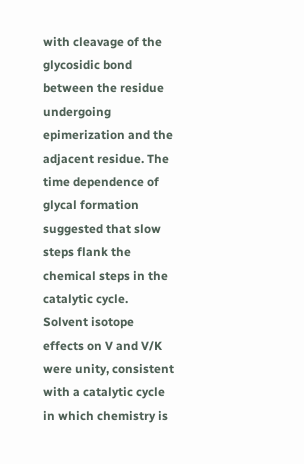with cleavage of the glycosidic bond between the residue undergoing epimerization and the adjacent residue. The time dependence of glycal formation suggested that slow steps flank the chemical steps in the catalytic cycle. Solvent isotope effects on V and V/K were unity, consistent with a catalytic cycle in which chemistry is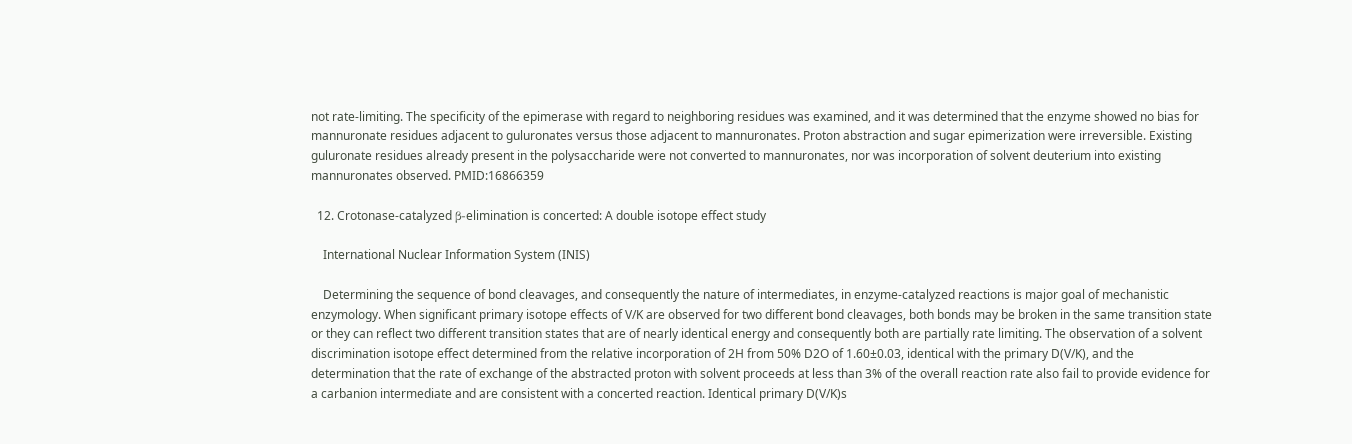not rate-limiting. The specificity of the epimerase with regard to neighboring residues was examined, and it was determined that the enzyme showed no bias for mannuronate residues adjacent to guluronates versus those adjacent to mannuronates. Proton abstraction and sugar epimerization were irreversible. Existing guluronate residues already present in the polysaccharide were not converted to mannuronates, nor was incorporation of solvent deuterium into existing mannuronates observed. PMID:16866359

  12. Crotonase-catalyzed β-elimination is concerted: A double isotope effect study

    International Nuclear Information System (INIS)

    Determining the sequence of bond cleavages, and consequently the nature of intermediates, in enzyme-catalyzed reactions is major goal of mechanistic enzymology. When significant primary isotope effects of V/K are observed for two different bond cleavages, both bonds may be broken in the same transition state or they can reflect two different transition states that are of nearly identical energy and consequently both are partially rate limiting. The observation of a solvent discrimination isotope effect determined from the relative incorporation of 2H from 50% D2O of 1.60±0.03, identical with the primary D(V/K), and the determination that the rate of exchange of the abstracted proton with solvent proceeds at less than 3% of the overall reaction rate also fail to provide evidence for a carbanion intermediate and are consistent with a concerted reaction. Identical primary D(V/K)s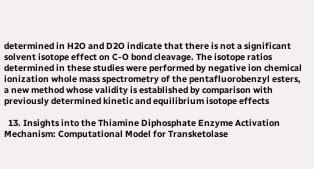determined in H2O and D2O indicate that there is not a significant solvent isotope effect on C-O bond cleavage. The isotope ratios determined in these studies were performed by negative ion chemical ionization whole mass spectrometry of the pentafluorobenzyl esters, a new method whose validity is established by comparison with previously determined kinetic and equilibrium isotope effects

  13. Insights into the Thiamine Diphosphate Enzyme Activation Mechanism: Computational Model for Transketolase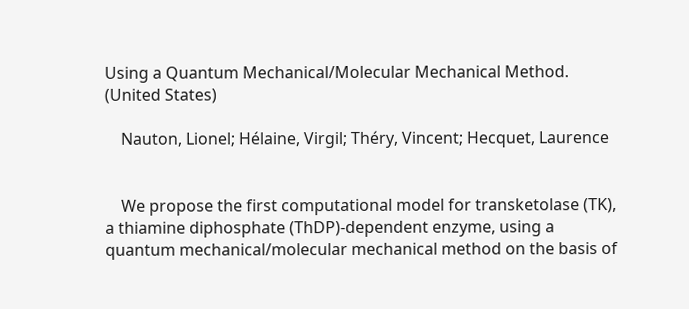Using a Quantum Mechanical/Molecular Mechanical Method. (United States)

    Nauton, Lionel; Hélaine, Virgil; Théry, Vincent; Hecquet, Laurence


    We propose the first computational model for transketolase (TK), a thiamine diphosphate (ThDP)-dependent enzyme, using a quantum mechanical/molecular mechanical method on the basis of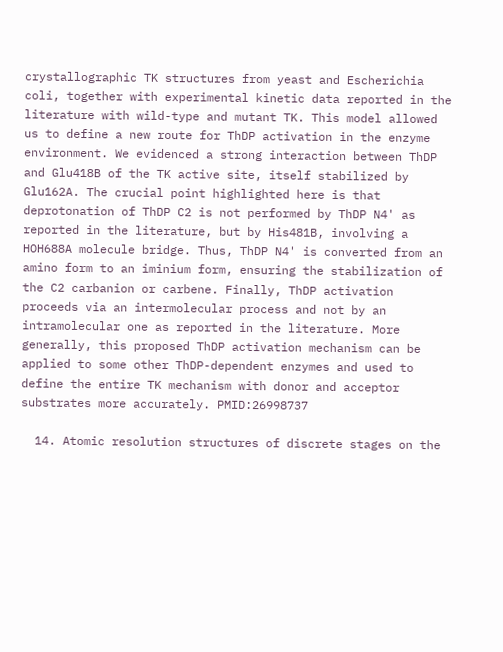crystallographic TK structures from yeast and Escherichia coli, together with experimental kinetic data reported in the literature with wild-type and mutant TK. This model allowed us to define a new route for ThDP activation in the enzyme environment. We evidenced a strong interaction between ThDP and Glu418B of the TK active site, itself stabilized by Glu162A. The crucial point highlighted here is that deprotonation of ThDP C2 is not performed by ThDP N4' as reported in the literature, but by His481B, involving a HOH688A molecule bridge. Thus, ThDP N4' is converted from an amino form to an iminium form, ensuring the stabilization of the C2 carbanion or carbene. Finally, ThDP activation proceeds via an intermolecular process and not by an intramolecular one as reported in the literature. More generally, this proposed ThDP activation mechanism can be applied to some other ThDP-dependent enzymes and used to define the entire TK mechanism with donor and acceptor substrates more accurately. PMID:26998737

  14. Atomic resolution structures of discrete stages on the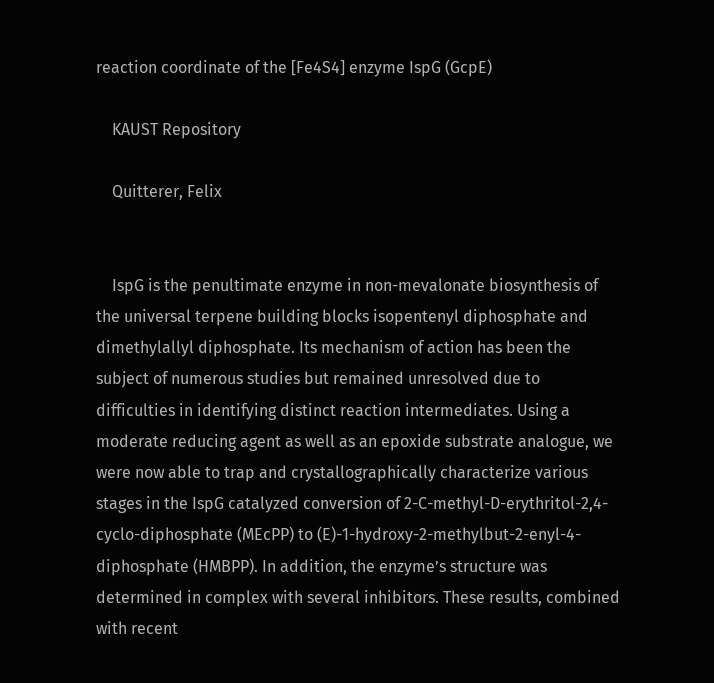reaction coordinate of the [Fe4S4] enzyme IspG (GcpE)

    KAUST Repository

    Quitterer, Felix


    IspG is the penultimate enzyme in non-mevalonate biosynthesis of the universal terpene building blocks isopentenyl diphosphate and dimethylallyl diphosphate. Its mechanism of action has been the subject of numerous studies but remained unresolved due to difficulties in identifying distinct reaction intermediates. Using a moderate reducing agent as well as an epoxide substrate analogue, we were now able to trap and crystallographically characterize various stages in the IspG catalyzed conversion of 2-C-methyl-D-erythritol-2,4-cyclo-diphosphate (MEcPP) to (E)-1-hydroxy-2-methylbut-2-enyl-4-diphosphate (HMBPP). In addition, the enzyme’s structure was determined in complex with several inhibitors. These results, combined with recent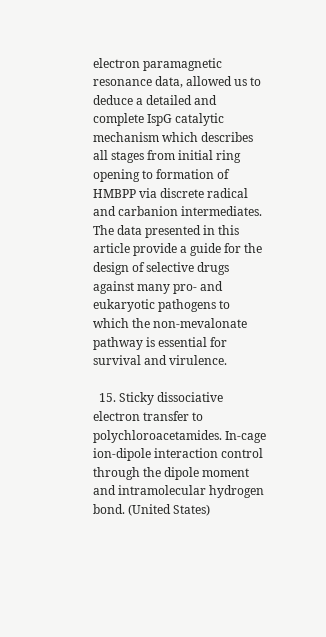electron paramagnetic resonance data, allowed us to deduce a detailed and complete IspG catalytic mechanism which describes all stages from initial ring opening to formation of HMBPP via discrete radical and carbanion intermediates. The data presented in this article provide a guide for the design of selective drugs against many pro- and eukaryotic pathogens to which the non-mevalonate pathway is essential for survival and virulence.

  15. Sticky dissociative electron transfer to polychloroacetamides. In-cage ion-dipole interaction control through the dipole moment and intramolecular hydrogen bond. (United States)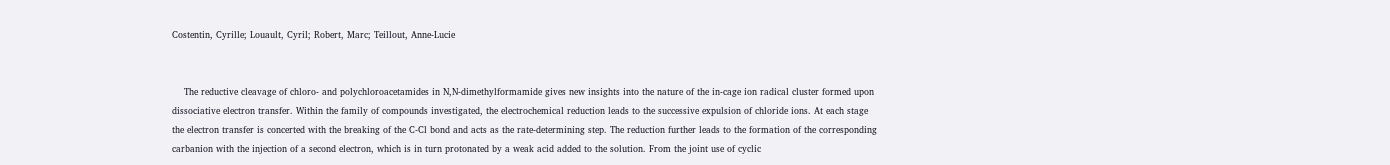Costentin, Cyrille; Louault, Cyril; Robert, Marc; Teillout, Anne-Lucie


    The reductive cleavage of chloro- and polychloroacetamides in N,N-dimethylformamide gives new insights into the nature of the in-cage ion radical cluster formed upon dissociative electron transfer. Within the family of compounds investigated, the electrochemical reduction leads to the successive expulsion of chloride ions. At each stage the electron transfer is concerted with the breaking of the C-Cl bond and acts as the rate-determining step. The reduction further leads to the formation of the corresponding carbanion with the injection of a second electron, which is in turn protonated by a weak acid added to the solution. From the joint use of cyclic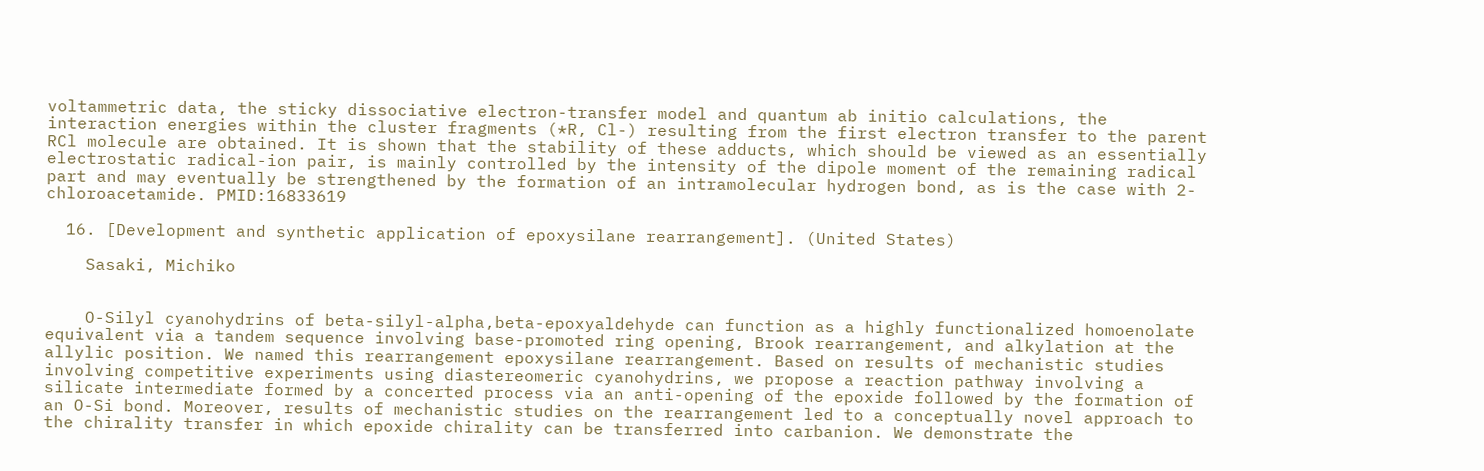voltammetric data, the sticky dissociative electron-transfer model and quantum ab initio calculations, the interaction energies within the cluster fragments (*R, Cl-) resulting from the first electron transfer to the parent RCl molecule are obtained. It is shown that the stability of these adducts, which should be viewed as an essentially electrostatic radical-ion pair, is mainly controlled by the intensity of the dipole moment of the remaining radical part and may eventually be strengthened by the formation of an intramolecular hydrogen bond, as is the case with 2-chloroacetamide. PMID:16833619

  16. [Development and synthetic application of epoxysilane rearrangement]. (United States)

    Sasaki, Michiko


    O-Silyl cyanohydrins of beta-silyl-alpha,beta-epoxyaldehyde can function as a highly functionalized homoenolate equivalent via a tandem sequence involving base-promoted ring opening, Brook rearrangement, and alkylation at the allylic position. We named this rearrangement epoxysilane rearrangement. Based on results of mechanistic studies involving competitive experiments using diastereomeric cyanohydrins, we propose a reaction pathway involving a silicate intermediate formed by a concerted process via an anti-opening of the epoxide followed by the formation of an O-Si bond. Moreover, results of mechanistic studies on the rearrangement led to a conceptually novel approach to the chirality transfer in which epoxide chirality can be transferred into carbanion. We demonstrate the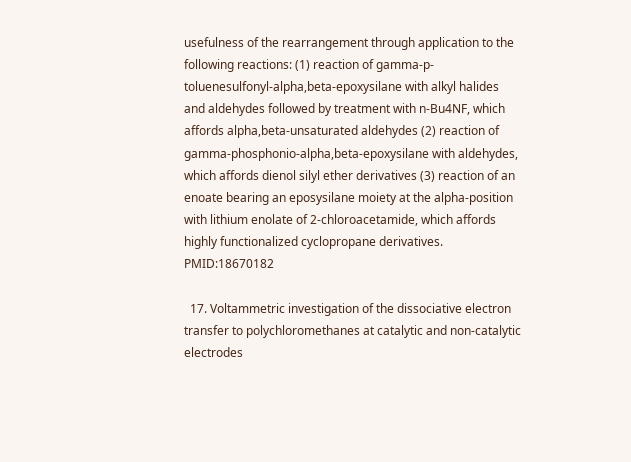usefulness of the rearrangement through application to the following reactions: (1) reaction of gamma-p-toluenesulfonyl-alpha,beta-epoxysilane with alkyl halides and aldehydes followed by treatment with n-Bu4NF, which affords alpha,beta-unsaturated aldehydes (2) reaction of gamma-phosphonio-alpha,beta-epoxysilane with aldehydes, which affords dienol silyl ether derivatives (3) reaction of an enoate bearing an eposysilane moiety at the alpha-position with lithium enolate of 2-chloroacetamide, which affords highly functionalized cyclopropane derivatives. PMID:18670182

  17. Voltammetric investigation of the dissociative electron transfer to polychloromethanes at catalytic and non-catalytic electrodes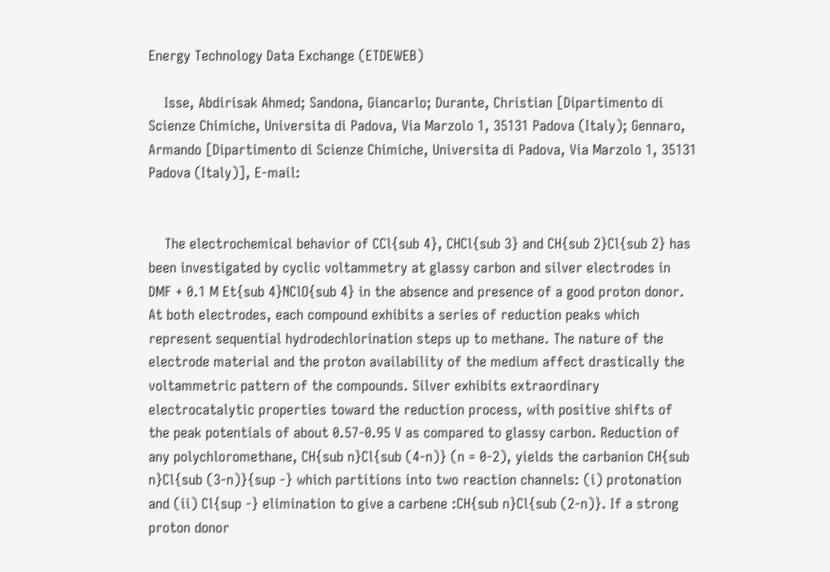Energy Technology Data Exchange (ETDEWEB)

    Isse, Abdirisak Ahmed; Sandona, Giancarlo; Durante, Christian [Dipartimento di Scienze Chimiche, Universita di Padova, Via Marzolo 1, 35131 Padova (Italy); Gennaro, Armando [Dipartimento di Scienze Chimiche, Universita di Padova, Via Marzolo 1, 35131 Padova (Italy)], E-mail:


    The electrochemical behavior of CCl{sub 4}, CHCl{sub 3} and CH{sub 2}Cl{sub 2} has been investigated by cyclic voltammetry at glassy carbon and silver electrodes in DMF + 0.1 M Et{sub 4}NClO{sub 4} in the absence and presence of a good proton donor. At both electrodes, each compound exhibits a series of reduction peaks which represent sequential hydrodechlorination steps up to methane. The nature of the electrode material and the proton availability of the medium affect drastically the voltammetric pattern of the compounds. Silver exhibits extraordinary electrocatalytic properties toward the reduction process, with positive shifts of the peak potentials of about 0.57-0.95 V as compared to glassy carbon. Reduction of any polychloromethane, CH{sub n}Cl{sub (4-n)} (n = 0-2), yields the carbanion CH{sub n}Cl{sub (3-n)}{sup -} which partitions into two reaction channels: (i) protonation and (ii) Cl{sup -} elimination to give a carbene :CH{sub n}Cl{sub (2-n)}. If a strong proton donor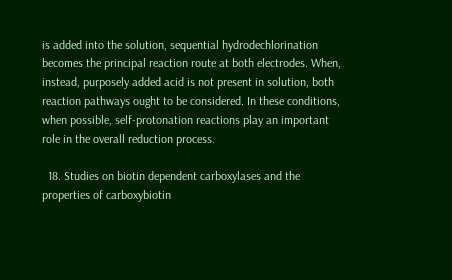is added into the solution, sequential hydrodechlorination becomes the principal reaction route at both electrodes. When, instead, purposely added acid is not present in solution, both reaction pathways ought to be considered. In these conditions, when possible, self-protonation reactions play an important role in the overall reduction process.

  18. Studies on biotin dependent carboxylases and the properties of carboxybiotin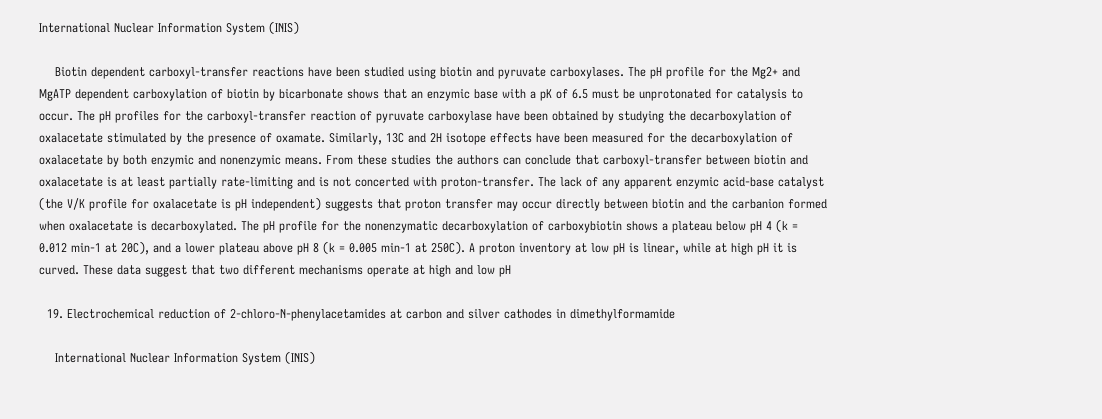International Nuclear Information System (INIS)

    Biotin dependent carboxyl-transfer reactions have been studied using biotin and pyruvate carboxylases. The pH profile for the Mg2+ and MgATP dependent carboxylation of biotin by bicarbonate shows that an enzymic base with a pK of 6.5 must be unprotonated for catalysis to occur. The pH profiles for the carboxyl-transfer reaction of pyruvate carboxylase have been obtained by studying the decarboxylation of oxalacetate stimulated by the presence of oxamate. Similarly, 13C and 2H isotope effects have been measured for the decarboxylation of oxalacetate by both enzymic and nonenzymic means. From these studies the authors can conclude that carboxyl-transfer between biotin and oxalacetate is at least partially rate-limiting and is not concerted with proton-transfer. The lack of any apparent enzymic acid-base catalyst (the V/K profile for oxalacetate is pH independent) suggests that proton transfer may occur directly between biotin and the carbanion formed when oxalacetate is decarboxylated. The pH profile for the nonenzymatic decarboxylation of carboxybiotin shows a plateau below pH 4 (k = 0.012 min-1 at 20C), and a lower plateau above pH 8 (k = 0.005 min-1 at 250C). A proton inventory at low pH is linear, while at high pH it is curved. These data suggest that two different mechanisms operate at high and low pH

  19. Electrochemical reduction of 2-chloro-N-phenylacetamides at carbon and silver cathodes in dimethylformamide

    International Nuclear Information System (INIS)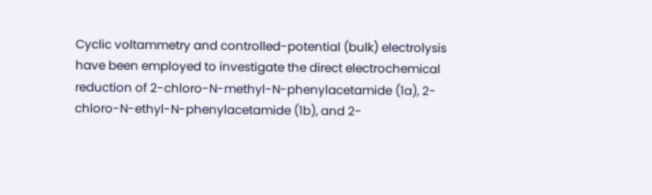Cyclic voltammetry and controlled-potential (bulk) electrolysis have been employed to investigate the direct electrochemical reduction of 2-chloro-N-methyl-N-phenylacetamide (1a), 2-chloro-N-ethyl-N-phenylacetamide (1b), and 2-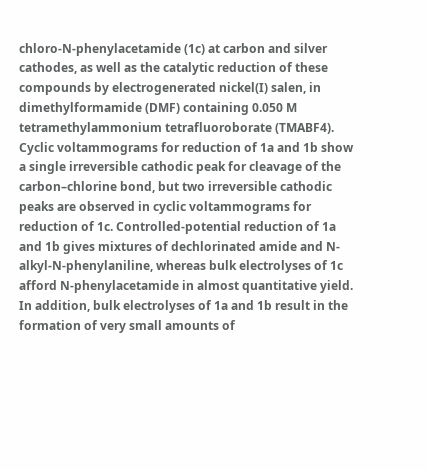chloro-N-phenylacetamide (1c) at carbon and silver cathodes, as well as the catalytic reduction of these compounds by electrogenerated nickel(I) salen, in dimethylformamide (DMF) containing 0.050 M tetramethylammonium tetrafluoroborate (TMABF4). Cyclic voltammograms for reduction of 1a and 1b show a single irreversible cathodic peak for cleavage of the carbon–chlorine bond, but two irreversible cathodic peaks are observed in cyclic voltammograms for reduction of 1c. Controlled-potential reduction of 1a and 1b gives mixtures of dechlorinated amide and N-alkyl-N-phenylaniline, whereas bulk electrolyses of 1c afford N-phenylacetamide in almost quantitative yield. In addition, bulk electrolyses of 1a and 1b result in the formation of very small amounts of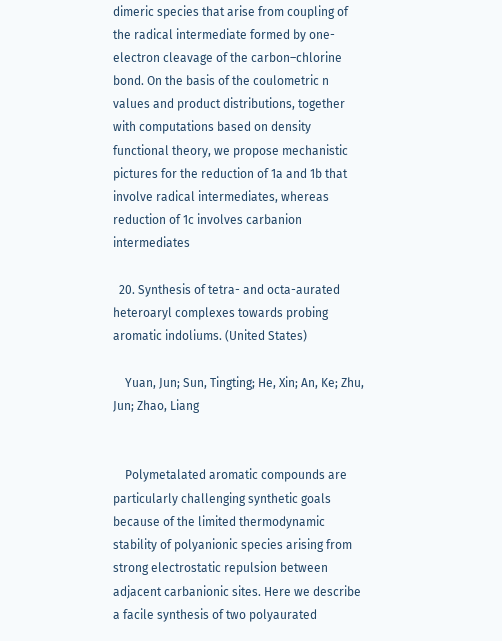dimeric species that arise from coupling of the radical intermediate formed by one-electron cleavage of the carbon–chlorine bond. On the basis of the coulometric n values and product distributions, together with computations based on density functional theory, we propose mechanistic pictures for the reduction of 1a and 1b that involve radical intermediates, whereas reduction of 1c involves carbanion intermediates

  20. Synthesis of tetra- and octa-aurated heteroaryl complexes towards probing aromatic indoliums. (United States)

    Yuan, Jun; Sun, Tingting; He, Xin; An, Ke; Zhu, Jun; Zhao, Liang


    Polymetalated aromatic compounds are particularly challenging synthetic goals because of the limited thermodynamic stability of polyanionic species arising from strong electrostatic repulsion between adjacent carbanionic sites. Here we describe a facile synthesis of two polyaurated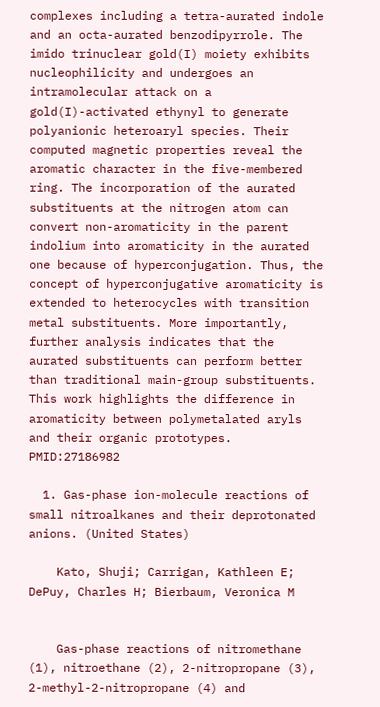complexes including a tetra-aurated indole and an octa-aurated benzodipyrrole. The imido trinuclear gold(I) moiety exhibits nucleophilicity and undergoes an intramolecular attack on a gold(I)-activated ethynyl to generate polyanionic heteroaryl species. Their computed magnetic properties reveal the aromatic character in the five-membered ring. The incorporation of the aurated substituents at the nitrogen atom can convert non-aromaticity in the parent indolium into aromaticity in the aurated one because of hyperconjugation. Thus, the concept of hyperconjugative aromaticity is extended to heterocycles with transition metal substituents. More importantly, further analysis indicates that the aurated substituents can perform better than traditional main-group substituents. This work highlights the difference in aromaticity between polymetalated aryls and their organic prototypes. PMID:27186982

  1. Gas-phase ion-molecule reactions of small nitroalkanes and their deprotonated anions. (United States)

    Kato, Shuji; Carrigan, Kathleen E; DePuy, Charles H; Bierbaum, Veronica M


    Gas-phase reactions of nitromethane (1), nitroethane (2), 2-nitropropane (3), 2-methyl-2-nitropropane (4) and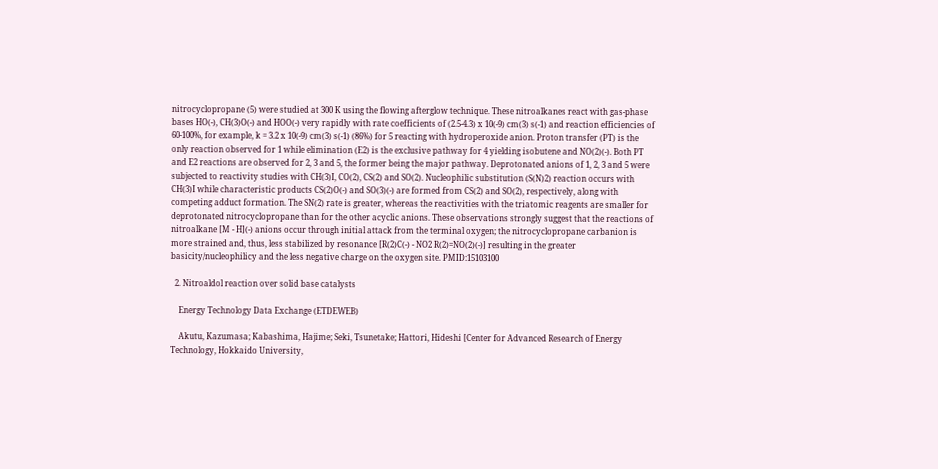nitrocyclopropane (5) were studied at 300 K using the flowing afterglow technique. These nitroalkanes react with gas-phase bases HO(-), CH(3)O(-) and HOO(-) very rapidly with rate coefficients of (2.5-4.3) x 10(-9) cm(3) s(-1) and reaction efficiencies of 60-100%, for example, k = 3.2 x 10(-9) cm(3) s(-1) (86%) for 5 reacting with hydroperoxide anion. Proton transfer (PT) is the only reaction observed for 1 while elimination (E2) is the exclusive pathway for 4 yielding isobutene and NO(2)(-). Both PT and E2 reactions are observed for 2, 3 and 5, the former being the major pathway. Deprotonated anions of 1, 2, 3 and 5 were subjected to reactivity studies with CH(3)I, CO(2), CS(2) and SO(2). Nucleophilic substitution (S(N)2) reaction occurs with CH(3)I while characteristic products CS(2)O(-) and SO(3)(-) are formed from CS(2) and SO(2), respectively, along with competing adduct formation. The SN(2) rate is greater, whereas the reactivities with the triatomic reagents are smaller for deprotonated nitrocyclopropane than for the other acyclic anions. These observations strongly suggest that the reactions of nitroalkane [M - H](-) anions occur through initial attack from the terminal oxygen; the nitrocyclopropane carbanion is more strained and, thus, less stabilized by resonance [R(2)C(-) - NO2 R(2)=NO(2)(-)] resulting in the greater basicity/nucleophilicy and the less negative charge on the oxygen site. PMID:15103100

  2. Nitroaldol reaction over solid base catalysts

    Energy Technology Data Exchange (ETDEWEB)

    Akutu, Kazumasa; Kabashima, Hajime; Seki, Tsunetake; Hattori, Hideshi [Center for Advanced Research of Energy Technology, Hokkaido University,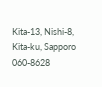Kita-13, Nishi-8, Kita-ku, Sapporo 060-8628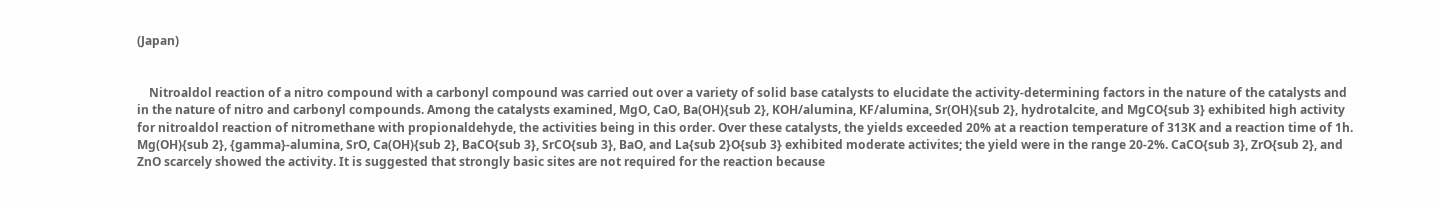(Japan)


    Nitroaldol reaction of a nitro compound with a carbonyl compound was carried out over a variety of solid base catalysts to elucidate the activity-determining factors in the nature of the catalysts and in the nature of nitro and carbonyl compounds. Among the catalysts examined, MgO, CaO, Ba(OH){sub 2}, KOH/alumina, KF/alumina, Sr(OH){sub 2}, hydrotalcite, and MgCO{sub 3} exhibited high activity for nitroaldol reaction of nitromethane with propionaldehyde, the activities being in this order. Over these catalysts, the yields exceeded 20% at a reaction temperature of 313K and a reaction time of 1h. Mg(OH){sub 2}, {gamma}-alumina, SrO, Ca(OH){sub 2}, BaCO{sub 3}, SrCO{sub 3}, BaO, and La{sub 2}O{sub 3} exhibited moderate activites; the yield were in the range 20-2%. CaCO{sub 3}, ZrO{sub 2}, and ZnO scarcely showed the activity. It is suggested that strongly basic sites are not required for the reaction because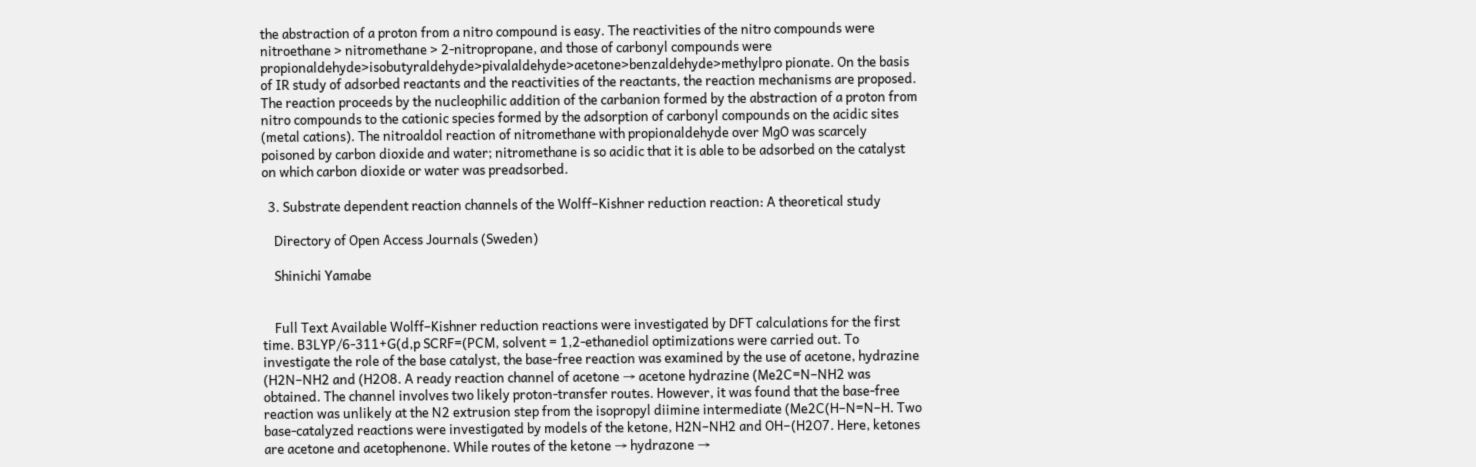the abstraction of a proton from a nitro compound is easy. The reactivities of the nitro compounds were nitroethane > nitromethane > 2-nitropropane, and those of carbonyl compounds were propionaldehyde>isobutyraldehyde>pivalaldehyde>acetone>benzaldehyde>methylpro pionate. On the basis of IR study of adsorbed reactants and the reactivities of the reactants, the reaction mechanisms are proposed. The reaction proceeds by the nucleophilic addition of the carbanion formed by the abstraction of a proton from nitro compounds to the cationic species formed by the adsorption of carbonyl compounds on the acidic sites (metal cations). The nitroaldol reaction of nitromethane with propionaldehyde over MgO was scarcely poisoned by carbon dioxide and water; nitromethane is so acidic that it is able to be adsorbed on the catalyst on which carbon dioxide or water was preadsorbed.

  3. Substrate dependent reaction channels of the Wolff–Kishner reduction reaction: A theoretical study

    Directory of Open Access Journals (Sweden)

    Shinichi Yamabe


    Full Text Available Wolff–Kishner reduction reactions were investigated by DFT calculations for the first time. B3LYP/6-311+G(d,p SCRF=(PCM, solvent = 1,2-ethanediol optimizations were carried out. To investigate the role of the base catalyst, the base-free reaction was examined by the use of acetone, hydrazine (H2N–NH2 and (H2O8. A ready reaction channel of acetone → acetone hydrazine (Me2C=N–NH2 was obtained. The channel involves two likely proton-transfer routes. However, it was found that the base-free reaction was unlikely at the N2 extrusion step from the isopropyl diimine intermediate (Me2C(H–N=N–H. Two base-catalyzed reactions were investigated by models of the ketone, H2N–NH2 and OH−(H2O7. Here, ketones are acetone and acetophenone. While routes of the ketone → hydrazone →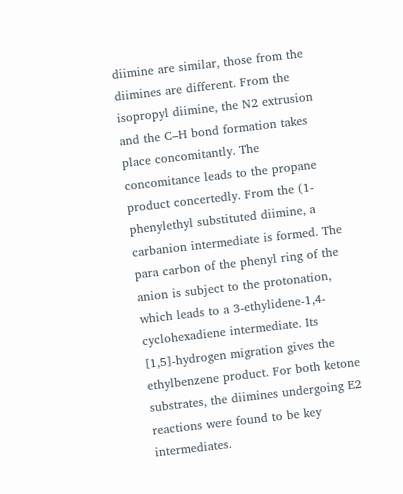diimine are similar, those from the diimines are different. From the isopropyl diimine, the N2 extrusion and the C–H bond formation takes place concomitantly. The concomitance leads to the propane product concertedly. From the (1-phenylethyl substituted diimine, a carbanion intermediate is formed. The para carbon of the phenyl ring of the anion is subject to the protonation, which leads to a 3-ethylidene-1,4-cyclohexadiene intermediate. Its [1,5]-hydrogen migration gives the ethylbenzene product. For both ketone substrates, the diimines undergoing E2 reactions were found to be key intermediates.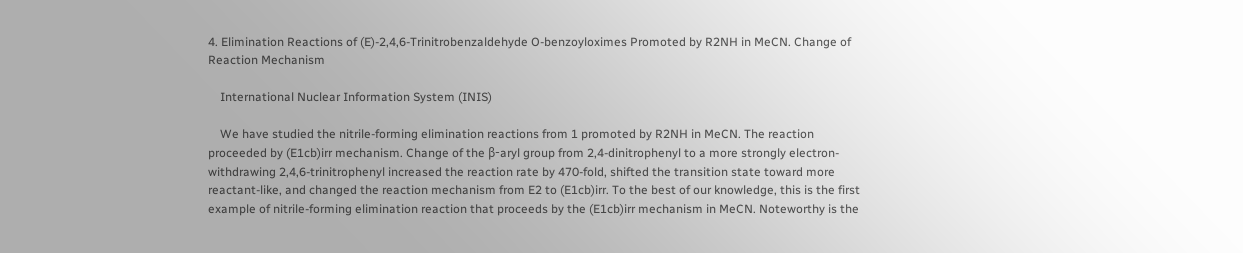4. Elimination Reactions of (E)-2,4,6-Trinitrobenzaldehyde O-benzoyloximes Promoted by R2NH in MeCN. Change of Reaction Mechanism

    International Nuclear Information System (INIS)

    We have studied the nitrile-forming elimination reactions from 1 promoted by R2NH in MeCN. The reaction proceeded by (E1cb)irr mechanism. Change of the β-aryl group from 2,4-dinitrophenyl to a more strongly electron-withdrawing 2,4,6-trinitrophenyl increased the reaction rate by 470-fold, shifted the transition state toward more reactant-like, and changed the reaction mechanism from E2 to (E1cb)irr. To the best of our knowledge, this is the first example of nitrile-forming elimination reaction that proceeds by the (E1cb)irr mechanism in MeCN. Noteworthy is the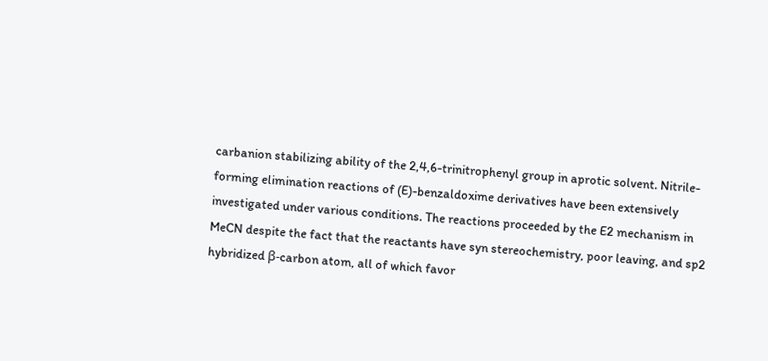carbanion stabilizing ability of the 2,4,6-trinitrophenyl group in aprotic solvent. Nitrile-forming elimination reactions of (E)-benzaldoxime derivatives have been extensively investigated under various conditions. The reactions proceeded by the E2 mechanism in MeCN despite the fact that the reactants have syn stereochemistry, poor leaving, and sp2 hybridized β-carbon atom, all of which favor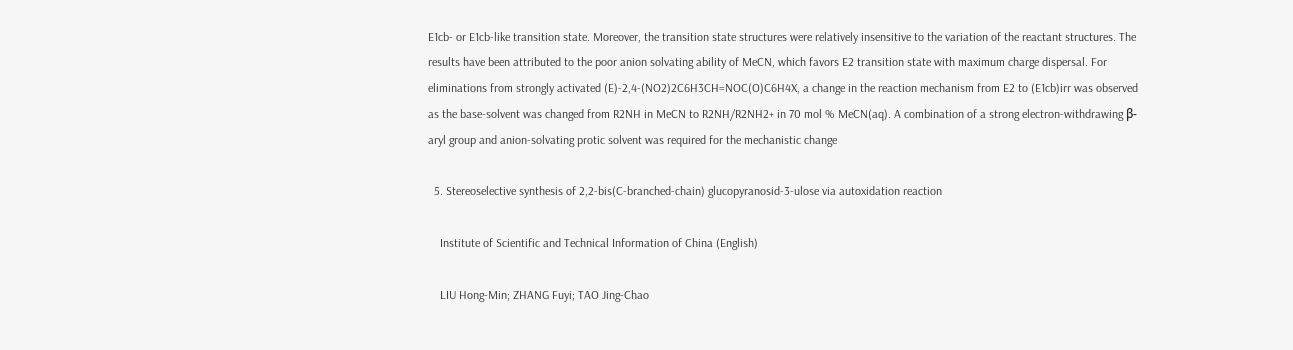E1cb- or E1cb-like transition state. Moreover, the transition state structures were relatively insensitive to the variation of the reactant structures. The results have been attributed to the poor anion solvating ability of MeCN, which favors E2 transition state with maximum charge dispersal. For eliminations from strongly activated (E)-2,4-(NO2)2C6H3CH=NOC(O)C6H4X, a change in the reaction mechanism from E2 to (E1cb)irr was observed as the base-solvent was changed from R2NH in MeCN to R2NH/R2NH2+ in 70 mol % MeCN(aq). A combination of a strong electron-withdrawing β-aryl group and anion-solvating protic solvent was required for the mechanistic change

  5. Stereoselective synthesis of 2,2-bis(C-branched-chain) glucopyranosid-3-ulose via autoxidation reaction

    Institute of Scientific and Technical Information of China (English)

    LIU Hong-Min; ZHANG Fuyi; TAO Jing-Chao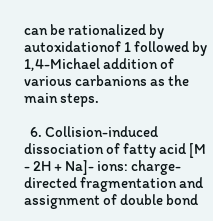can be rationalized by autoxidationof 1 followed by 1,4-Michael addition of various carbanions as the main steps.

  6. Collision-induced dissociation of fatty acid [M - 2H + Na]- ions: charge-directed fragmentation and assignment of double bond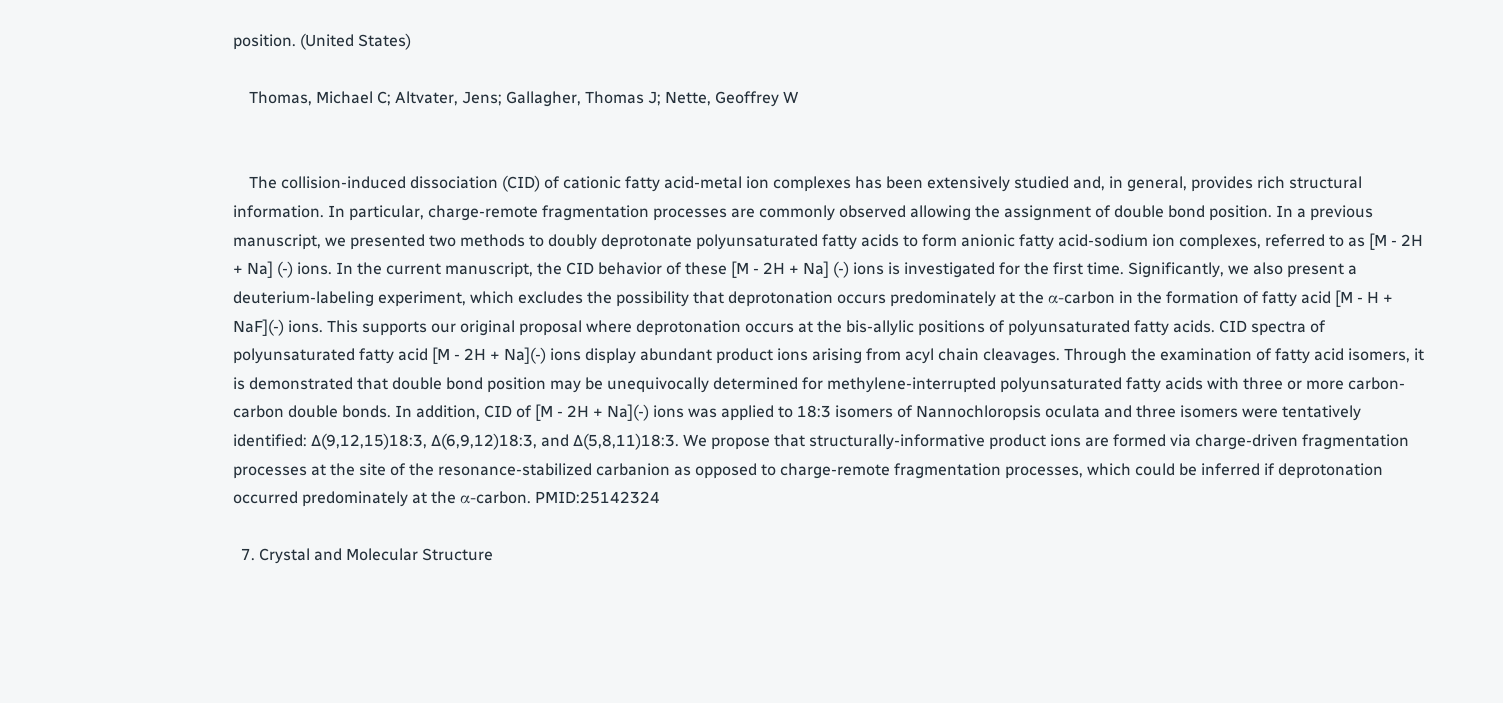position. (United States)

    Thomas, Michael C; Altvater, Jens; Gallagher, Thomas J; Nette, Geoffrey W


    The collision-induced dissociation (CID) of cationic fatty acid-metal ion complexes has been extensively studied and, in general, provides rich structural information. In particular, charge-remote fragmentation processes are commonly observed allowing the assignment of double bond position. In a previous manuscript, we presented two methods to doubly deprotonate polyunsaturated fatty acids to form anionic fatty acid-sodium ion complexes, referred to as [M - 2H + Na] (-) ions. In the current manuscript, the CID behavior of these [M - 2H + Na] (-) ions is investigated for the first time. Significantly, we also present a deuterium-labeling experiment, which excludes the possibility that deprotonation occurs predominately at the α-carbon in the formation of fatty acid [M - H + NaF](-) ions. This supports our original proposal where deprotonation occurs at the bis-allylic positions of polyunsaturated fatty acids. CID spectra of polyunsaturated fatty acid [M - 2H + Na](-) ions display abundant product ions arising from acyl chain cleavages. Through the examination of fatty acid isomers, it is demonstrated that double bond position may be unequivocally determined for methylene-interrupted polyunsaturated fatty acids with three or more carbon-carbon double bonds. In addition, CID of [M - 2H + Na](-) ions was applied to 18:3 isomers of Nannochloropsis oculata and three isomers were tentatively identified: ∆(9,12,15)18:3, ∆(6,9,12)18:3, and ∆(5,8,11)18:3. We propose that structurally-informative product ions are formed via charge-driven fragmentation processes at the site of the resonance-stabilized carbanion as opposed to charge-remote fragmentation processes, which could be inferred if deprotonation occurred predominately at the α-carbon. PMID:25142324

  7. Crystal and Molecular Structure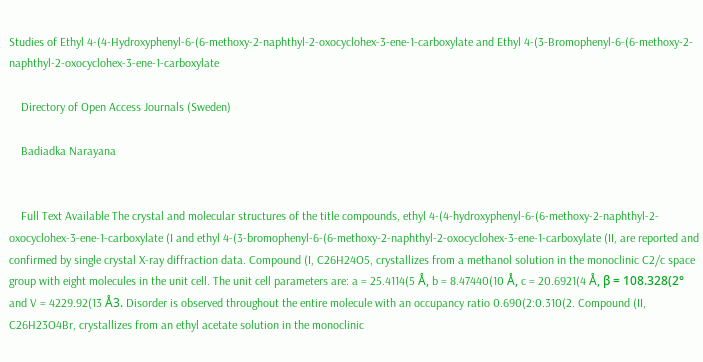Studies of Ethyl 4-(4-Hydroxyphenyl-6-(6-methoxy-2-naphthyl-2-oxocyclohex-3-ene-1-carboxylate and Ethyl 4-(3-Bromophenyl-6-(6-methoxy-2-naphthyl-2-oxocyclohex-3-ene-1-carboxylate

    Directory of Open Access Journals (Sweden)

    Badiadka Narayana


    Full Text Available The crystal and molecular structures of the title compounds, ethyl 4-(4-hydroxyphenyl-6-(6-methoxy-2-naphthyl-2-oxocyclohex-3-ene-1-carboxylate (I and ethyl 4-(3-bromophenyl-6-(6-methoxy-2-naphthyl-2-oxocyclohex-3-ene-1-carboxylate (II, are reported and confirmed by single crystal X-ray diffraction data. Compound (I, C26H24O5, crystallizes from a methanol solution in the monoclinic C2/c space group with eight molecules in the unit cell. The unit cell parameters are: a = 25.4114(5 Å, b = 8.47440(10 Å, c = 20.6921(4 Å, β = 108.328(2° and V = 4229.92(13 Å3. Disorder is observed throughout the entire molecule with an occupancy ratio 0.690(2:0.310(2. Compound (II, C26H23O4Br, crystallizes from an ethyl acetate solution in the monoclinic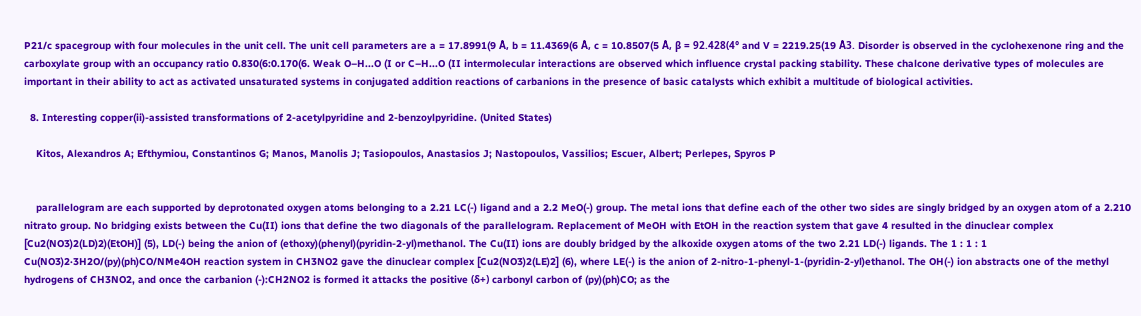P21/c spacegroup with four molecules in the unit cell. The unit cell parameters are a = 17.8991(9 Å, b = 11.4369(6 Å, c = 10.8507(5 Å, β = 92.428(4° and V = 2219.25(19 Å3. Disorder is observed in the cyclohexenone ring and the carboxylate group with an occupancy ratio 0.830(6:0.170(6. Weak O–H...O (I or C–H...O (II intermolecular interactions are observed which influence crystal packing stability. These chalcone derivative types of molecules are important in their ability to act as activated unsaturated systems in conjugated addition reactions of carbanions in the presence of basic catalysts which exhibit a multitude of biological activities.

  8. Interesting copper(ii)-assisted transformations of 2-acetylpyridine and 2-benzoylpyridine. (United States)

    Kitos, Alexandros A; Efthymiou, Constantinos G; Manos, Manolis J; Tasiopoulos, Anastasios J; Nastopoulos, Vassilios; Escuer, Albert; Perlepes, Spyros P


    parallelogram are each supported by deprotonated oxygen atoms belonging to a 2.21 LC(-) ligand and a 2.2 MeO(-) group. The metal ions that define each of the other two sides are singly bridged by an oxygen atom of a 2.210 nitrato group. No bridging exists between the Cu(II) ions that define the two diagonals of the parallelogram. Replacement of MeOH with EtOH in the reaction system that gave 4 resulted in the dinuclear complex [Cu2(NO3)2(LD)2)(EtOH)] (5), LD(-) being the anion of (ethoxy)(phenyl)(pyridin-2-yl)methanol. The Cu(II) ions are doubly bridged by the alkoxide oxygen atoms of the two 2.21 LD(-) ligands. The 1 : 1 : 1 Cu(NO3)2·3H2O/(py)(ph)CO/NMe4OH reaction system in CH3NO2 gave the dinuclear complex [Cu2(NO3)2(LE)2] (6), where LE(-) is the anion of 2-nitro-1-phenyl-1-(pyridin-2-yl)ethanol. The OH(-) ion abstracts one of the methyl hydrogens of CH3NO2, and once the carbanion (-):CH2NO2 is formed it attacks the positive (δ+) carbonyl carbon of (py)(ph)CO; as the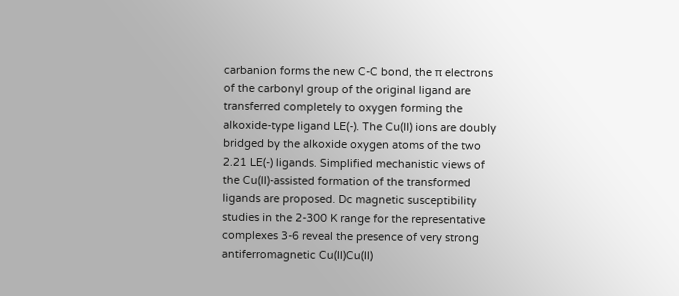carbanion forms the new C-C bond, the π electrons of the carbonyl group of the original ligand are transferred completely to oxygen forming the alkoxide-type ligand LE(-). The Cu(II) ions are doubly bridged by the alkoxide oxygen atoms of the two 2.21 LE(-) ligands. Simplified mechanistic views of the Cu(II)-assisted formation of the transformed ligands are proposed. Dc magnetic susceptibility studies in the 2-300 K range for the representative complexes 3-6 reveal the presence of very strong antiferromagnetic Cu(II)Cu(II)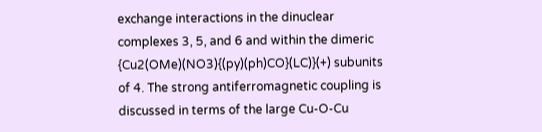exchange interactions in the dinuclear complexes 3, 5, and 6 and within the dimeric {Cu2(OMe)(NO3){(py)(ph)CO}(LC)}(+) subunits of 4. The strong antiferromagnetic coupling is discussed in terms of the large Cu-O-Cu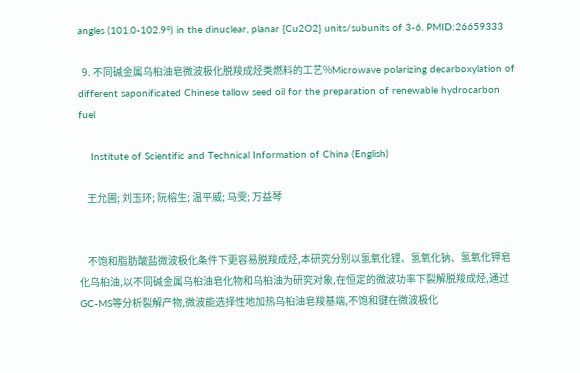angles (101.0-102.9°) in the dinuclear, planar {Cu2O2} units/subunits of 3-6. PMID:26659333

  9. 不同碱金属乌桕油皂微波极化脱羧成烃类燃料的工艺%Microwave polarizing decarboxylation of different saponificated Chinese tallow seed oil for the preparation of renewable hydrocarbon fuel

    Institute of Scientific and Technical Information of China (English)

    王允圃; 刘玉环; 阮榕生; 温平威; 马雯; 万益琴


    不饱和脂肪酸盐微波极化条件下更容易脱羧成烃,本研究分别以氢氧化锂、氢氧化钠、氢氧化钾皂化乌桕油,以不同碱金属乌桕油皂化物和乌桕油为研究对象,在恒定的微波功率下裂解脱羧成烃,通过GC-MS等分析裂解产物,微波能选择性地加热乌桕油皂羧基端,不饱和键在微波极化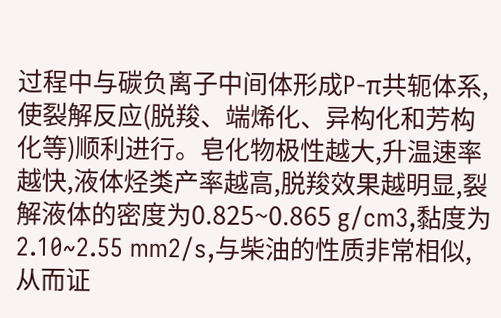过程中与碳负离子中间体形成P-π共轭体系,使裂解反应(脱羧、端烯化、异构化和芳构化等)顺利进行。皂化物极性越大,升温速率越快,液体烃类产率越高,脱羧效果越明显,裂解液体的密度为0.825~0.865 g/cm3,黏度为2.10~2.55 mm2/s,与柴油的性质非常相似,从而证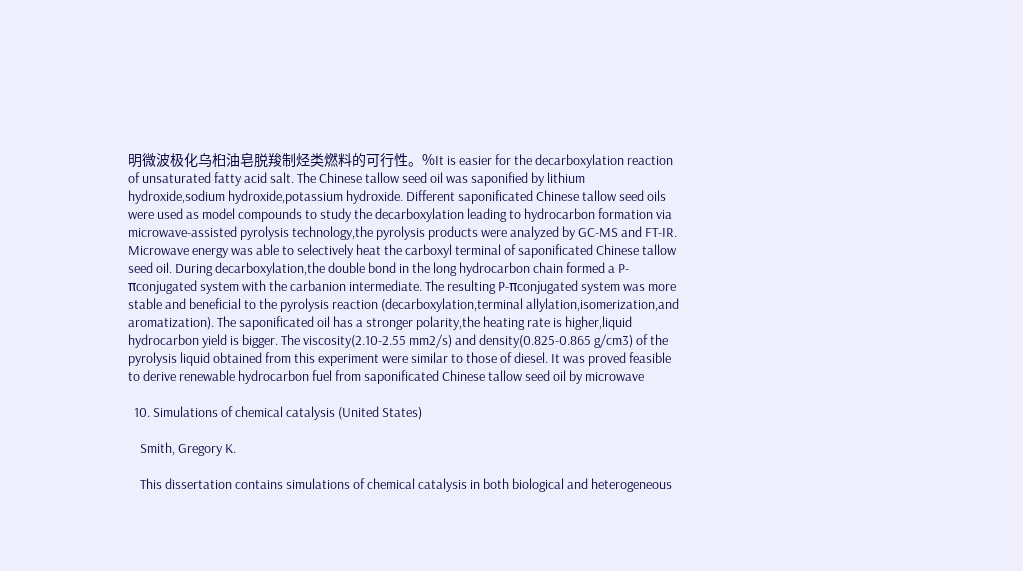明微波极化乌桕油皂脱羧制烃类燃料的可行性。%It is easier for the decarboxylation reaction of unsaturated fatty acid salt. The Chinese tallow seed oil was saponified by lithium hydroxide,sodium hydroxide,potassium hydroxide. Different saponificated Chinese tallow seed oils were used as model compounds to study the decarboxylation leading to hydrocarbon formation via microwave-assisted pyrolysis technology,the pyrolysis products were analyzed by GC-MS and FT-IR. Microwave energy was able to selectively heat the carboxyl terminal of saponificated Chinese tallow seed oil. During decarboxylation,the double bond in the long hydrocarbon chain formed a P-πconjugated system with the carbanion intermediate. The resulting P-πconjugated system was more stable and beneficial to the pyrolysis reaction (decarboxylation,terminal allylation,isomerization,and aromatization). The saponificated oil has a stronger polarity,the heating rate is higher,liquid hydrocarbon yield is bigger. The viscosity(2.10-2.55 mm2/s) and density(0.825-0.865 g/cm3) of the pyrolysis liquid obtained from this experiment were similar to those of diesel. It was proved feasible to derive renewable hydrocarbon fuel from saponificated Chinese tallow seed oil by microwave

  10. Simulations of chemical catalysis (United States)

    Smith, Gregory K.

    This dissertation contains simulations of chemical catalysis in both biological and heterogeneous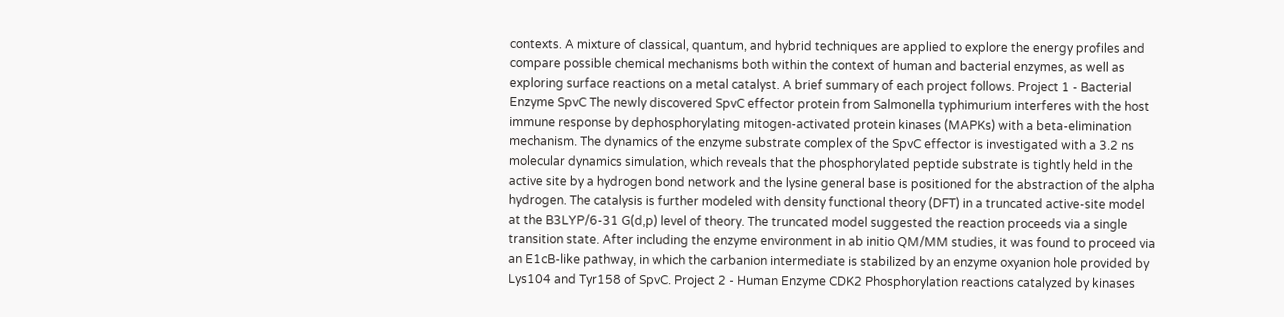contexts. A mixture of classical, quantum, and hybrid techniques are applied to explore the energy profiles and compare possible chemical mechanisms both within the context of human and bacterial enzymes, as well as exploring surface reactions on a metal catalyst. A brief summary of each project follows. Project 1 - Bacterial Enzyme SpvC The newly discovered SpvC effector protein from Salmonella typhimurium interferes with the host immune response by dephosphorylating mitogen-activated protein kinases (MAPKs) with a beta-elimination mechanism. The dynamics of the enzyme substrate complex of the SpvC effector is investigated with a 3.2 ns molecular dynamics simulation, which reveals that the phosphorylated peptide substrate is tightly held in the active site by a hydrogen bond network and the lysine general base is positioned for the abstraction of the alpha hydrogen. The catalysis is further modeled with density functional theory (DFT) in a truncated active-site model at the B3LYP/6-31 G(d,p) level of theory. The truncated model suggested the reaction proceeds via a single transition state. After including the enzyme environment in ab initio QM/MM studies, it was found to proceed via an E1cB-like pathway, in which the carbanion intermediate is stabilized by an enzyme oxyanion hole provided by Lys104 and Tyr158 of SpvC. Project 2 - Human Enzyme CDK2 Phosphorylation reactions catalyzed by kinases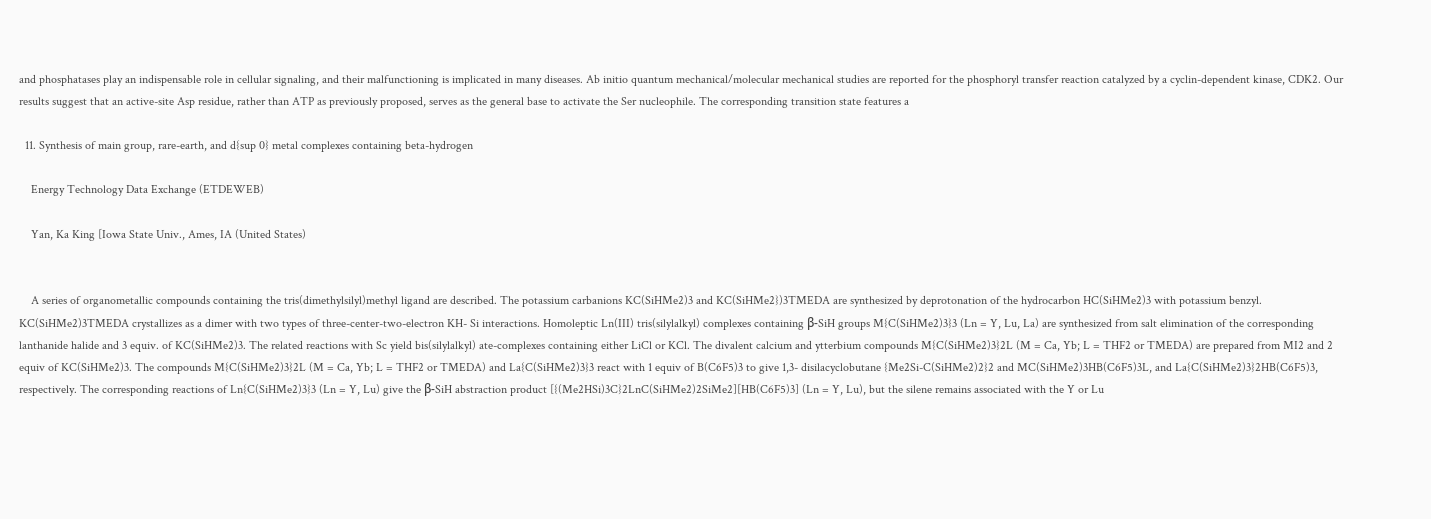and phosphatases play an indispensable role in cellular signaling, and their malfunctioning is implicated in many diseases. Ab initio quantum mechanical/molecular mechanical studies are reported for the phosphoryl transfer reaction catalyzed by a cyclin-dependent kinase, CDK2. Our results suggest that an active-site Asp residue, rather than ATP as previously proposed, serves as the general base to activate the Ser nucleophile. The corresponding transition state features a

  11. Synthesis of main group, rare-earth, and d{sup 0} metal complexes containing beta-hydrogen

    Energy Technology Data Exchange (ETDEWEB)

    Yan, Ka King [Iowa State Univ., Ames, IA (United States)


    A series of organometallic compounds containing the tris(dimethylsilyl)methyl ligand are described. The potassium carbanions KC(SiHMe2)3 and KC(SiHMe2})3TMEDA are synthesized by deprotonation of the hydrocarbon HC(SiHMe2)3 with potassium benzyl. KC(SiHMe2)3TMEDA crystallizes as a dimer with two types of three-center-two-electron KH- Si interactions. Homoleptic Ln(III) tris(silylalkyl) complexes containing β-SiH groups M{C(SiHMe2)3}3 (Ln = Y, Lu, La) are synthesized from salt elimination of the corresponding lanthanide halide and 3 equiv. of KC(SiHMe2)3. The related reactions with Sc yield bis(silylalkyl) ate-complexes containing either LiCl or KCl. The divalent calcium and ytterbium compounds M{C(SiHMe2)3}2L (M = Ca, Yb; L = THF2 or TMEDA) are prepared from MI2 and 2 equiv of KC(SiHMe2)3. The compounds M{C(SiHMe2)3}2L (M = Ca, Yb; L = THF2 or TMEDA) and La{C(SiHMe2)3}3 react with 1 equiv of B(C6F5)3 to give 1,3- disilacyclobutane {Me2Si-C(SiHMe2)2}2 and MC(SiHMe2)3HB(C6F5)3L, and La{C(SiHMe2)3}2HB(C6F5)3, respectively. The corresponding reactions of Ln{C(SiHMe2)3}3 (Ln = Y, Lu) give the β-SiH abstraction product [{(Me2HSi)3C}2LnC(SiHMe2)2SiMe2][HB(C6F5)3] (Ln = Y, Lu), but the silene remains associated with the Y or Lu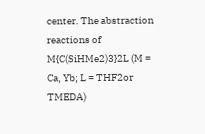center. The abstraction reactions of M{C(SiHMe2)3}2L (M = Ca, Yb; L = THF2or TMEDA)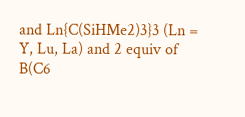and Ln{C(SiHMe2)3}3 (Ln = Y, Lu, La) and 2 equiv of B(C6